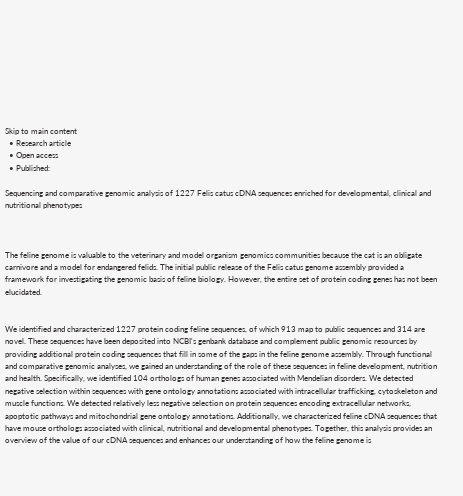Skip to main content
  • Research article
  • Open access
  • Published:

Sequencing and comparative genomic analysis of 1227 Felis catus cDNA sequences enriched for developmental, clinical and nutritional phenotypes



The feline genome is valuable to the veterinary and model organism genomics communities because the cat is an obligate carnivore and a model for endangered felids. The initial public release of the Felis catus genome assembly provided a framework for investigating the genomic basis of feline biology. However, the entire set of protein coding genes has not been elucidated.


We identified and characterized 1227 protein coding feline sequences, of which 913 map to public sequences and 314 are novel. These sequences have been deposited into NCBI's genbank database and complement public genomic resources by providing additional protein coding sequences that fill in some of the gaps in the feline genome assembly. Through functional and comparative genomic analyses, we gained an understanding of the role of these sequences in feline development, nutrition and health. Specifically, we identified 104 orthologs of human genes associated with Mendelian disorders. We detected negative selection within sequences with gene ontology annotations associated with intracellular trafficking, cytoskeleton and muscle functions. We detected relatively less negative selection on protein sequences encoding extracellular networks, apoptotic pathways and mitochondrial gene ontology annotations. Additionally, we characterized feline cDNA sequences that have mouse orthologs associated with clinical, nutritional and developmental phenotypes. Together, this analysis provides an overview of the value of our cDNA sequences and enhances our understanding of how the feline genome is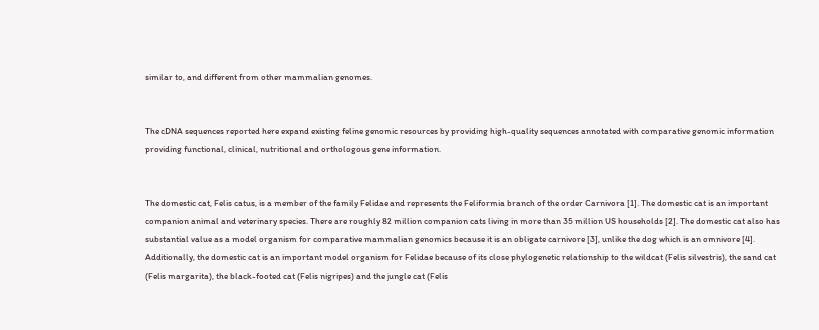similar to, and different from other mammalian genomes.


The cDNA sequences reported here expand existing feline genomic resources by providing high-quality sequences annotated with comparative genomic information providing functional, clinical, nutritional and orthologous gene information.


The domestic cat, Felis catus, is a member of the family Felidae and represents the Feliformia branch of the order Carnivora [1]. The domestic cat is an important companion animal and veterinary species. There are roughly 82 million companion cats living in more than 35 million US households [2]. The domestic cat also has substantial value as a model organism for comparative mammalian genomics because it is an obligate carnivore [3], unlike the dog which is an omnivore [4]. Additionally, the domestic cat is an important model organism for Felidae because of its close phylogenetic relationship to the wildcat (Felis silvestris), the sand cat (Felis margarita), the black-footed cat (Felis nigripes) and the jungle cat (Felis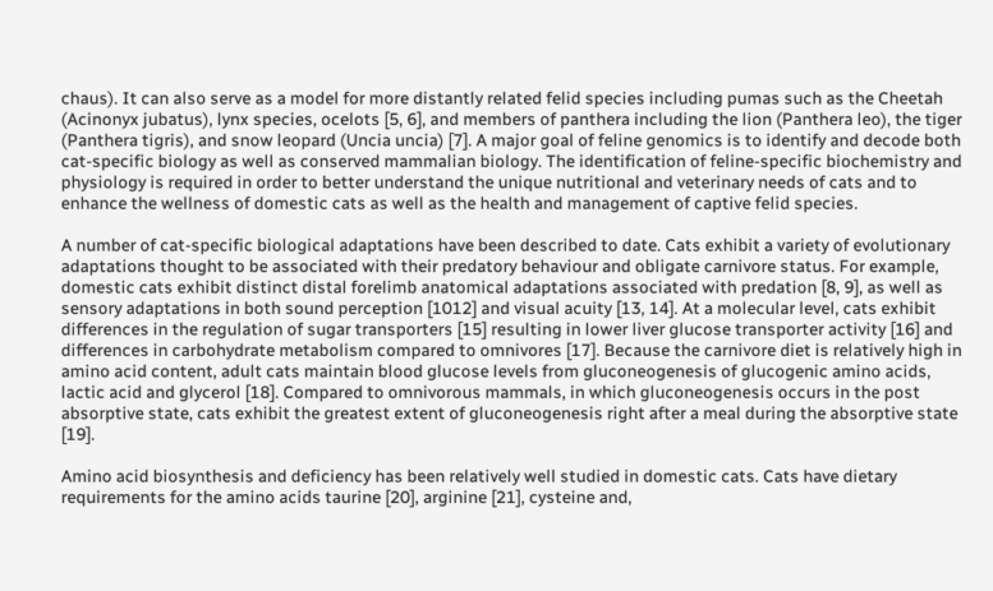chaus). It can also serve as a model for more distantly related felid species including pumas such as the Cheetah (Acinonyx jubatus), lynx species, ocelots [5, 6], and members of panthera including the lion (Panthera leo), the tiger (Panthera tigris), and snow leopard (Uncia uncia) [7]. A major goal of feline genomics is to identify and decode both cat-specific biology as well as conserved mammalian biology. The identification of feline-specific biochemistry and physiology is required in order to better understand the unique nutritional and veterinary needs of cats and to enhance the wellness of domestic cats as well as the health and management of captive felid species.

A number of cat-specific biological adaptations have been described to date. Cats exhibit a variety of evolutionary adaptations thought to be associated with their predatory behaviour and obligate carnivore status. For example, domestic cats exhibit distinct distal forelimb anatomical adaptations associated with predation [8, 9], as well as sensory adaptations in both sound perception [1012] and visual acuity [13, 14]. At a molecular level, cats exhibit differences in the regulation of sugar transporters [15] resulting in lower liver glucose transporter activity [16] and differences in carbohydrate metabolism compared to omnivores [17]. Because the carnivore diet is relatively high in amino acid content, adult cats maintain blood glucose levels from gluconeogenesis of glucogenic amino acids, lactic acid and glycerol [18]. Compared to omnivorous mammals, in which gluconeogenesis occurs in the post absorptive state, cats exhibit the greatest extent of gluconeogenesis right after a meal during the absorptive state [19].

Amino acid biosynthesis and deficiency has been relatively well studied in domestic cats. Cats have dietary requirements for the amino acids taurine [20], arginine [21], cysteine and,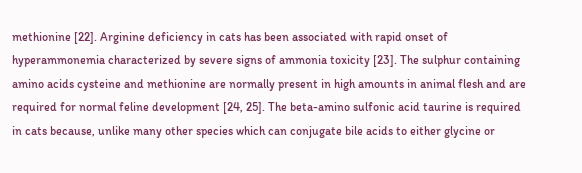methionine [22]. Arginine deficiency in cats has been associated with rapid onset of hyperammonemia characterized by severe signs of ammonia toxicity [23]. The sulphur containing amino acids cysteine and methionine are normally present in high amounts in animal flesh and are required for normal feline development [24, 25]. The beta-amino sulfonic acid taurine is required in cats because, unlike many other species which can conjugate bile acids to either glycine or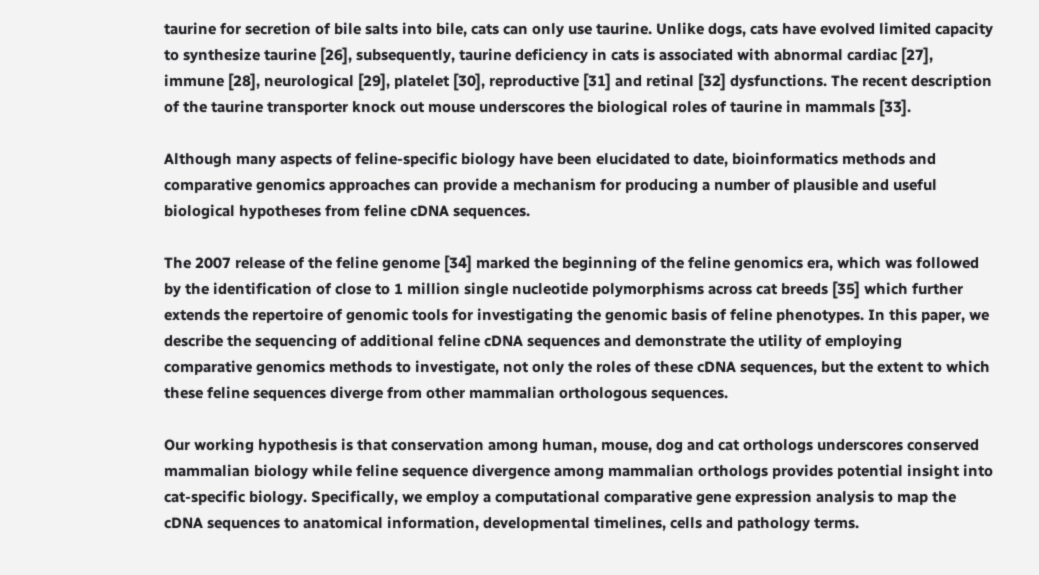taurine for secretion of bile salts into bile, cats can only use taurine. Unlike dogs, cats have evolved limited capacity to synthesize taurine [26], subsequently, taurine deficiency in cats is associated with abnormal cardiac [27], immune [28], neurological [29], platelet [30], reproductive [31] and retinal [32] dysfunctions. The recent description of the taurine transporter knock out mouse underscores the biological roles of taurine in mammals [33].

Although many aspects of feline-specific biology have been elucidated to date, bioinformatics methods and comparative genomics approaches can provide a mechanism for producing a number of plausible and useful biological hypotheses from feline cDNA sequences.

The 2007 release of the feline genome [34] marked the beginning of the feline genomics era, which was followed by the identification of close to 1 million single nucleotide polymorphisms across cat breeds [35] which further extends the repertoire of genomic tools for investigating the genomic basis of feline phenotypes. In this paper, we describe the sequencing of additional feline cDNA sequences and demonstrate the utility of employing comparative genomics methods to investigate, not only the roles of these cDNA sequences, but the extent to which these feline sequences diverge from other mammalian orthologous sequences.

Our working hypothesis is that conservation among human, mouse, dog and cat orthologs underscores conserved mammalian biology while feline sequence divergence among mammalian orthologs provides potential insight into cat-specific biology. Specifically, we employ a computational comparative gene expression analysis to map the cDNA sequences to anatomical information, developmental timelines, cells and pathology terms.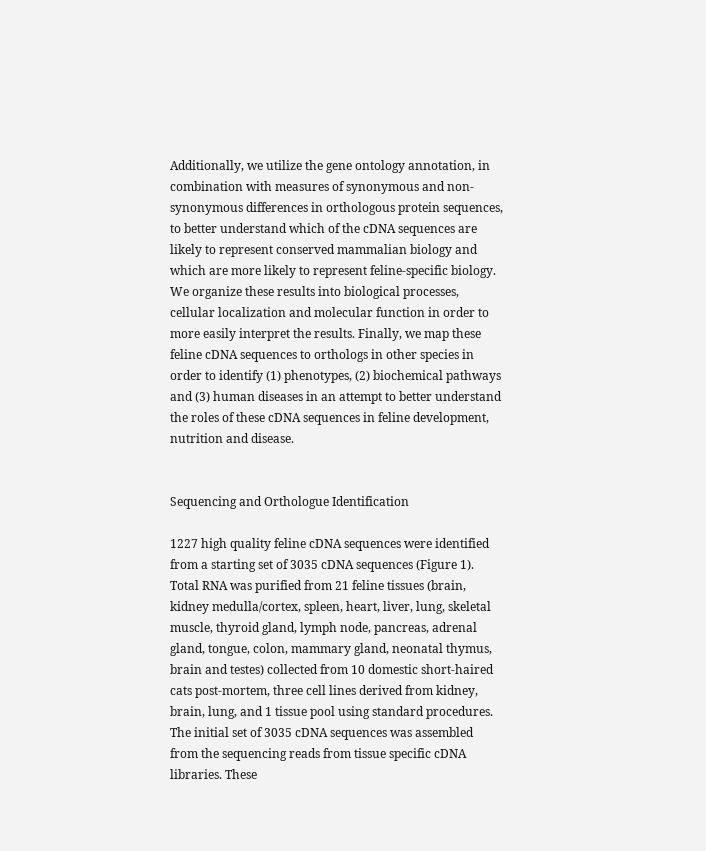Additionally, we utilize the gene ontology annotation, in combination with measures of synonymous and non-synonymous differences in orthologous protein sequences, to better understand which of the cDNA sequences are likely to represent conserved mammalian biology and which are more likely to represent feline-specific biology. We organize these results into biological processes, cellular localization and molecular function in order to more easily interpret the results. Finally, we map these feline cDNA sequences to orthologs in other species in order to identify (1) phenotypes, (2) biochemical pathways and (3) human diseases in an attempt to better understand the roles of these cDNA sequences in feline development, nutrition and disease.


Sequencing and Orthologue Identification

1227 high quality feline cDNA sequences were identified from a starting set of 3035 cDNA sequences (Figure 1). Total RNA was purified from 21 feline tissues (brain, kidney medulla/cortex, spleen, heart, liver, lung, skeletal muscle, thyroid gland, lymph node, pancreas, adrenal gland, tongue, colon, mammary gland, neonatal thymus, brain and testes) collected from 10 domestic short-haired cats post-mortem, three cell lines derived from kidney, brain, lung, and 1 tissue pool using standard procedures. The initial set of 3035 cDNA sequences was assembled from the sequencing reads from tissue specific cDNA libraries. These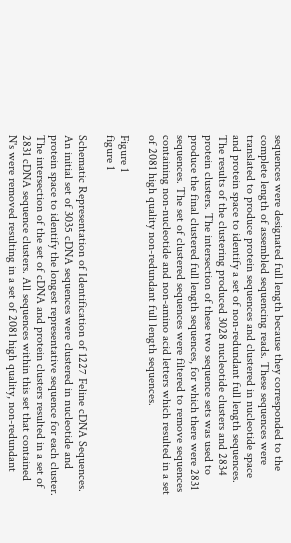sequences were designated full length because they corresponded to the complete length of assembled sequencing reads. These sequences were translated to produce protein sequences and clustered in nucleotide space and protein space to identify a set of non-redundant full length sequences. The results of the clustering produced 3028 nucleotide clusters and 2834 protein clusters. The intersection of these two sequence sets was used to produce the final clustered full length sequences, for which there were 2831 sequences. The set of clustered sequences were filtered to remove sequences containing non-nucleotide and non-amino acid letters which resulted in a set of 2081 high quality non-redundant full length sequences.

Figure 1
figure 1

Schematic Representation of Identification of 1227 Feline cDNA Sequences. An initial set of 3035 cDNA sequences were clustered in nucleotide and protein space to identify the longest representative sequence for each cluster. The intersection of the set of cDNA and protein clusters resulted in a set of 2831 cDNA sequence clusters. All sequences within this set that contained N's were removed resulting in a set of 2081 high quality, non-redundant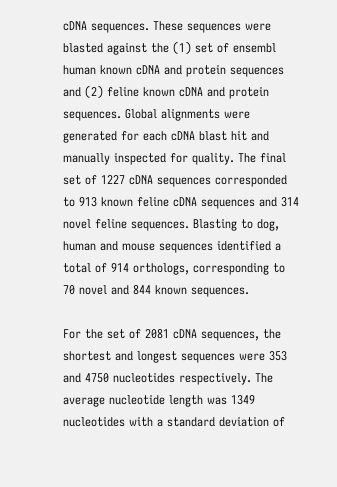cDNA sequences. These sequences were blasted against the (1) set of ensembl human known cDNA and protein sequences and (2) feline known cDNA and protein sequences. Global alignments were generated for each cDNA blast hit and manually inspected for quality. The final set of 1227 cDNA sequences corresponded to 913 known feline cDNA sequences and 314 novel feline sequences. Blasting to dog, human and mouse sequences identified a total of 914 orthologs, corresponding to 70 novel and 844 known sequences.

For the set of 2081 cDNA sequences, the shortest and longest sequences were 353 and 4750 nucleotides respectively. The average nucleotide length was 1349 nucleotides with a standard deviation of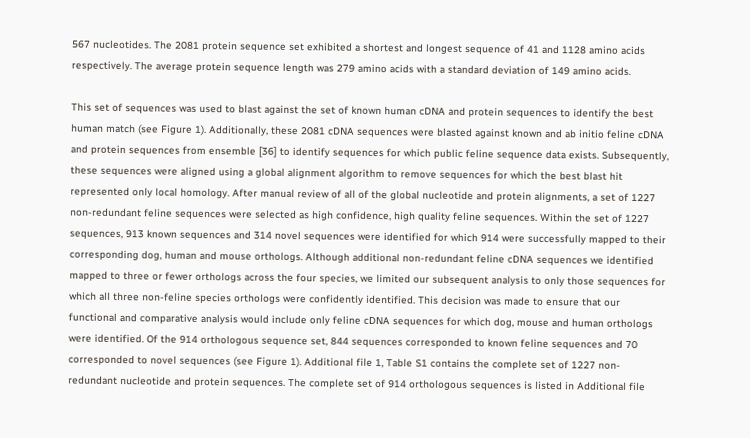567 nucleotides. The 2081 protein sequence set exhibited a shortest and longest sequence of 41 and 1128 amino acids respectively. The average protein sequence length was 279 amino acids with a standard deviation of 149 amino acids.

This set of sequences was used to blast against the set of known human cDNA and protein sequences to identify the best human match (see Figure 1). Additionally, these 2081 cDNA sequences were blasted against known and ab initio feline cDNA and protein sequences from ensemble [36] to identify sequences for which public feline sequence data exists. Subsequently, these sequences were aligned using a global alignment algorithm to remove sequences for which the best blast hit represented only local homology. After manual review of all of the global nucleotide and protein alignments, a set of 1227 non-redundant feline sequences were selected as high confidence, high quality feline sequences. Within the set of 1227 sequences, 913 known sequences and 314 novel sequences were identified for which 914 were successfully mapped to their corresponding dog, human and mouse orthologs. Although additional non-redundant feline cDNA sequences we identified mapped to three or fewer orthologs across the four species, we limited our subsequent analysis to only those sequences for which all three non-feline species orthologs were confidently identified. This decision was made to ensure that our functional and comparative analysis would include only feline cDNA sequences for which dog, mouse and human orthologs were identified. Of the 914 orthologous sequence set, 844 sequences corresponded to known feline sequences and 70 corresponded to novel sequences (see Figure 1). Additional file 1, Table S1 contains the complete set of 1227 non-redundant nucleotide and protein sequences. The complete set of 914 orthologous sequences is listed in Additional file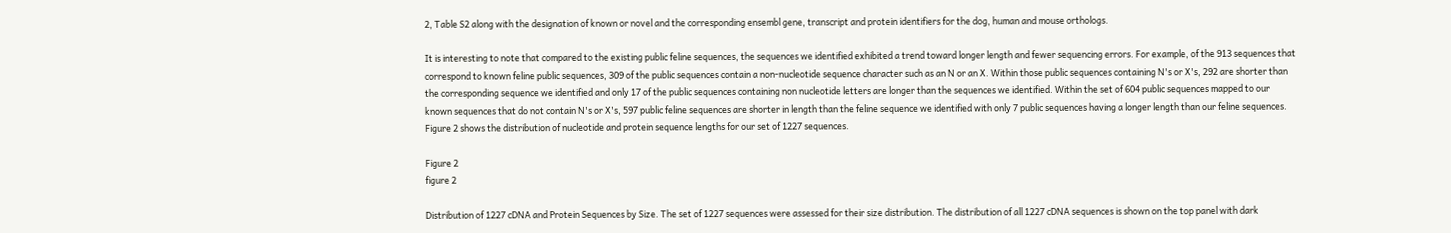2, Table S2 along with the designation of known or novel and the corresponding ensembl gene, transcript and protein identifiers for the dog, human and mouse orthologs.

It is interesting to note that compared to the existing public feline sequences, the sequences we identified exhibited a trend toward longer length and fewer sequencing errors. For example, of the 913 sequences that correspond to known feline public sequences, 309 of the public sequences contain a non-nucleotide sequence character such as an N or an X. Within those public sequences containing N's or X's, 292 are shorter than the corresponding sequence we identified and only 17 of the public sequences containing non nucleotide letters are longer than the sequences we identified. Within the set of 604 public sequences mapped to our known sequences that do not contain N's or X's, 597 public feline sequences are shorter in length than the feline sequence we identified with only 7 public sequences having a longer length than our feline sequences. Figure 2 shows the distribution of nucleotide and protein sequence lengths for our set of 1227 sequences.

Figure 2
figure 2

Distribution of 1227 cDNA and Protein Sequences by Size. The set of 1227 sequences were assessed for their size distribution. The distribution of all 1227 cDNA sequences is shown on the top panel with dark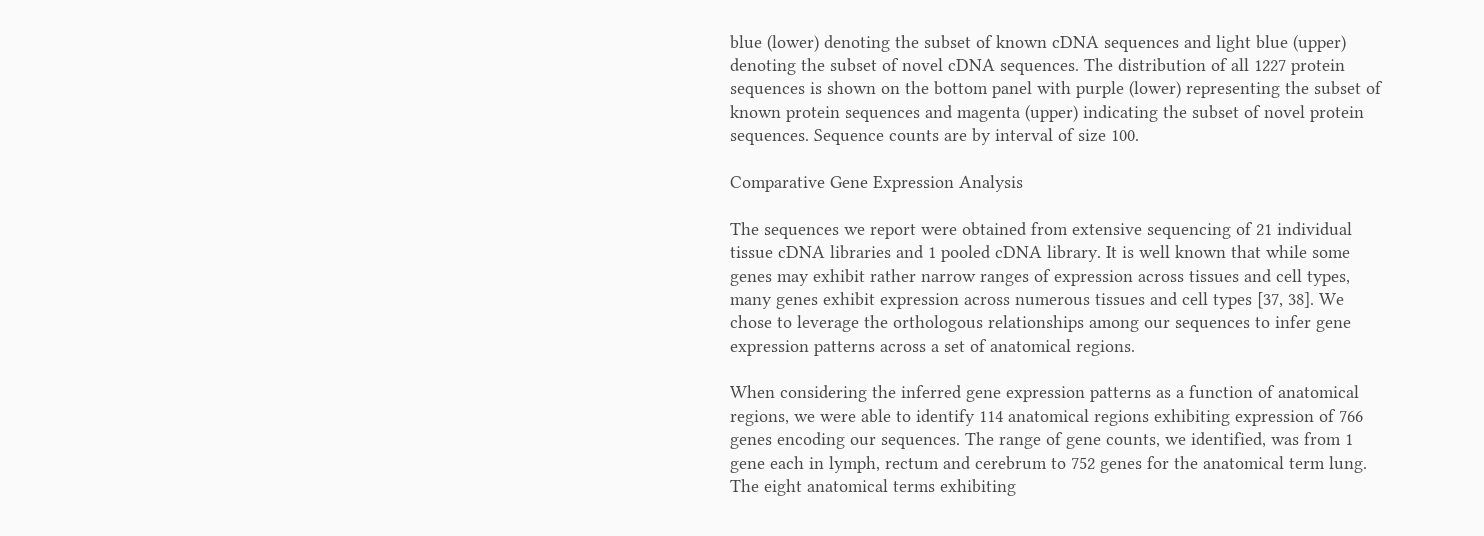blue (lower) denoting the subset of known cDNA sequences and light blue (upper) denoting the subset of novel cDNA sequences. The distribution of all 1227 protein sequences is shown on the bottom panel with purple (lower) representing the subset of known protein sequences and magenta (upper) indicating the subset of novel protein sequences. Sequence counts are by interval of size 100.

Comparative Gene Expression Analysis

The sequences we report were obtained from extensive sequencing of 21 individual tissue cDNA libraries and 1 pooled cDNA library. It is well known that while some genes may exhibit rather narrow ranges of expression across tissues and cell types, many genes exhibit expression across numerous tissues and cell types [37, 38]. We chose to leverage the orthologous relationships among our sequences to infer gene expression patterns across a set of anatomical regions.

When considering the inferred gene expression patterns as a function of anatomical regions, we were able to identify 114 anatomical regions exhibiting expression of 766 genes encoding our sequences. The range of gene counts, we identified, was from 1 gene each in lymph, rectum and cerebrum to 752 genes for the anatomical term lung. The eight anatomical terms exhibiting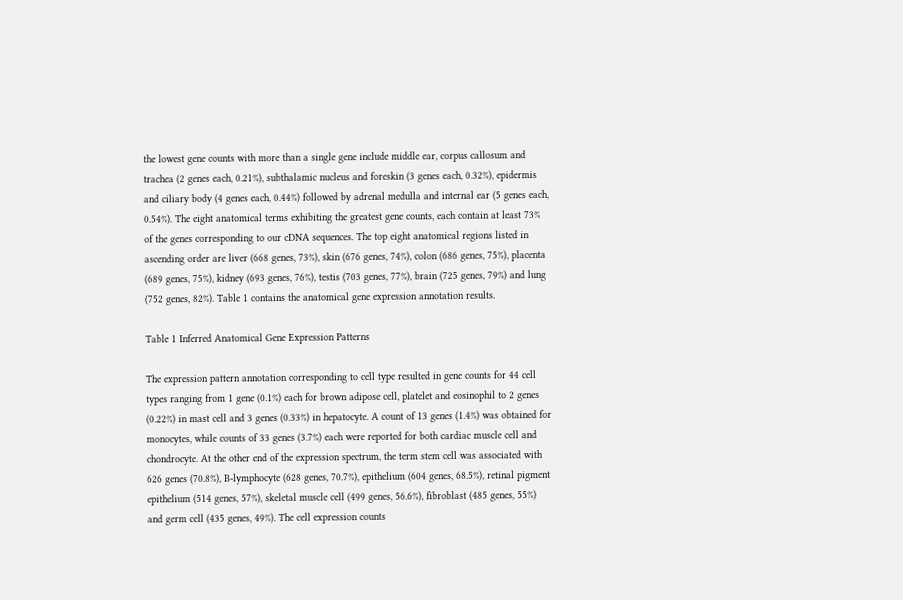the lowest gene counts with more than a single gene include middle ear, corpus callosum and trachea (2 genes each, 0.21%), subthalamic nucleus and foreskin (3 genes each, 0.32%), epidermis and ciliary body (4 genes each, 0.44%) followed by adrenal medulla and internal ear (5 genes each, 0.54%). The eight anatomical terms exhibiting the greatest gene counts, each contain at least 73% of the genes corresponding to our cDNA sequences. The top eight anatomical regions listed in ascending order are liver (668 genes, 73%), skin (676 genes, 74%), colon (686 genes, 75%), placenta (689 genes, 75%), kidney (693 genes, 76%), testis (703 genes, 77%), brain (725 genes, 79%) and lung (752 genes, 82%). Table 1 contains the anatomical gene expression annotation results.

Table 1 Inferred Anatomical Gene Expression Patterns

The expression pattern annotation corresponding to cell type resulted in gene counts for 44 cell types ranging from 1 gene (0.1%) each for brown adipose cell, platelet and eosinophil to 2 genes (0.22%) in mast cell and 3 genes (0.33%) in hepatocyte. A count of 13 genes (1.4%) was obtained for monocytes, while counts of 33 genes (3.7%) each were reported for both cardiac muscle cell and chondrocyte. At the other end of the expression spectrum, the term stem cell was associated with 626 genes (70.8%), B-lymphocyte (628 genes, 70.7%), epithelium (604 genes, 68.5%), retinal pigment epithelium (514 genes, 57%), skeletal muscle cell (499 genes, 56.6%), fibroblast (485 genes, 55%) and germ cell (435 genes, 49%). The cell expression counts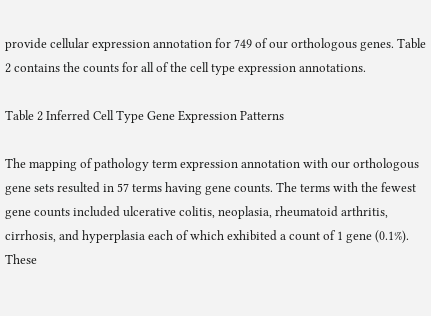provide cellular expression annotation for 749 of our orthologous genes. Table 2 contains the counts for all of the cell type expression annotations.

Table 2 Inferred Cell Type Gene Expression Patterns

The mapping of pathology term expression annotation with our orthologous gene sets resulted in 57 terms having gene counts. The terms with the fewest gene counts included ulcerative colitis, neoplasia, rheumatoid arthritis, cirrhosis, and hyperplasia each of which exhibited a count of 1 gene (0.1%). These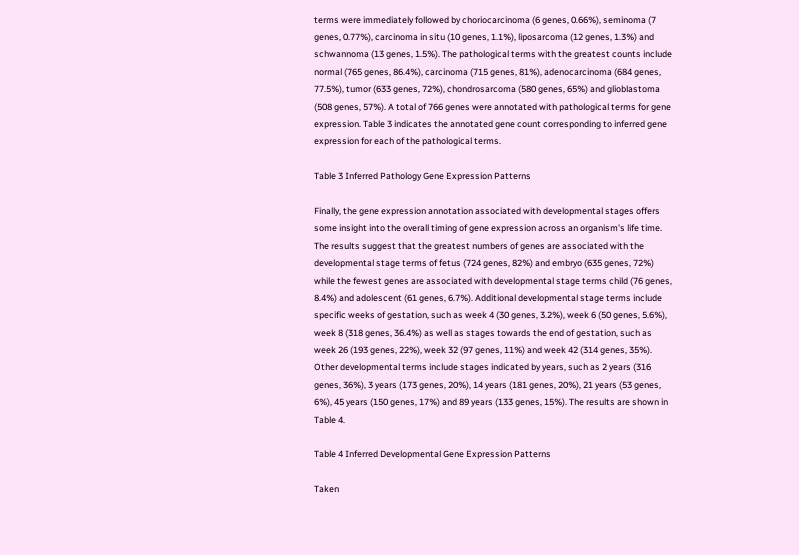terms were immediately followed by choriocarcinoma (6 genes, 0.66%), seminoma (7 genes, 0.77%), carcinoma in situ (10 genes, 1.1%), liposarcoma (12 genes, 1.3%) and schwannoma (13 genes, 1.5%). The pathological terms with the greatest counts include normal (765 genes, 86.4%), carcinoma (715 genes, 81%), adenocarcinoma (684 genes, 77.5%), tumor (633 genes, 72%), chondrosarcoma (580 genes, 65%) and glioblastoma (508 genes, 57%). A total of 766 genes were annotated with pathological terms for gene expression. Table 3 indicates the annotated gene count corresponding to inferred gene expression for each of the pathological terms.

Table 3 Inferred Pathology Gene Expression Patterns

Finally, the gene expression annotation associated with developmental stages offers some insight into the overall timing of gene expression across an organism's life time. The results suggest that the greatest numbers of genes are associated with the developmental stage terms of fetus (724 genes, 82%) and embryo (635 genes, 72%) while the fewest genes are associated with developmental stage terms child (76 genes, 8.4%) and adolescent (61 genes, 6.7%). Additional developmental stage terms include specific weeks of gestation, such as week 4 (30 genes, 3.2%), week 6 (50 genes, 5.6%), week 8 (318 genes, 36.4%) as well as stages towards the end of gestation, such as week 26 (193 genes, 22%), week 32 (97 genes, 11%) and week 42 (314 genes, 35%). Other developmental terms include stages indicated by years, such as 2 years (316 genes, 36%), 3 years (173 genes, 20%), 14 years (181 genes, 20%), 21 years (53 genes, 6%), 45 years (150 genes, 17%) and 89 years (133 genes, 15%). The results are shown in Table 4.

Table 4 Inferred Developmental Gene Expression Patterns

Taken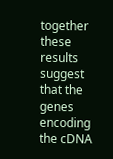together these results suggest that the genes encoding the cDNA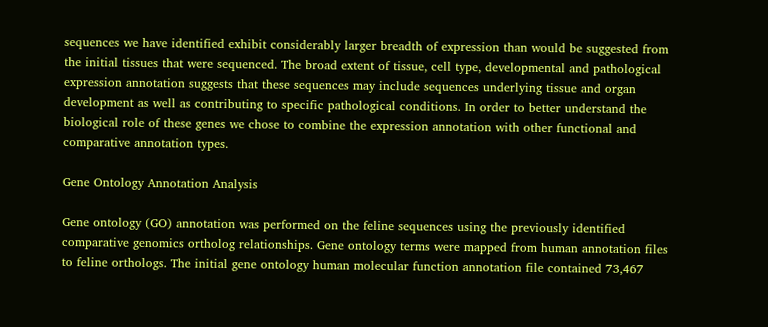sequences we have identified exhibit considerably larger breadth of expression than would be suggested from the initial tissues that were sequenced. The broad extent of tissue, cell type, developmental and pathological expression annotation suggests that these sequences may include sequences underlying tissue and organ development as well as contributing to specific pathological conditions. In order to better understand the biological role of these genes we chose to combine the expression annotation with other functional and comparative annotation types.

Gene Ontology Annotation Analysis

Gene ontology (GO) annotation was performed on the feline sequences using the previously identified comparative genomics ortholog relationships. Gene ontology terms were mapped from human annotation files to feline orthologs. The initial gene ontology human molecular function annotation file contained 73,467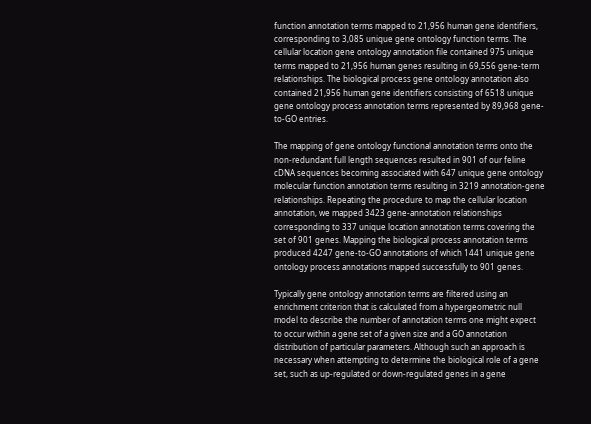function annotation terms mapped to 21,956 human gene identifiers, corresponding to 3,085 unique gene ontology function terms. The cellular location gene ontology annotation file contained 975 unique terms mapped to 21,956 human genes resulting in 69,556 gene-term relationships. The biological process gene ontology annotation also contained 21,956 human gene identifiers consisting of 6518 unique gene ontology process annotation terms represented by 89,968 gene-to-GO entries.

The mapping of gene ontology functional annotation terms onto the non-redundant full length sequences resulted in 901 of our feline cDNA sequences becoming associated with 647 unique gene ontology molecular function annotation terms resulting in 3219 annotation-gene relationships. Repeating the procedure to map the cellular location annotation, we mapped 3423 gene-annotation relationships corresponding to 337 unique location annotation terms covering the set of 901 genes. Mapping the biological process annotation terms produced 4247 gene-to-GO annotations of which 1441 unique gene ontology process annotations mapped successfully to 901 genes.

Typically gene ontology annotation terms are filtered using an enrichment criterion that is calculated from a hypergeometric null model to describe the number of annotation terms one might expect to occur within a gene set of a given size and a GO annotation distribution of particular parameters. Although such an approach is necessary when attempting to determine the biological role of a gene set, such as up-regulated or down-regulated genes in a gene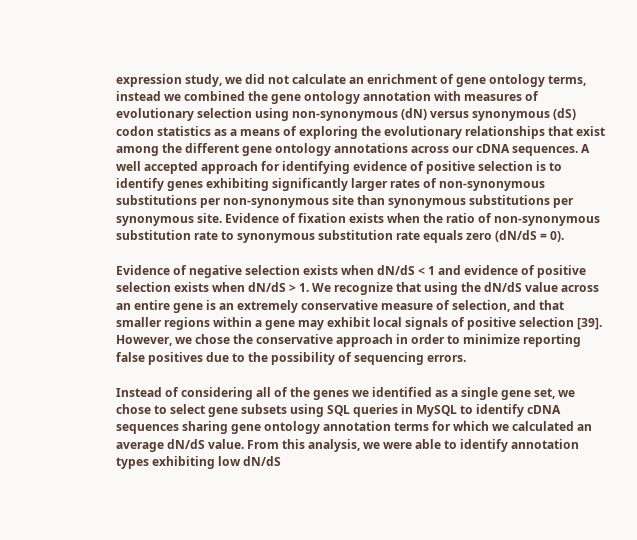expression study, we did not calculate an enrichment of gene ontology terms, instead we combined the gene ontology annotation with measures of evolutionary selection using non-synonymous (dN) versus synonymous (dS) codon statistics as a means of exploring the evolutionary relationships that exist among the different gene ontology annotations across our cDNA sequences. A well accepted approach for identifying evidence of positive selection is to identify genes exhibiting significantly larger rates of non-synonymous substitutions per non-synonymous site than synonymous substitutions per synonymous site. Evidence of fixation exists when the ratio of non-synonymous substitution rate to synonymous substitution rate equals zero (dN/dS = 0).

Evidence of negative selection exists when dN/dS < 1 and evidence of positive selection exists when dN/dS > 1. We recognize that using the dN/dS value across an entire gene is an extremely conservative measure of selection, and that smaller regions within a gene may exhibit local signals of positive selection [39]. However, we chose the conservative approach in order to minimize reporting false positives due to the possibility of sequencing errors.

Instead of considering all of the genes we identified as a single gene set, we chose to select gene subsets using SQL queries in MySQL to identify cDNA sequences sharing gene ontology annotation terms for which we calculated an average dN/dS value. From this analysis, we were able to identify annotation types exhibiting low dN/dS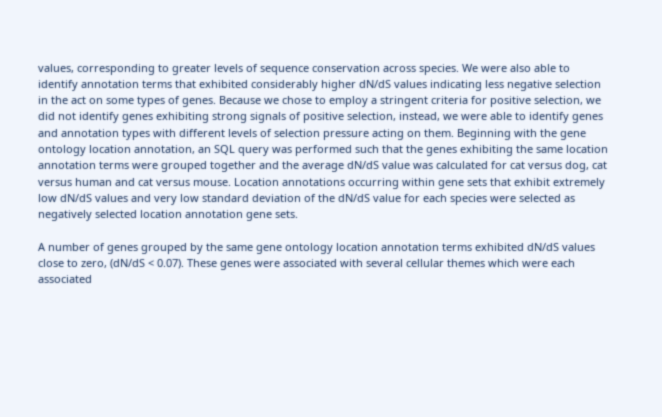values, corresponding to greater levels of sequence conservation across species. We were also able to identify annotation terms that exhibited considerably higher dN/dS values indicating less negative selection in the act on some types of genes. Because we chose to employ a stringent criteria for positive selection, we did not identify genes exhibiting strong signals of positive selection, instead, we were able to identify genes and annotation types with different levels of selection pressure acting on them. Beginning with the gene ontology location annotation, an SQL query was performed such that the genes exhibiting the same location annotation terms were grouped together and the average dN/dS value was calculated for cat versus dog, cat versus human and cat versus mouse. Location annotations occurring within gene sets that exhibit extremely low dN/dS values and very low standard deviation of the dN/dS value for each species were selected as negatively selected location annotation gene sets.

A number of genes grouped by the same gene ontology location annotation terms exhibited dN/dS values close to zero, (dN/dS < 0.07). These genes were associated with several cellular themes which were each associated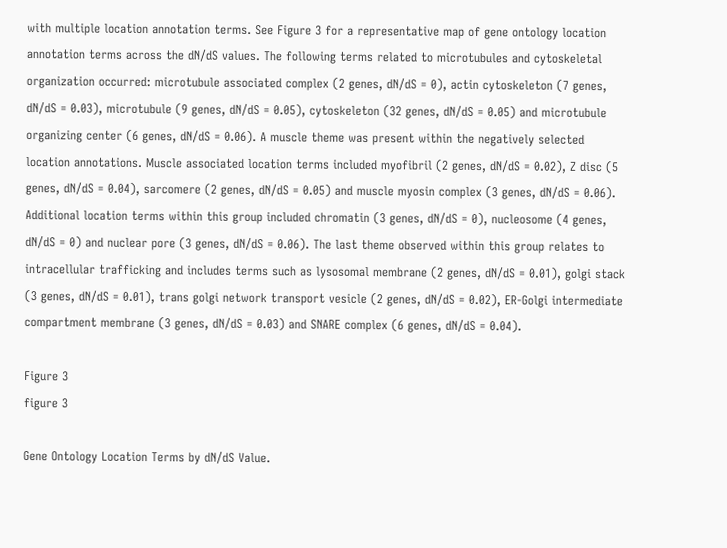with multiple location annotation terms. See Figure 3 for a representative map of gene ontology location annotation terms across the dN/dS values. The following terms related to microtubules and cytoskeletal organization occurred: microtubule associated complex (2 genes, dN/dS = 0), actin cytoskeleton (7 genes, dN/dS = 0.03), microtubule (9 genes, dN/dS = 0.05), cytoskeleton (32 genes, dN/dS = 0.05) and microtubule organizing center (6 genes, dN/dS = 0.06). A muscle theme was present within the negatively selected location annotations. Muscle associated location terms included myofibril (2 genes, dN/dS = 0.02), Z disc (5 genes, dN/dS = 0.04), sarcomere (2 genes, dN/dS = 0.05) and muscle myosin complex (3 genes, dN/dS = 0.06). Additional location terms within this group included chromatin (3 genes, dN/dS = 0), nucleosome (4 genes, dN/dS = 0) and nuclear pore (3 genes, dN/dS = 0.06). The last theme observed within this group relates to intracellular trafficking and includes terms such as lysosomal membrane (2 genes, dN/dS = 0.01), golgi stack (3 genes, dN/dS = 0.01), trans golgi network transport vesicle (2 genes, dN/dS = 0.02), ER-Golgi intermediate compartment membrane (3 genes, dN/dS = 0.03) and SNARE complex (6 genes, dN/dS = 0.04).

Figure 3
figure 3

Gene Ontology Location Terms by dN/dS Value.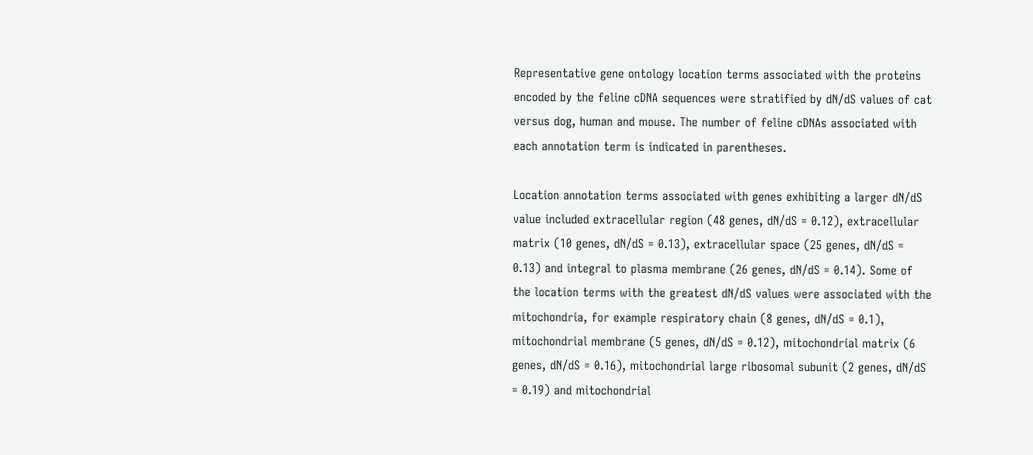Representative gene ontology location terms associated with the proteins encoded by the feline cDNA sequences were stratified by dN/dS values of cat versus dog, human and mouse. The number of feline cDNAs associated with each annotation term is indicated in parentheses.

Location annotation terms associated with genes exhibiting a larger dN/dS value included extracellular region (48 genes, dN/dS = 0.12), extracellular matrix (10 genes, dN/dS = 0.13), extracellular space (25 genes, dN/dS = 0.13) and integral to plasma membrane (26 genes, dN/dS = 0.14). Some of the location terms with the greatest dN/dS values were associated with the mitochondria, for example respiratory chain (8 genes, dN/dS = 0.1), mitochondrial membrane (5 genes, dN/dS = 0.12), mitochondrial matrix (6 genes, dN/dS = 0.16), mitochondrial large ribosomal subunit (2 genes, dN/dS = 0.19) and mitochondrial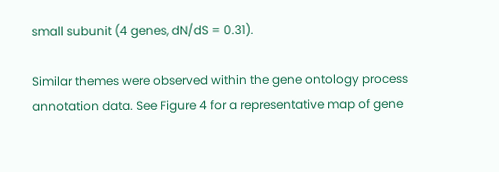small subunit (4 genes, dN/dS = 0.31).

Similar themes were observed within the gene ontology process annotation data. See Figure 4 for a representative map of gene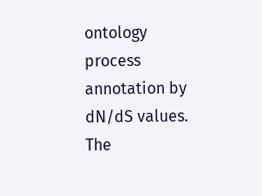ontology process annotation by dN/dS values. The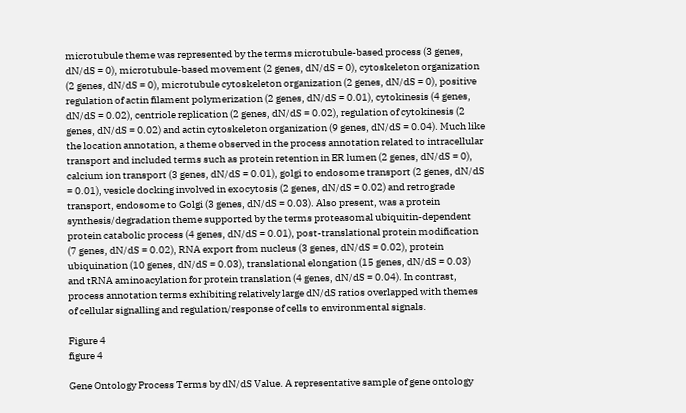microtubule theme was represented by the terms microtubule-based process (3 genes, dN/dS = 0), microtubule-based movement (2 genes, dN/dS = 0), cytoskeleton organization (2 genes, dN/dS = 0), microtubule cytoskeleton organization (2 genes, dN/dS = 0), positive regulation of actin filament polymerization (2 genes, dN/dS = 0.01), cytokinesis (4 genes, dN/dS = 0.02), centriole replication (2 genes, dN/dS = 0.02), regulation of cytokinesis (2 genes, dN/dS = 0.02) and actin cytoskeleton organization (9 genes, dN/dS = 0.04). Much like the location annotation, a theme observed in the process annotation related to intracellular transport and included terms such as protein retention in ER lumen (2 genes, dN/dS = 0), calcium ion transport (3 genes, dN/dS = 0.01), golgi to endosome transport (2 genes, dN/dS = 0.01), vesicle docking involved in exocytosis (2 genes, dN/dS = 0.02) and retrograde transport, endosome to Golgi (3 genes, dN/dS = 0.03). Also present, was a protein synthesis/degradation theme supported by the terms proteasomal ubiquitin-dependent protein catabolic process (4 genes, dN/dS = 0.01), post-translational protein modification (7 genes, dN/dS = 0.02), RNA export from nucleus (3 genes, dN/dS = 0.02), protein ubiquination (10 genes, dN/dS = 0.03), translational elongation (15 genes, dN/dS = 0.03) and tRNA aminoacylation for protein translation (4 genes, dN/dS = 0.04). In contrast, process annotation terms exhibiting relatively large dN/dS ratios overlapped with themes of cellular signalling and regulation/response of cells to environmental signals.

Figure 4
figure 4

Gene Ontology Process Terms by dN/dS Value. A representative sample of gene ontology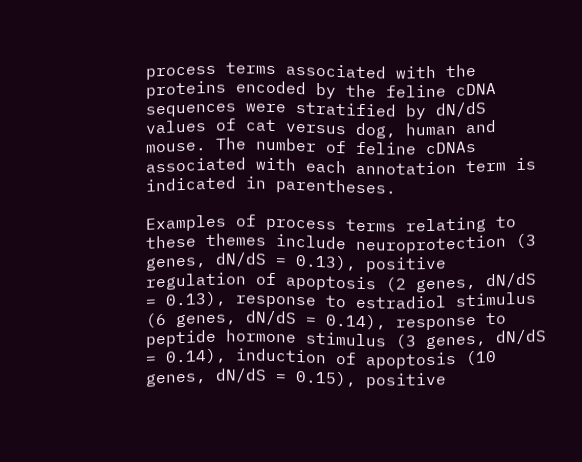process terms associated with the proteins encoded by the feline cDNA sequences were stratified by dN/dS values of cat versus dog, human and mouse. The number of feline cDNAs associated with each annotation term is indicated in parentheses.

Examples of process terms relating to these themes include neuroprotection (3 genes, dN/dS = 0.13), positive regulation of apoptosis (2 genes, dN/dS = 0.13), response to estradiol stimulus (6 genes, dN/dS = 0.14), response to peptide hormone stimulus (3 genes, dN/dS = 0.14), induction of apoptosis (10 genes, dN/dS = 0.15), positive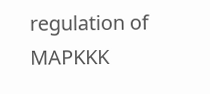regulation of MAPKKK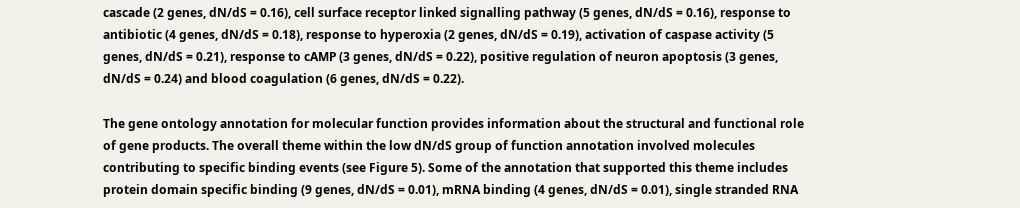cascade (2 genes, dN/dS = 0.16), cell surface receptor linked signalling pathway (5 genes, dN/dS = 0.16), response to antibiotic (4 genes, dN/dS = 0.18), response to hyperoxia (2 genes, dN/dS = 0.19), activation of caspase activity (5 genes, dN/dS = 0.21), response to cAMP (3 genes, dN/dS = 0.22), positive regulation of neuron apoptosis (3 genes, dN/dS = 0.24) and blood coagulation (6 genes, dN/dS = 0.22).

The gene ontology annotation for molecular function provides information about the structural and functional role of gene products. The overall theme within the low dN/dS group of function annotation involved molecules contributing to specific binding events (see Figure 5). Some of the annotation that supported this theme includes protein domain specific binding (9 genes, dN/dS = 0.01), mRNA binding (4 genes, dN/dS = 0.01), single stranded RNA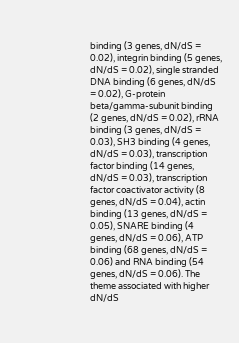binding (3 genes, dN/dS = 0.02), integrin binding (5 genes, dN/dS = 0.02), single stranded DNA binding (6 genes, dN/dS = 0.02), G-protein beta/gamma-subunit binding (2 genes, dN/dS = 0.02), rRNA binding (3 genes, dN/dS = 0.03), SH3 binding (4 genes, dN/dS = 0.03), transcription factor binding (14 genes, dN/dS = 0.03), transcription factor coactivator activity (8 genes, dN/dS = 0.04), actin binding (13 genes, dN/dS = 0.05), SNARE binding (4 genes, dN/dS = 0.06), ATP binding (68 genes, dN/dS = 0.06) and RNA binding (54 genes, dN/dS = 0.06). The theme associated with higher dN/dS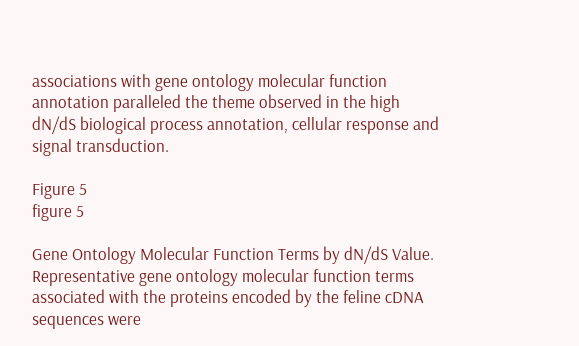associations with gene ontology molecular function annotation paralleled the theme observed in the high dN/dS biological process annotation, cellular response and signal transduction.

Figure 5
figure 5

Gene Ontology Molecular Function Terms by dN/dS Value. Representative gene ontology molecular function terms associated with the proteins encoded by the feline cDNA sequences were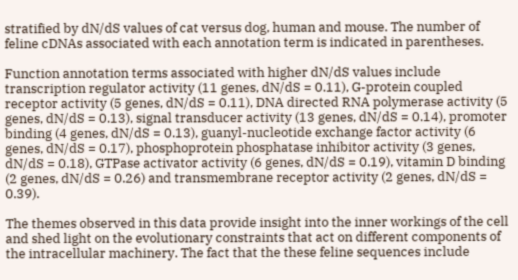stratified by dN/dS values of cat versus dog, human and mouse. The number of feline cDNAs associated with each annotation term is indicated in parentheses.

Function annotation terms associated with higher dN/dS values include transcription regulator activity (11 genes, dN/dS = 0.11), G-protein coupled receptor activity (5 genes, dN/dS = 0.11), DNA directed RNA polymerase activity (5 genes, dN/dS = 0.13), signal transducer activity (13 genes, dN/dS = 0.14), promoter binding (4 genes, dN/dS = 0.13), guanyl-nucleotide exchange factor activity (6 genes, dN/dS = 0.17), phosphoprotein phosphatase inhibitor activity (3 genes, dN/dS = 0.18), GTPase activator activity (6 genes, dN/dS = 0.19), vitamin D binding (2 genes, dN/dS = 0.26) and transmembrane receptor activity (2 genes, dN/dS = 0.39).

The themes observed in this data provide insight into the inner workings of the cell and shed light on the evolutionary constraints that act on different components of the intracellular machinery. The fact that the these feline sequences include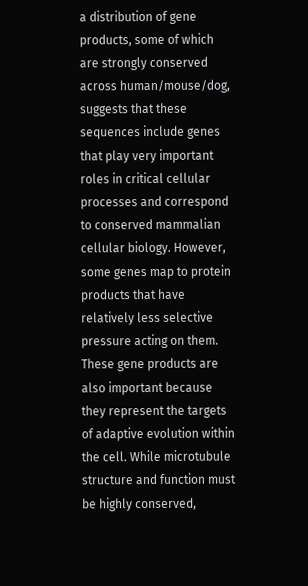a distribution of gene products, some of which are strongly conserved across human/mouse/dog, suggests that these sequences include genes that play very important roles in critical cellular processes and correspond to conserved mammalian cellular biology. However, some genes map to protein products that have relatively less selective pressure acting on them. These gene products are also important because they represent the targets of adaptive evolution within the cell. While microtubule structure and function must be highly conserved,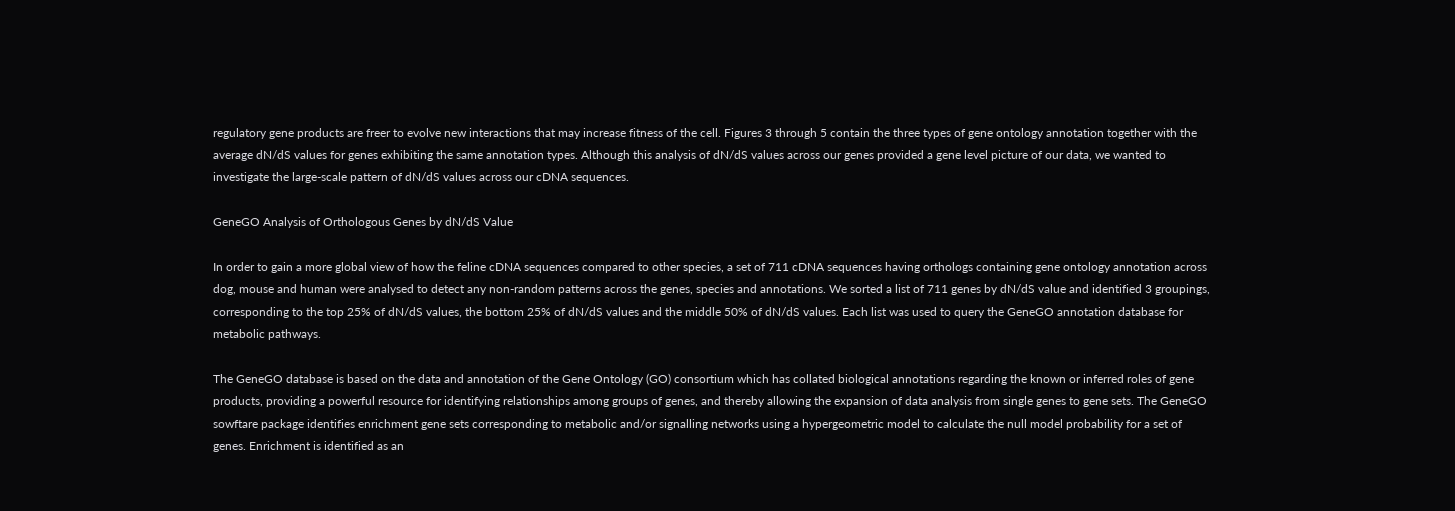regulatory gene products are freer to evolve new interactions that may increase fitness of the cell. Figures 3 through 5 contain the three types of gene ontology annotation together with the average dN/dS values for genes exhibiting the same annotation types. Although this analysis of dN/dS values across our genes provided a gene level picture of our data, we wanted to investigate the large-scale pattern of dN/dS values across our cDNA sequences.

GeneGO Analysis of Orthologous Genes by dN/dS Value

In order to gain a more global view of how the feline cDNA sequences compared to other species, a set of 711 cDNA sequences having orthologs containing gene ontology annotation across dog, mouse and human were analysed to detect any non-random patterns across the genes, species and annotations. We sorted a list of 711 genes by dN/dS value and identified 3 groupings, corresponding to the top 25% of dN/dS values, the bottom 25% of dN/dS values and the middle 50% of dN/dS values. Each list was used to query the GeneGO annotation database for metabolic pathways.

The GeneGO database is based on the data and annotation of the Gene Ontology (GO) consortium which has collated biological annotations regarding the known or inferred roles of gene products, providing a powerful resource for identifying relationships among groups of genes, and thereby allowing the expansion of data analysis from single genes to gene sets. The GeneGO sowftare package identifies enrichment gene sets corresponding to metabolic and/or signalling networks using a hypergeometric model to calculate the null model probability for a set of genes. Enrichment is identified as an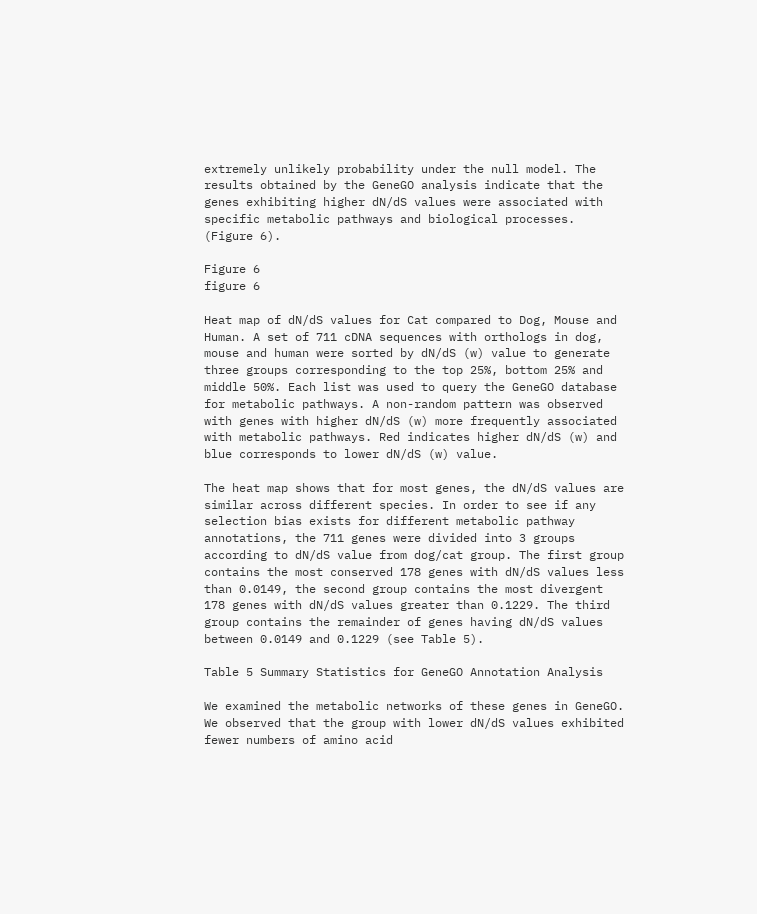extremely unlikely probability under the null model. The results obtained by the GeneGO analysis indicate that the genes exhibiting higher dN/dS values were associated with specific metabolic pathways and biological processes. (Figure 6).

Figure 6
figure 6

Heat map of dN/dS values for Cat compared to Dog, Mouse and Human. A set of 711 cDNA sequences with orthologs in dog, mouse and human were sorted by dN/dS (w) value to generate three groups corresponding to the top 25%, bottom 25% and middle 50%. Each list was used to query the GeneGO database for metabolic pathways. A non-random pattern was observed with genes with higher dN/dS (w) more frequently associated with metabolic pathways. Red indicates higher dN/dS (w) and blue corresponds to lower dN/dS (w) value.

The heat map shows that for most genes, the dN/dS values are similar across different species. In order to see if any selection bias exists for different metabolic pathway annotations, the 711 genes were divided into 3 groups according to dN/dS value from dog/cat group. The first group contains the most conserved 178 genes with dN/dS values less than 0.0149, the second group contains the most divergent 178 genes with dN/dS values greater than 0.1229. The third group contains the remainder of genes having dN/dS values between 0.0149 and 0.1229 (see Table 5).

Table 5 Summary Statistics for GeneGO Annotation Analysis

We examined the metabolic networks of these genes in GeneGO. We observed that the group with lower dN/dS values exhibited fewer numbers of amino acid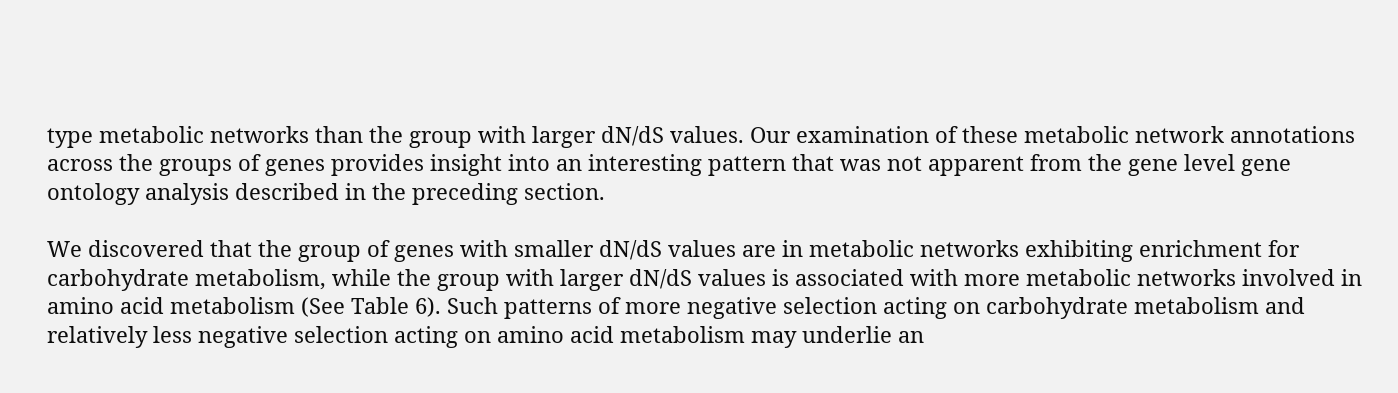type metabolic networks than the group with larger dN/dS values. Our examination of these metabolic network annotations across the groups of genes provides insight into an interesting pattern that was not apparent from the gene level gene ontology analysis described in the preceding section.

We discovered that the group of genes with smaller dN/dS values are in metabolic networks exhibiting enrichment for carbohydrate metabolism, while the group with larger dN/dS values is associated with more metabolic networks involved in amino acid metabolism (See Table 6). Such patterns of more negative selection acting on carbohydrate metabolism and relatively less negative selection acting on amino acid metabolism may underlie an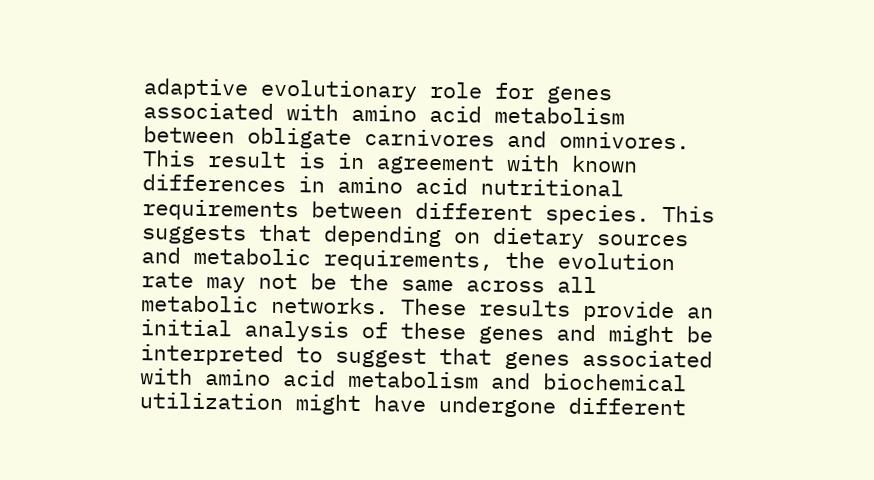adaptive evolutionary role for genes associated with amino acid metabolism between obligate carnivores and omnivores. This result is in agreement with known differences in amino acid nutritional requirements between different species. This suggests that depending on dietary sources and metabolic requirements, the evolution rate may not be the same across all metabolic networks. These results provide an initial analysis of these genes and might be interpreted to suggest that genes associated with amino acid metabolism and biochemical utilization might have undergone different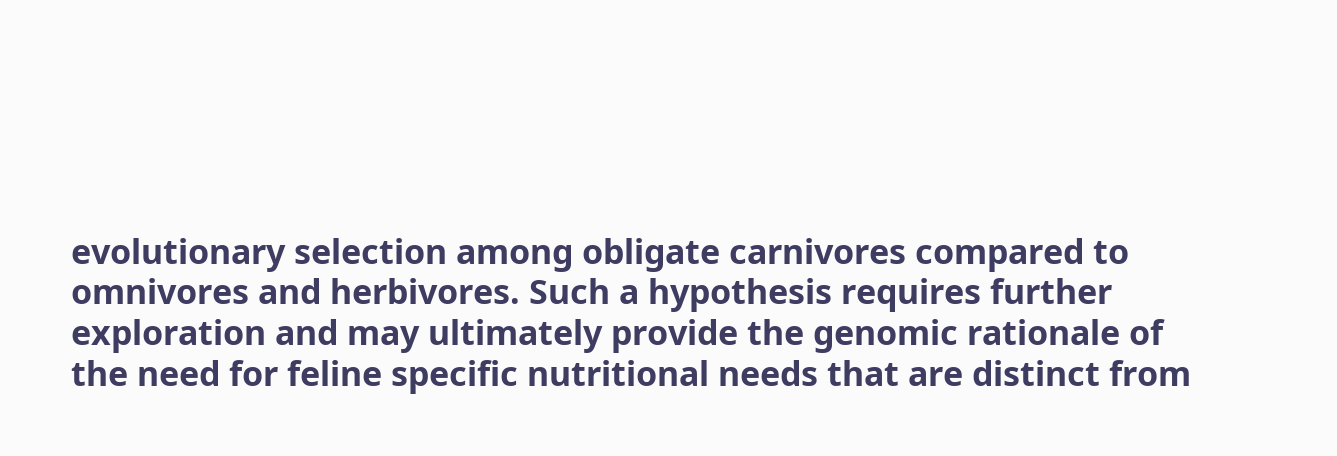evolutionary selection among obligate carnivores compared to omnivores and herbivores. Such a hypothesis requires further exploration and may ultimately provide the genomic rationale of the need for feline specific nutritional needs that are distinct from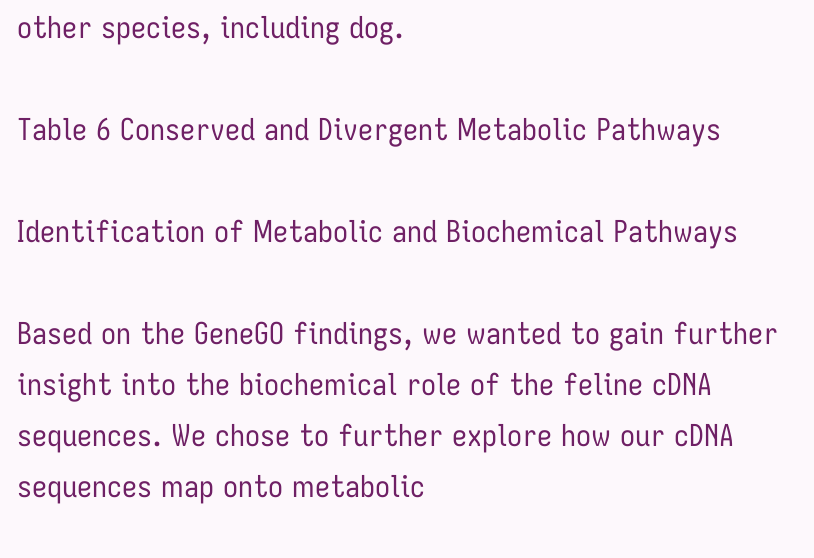other species, including dog.

Table 6 Conserved and Divergent Metabolic Pathways

Identification of Metabolic and Biochemical Pathways

Based on the GeneGO findings, we wanted to gain further insight into the biochemical role of the feline cDNA sequences. We chose to further explore how our cDNA sequences map onto metabolic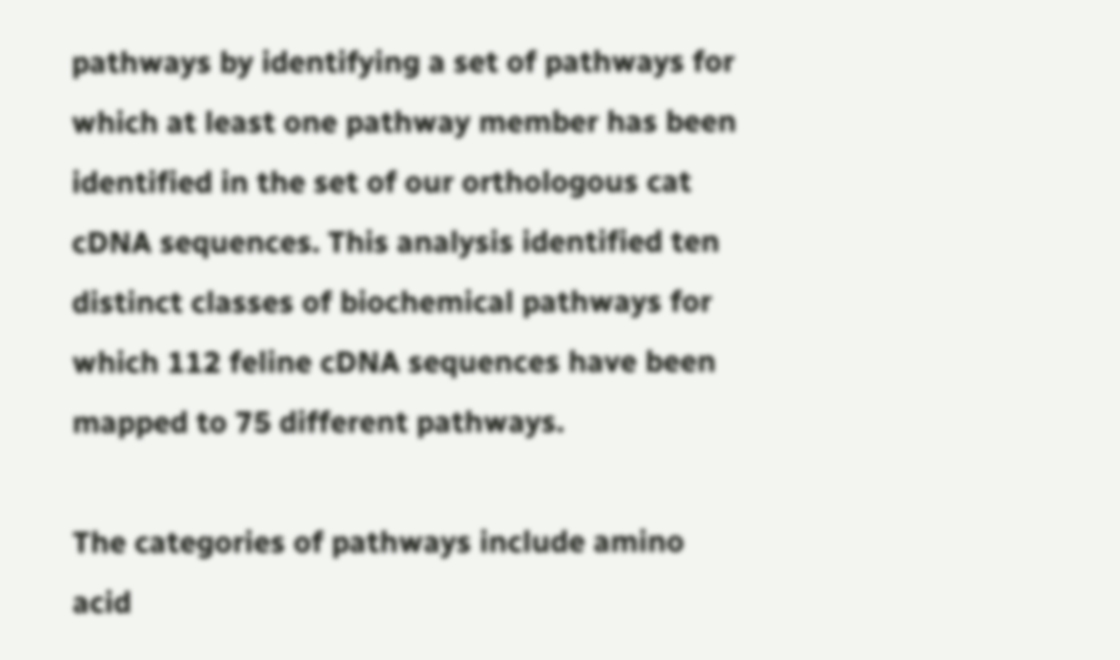pathways by identifying a set of pathways for which at least one pathway member has been identified in the set of our orthologous cat cDNA sequences. This analysis identified ten distinct classes of biochemical pathways for which 112 feline cDNA sequences have been mapped to 75 different pathways.

The categories of pathways include amino acid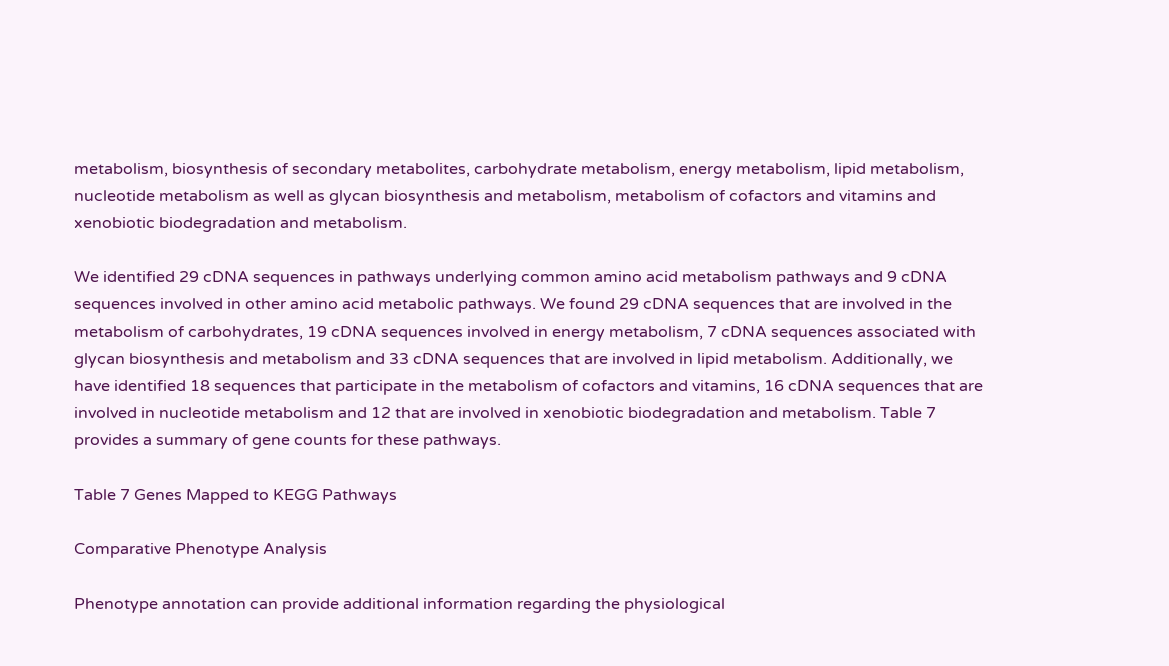metabolism, biosynthesis of secondary metabolites, carbohydrate metabolism, energy metabolism, lipid metabolism, nucleotide metabolism as well as glycan biosynthesis and metabolism, metabolism of cofactors and vitamins and xenobiotic biodegradation and metabolism.

We identified 29 cDNA sequences in pathways underlying common amino acid metabolism pathways and 9 cDNA sequences involved in other amino acid metabolic pathways. We found 29 cDNA sequences that are involved in the metabolism of carbohydrates, 19 cDNA sequences involved in energy metabolism, 7 cDNA sequences associated with glycan biosynthesis and metabolism and 33 cDNA sequences that are involved in lipid metabolism. Additionally, we have identified 18 sequences that participate in the metabolism of cofactors and vitamins, 16 cDNA sequences that are involved in nucleotide metabolism and 12 that are involved in xenobiotic biodegradation and metabolism. Table 7 provides a summary of gene counts for these pathways.

Table 7 Genes Mapped to KEGG Pathways

Comparative Phenotype Analysis

Phenotype annotation can provide additional information regarding the physiological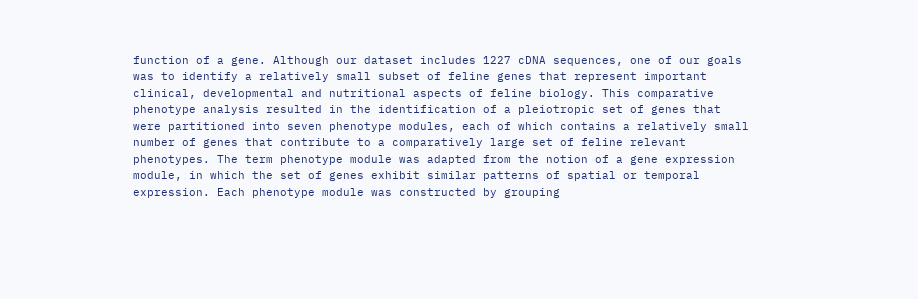function of a gene. Although our dataset includes 1227 cDNA sequences, one of our goals was to identify a relatively small subset of feline genes that represent important clinical, developmental and nutritional aspects of feline biology. This comparative phenotype analysis resulted in the identification of a pleiotropic set of genes that were partitioned into seven phenotype modules, each of which contains a relatively small number of genes that contribute to a comparatively large set of feline relevant phenotypes. The term phenotype module was adapted from the notion of a gene expression module, in which the set of genes exhibit similar patterns of spatial or temporal expression. Each phenotype module was constructed by grouping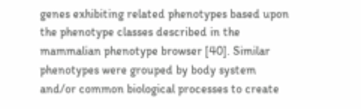genes exhibiting related phenotypes based upon the phenotype classes described in the mammalian phenotype browser [40]. Similar phenotypes were grouped by body system and/or common biological processes to create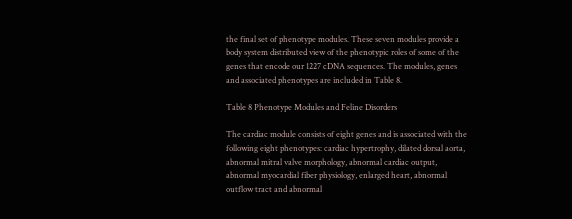the final set of phenotype modules. These seven modules provide a body system distributed view of the phenotypic roles of some of the genes that encode our 1227 cDNA sequences. The modules, genes and associated phenotypes are included in Table 8.

Table 8 Phenotype Modules and Feline Disorders

The cardiac module consists of eight genes and is associated with the following eight phenotypes: cardiac hypertrophy, dilated dorsal aorta, abnormal mitral valve morphology, abnormal cardiac output, abnormal myocardial fiber physiology, enlarged heart, abnormal outflow tract and abnormal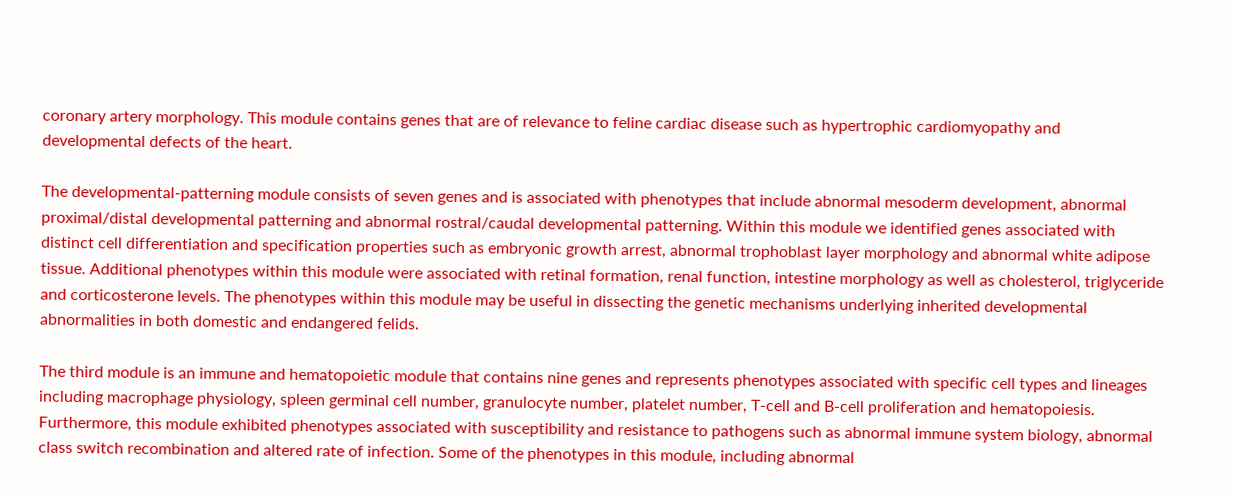coronary artery morphology. This module contains genes that are of relevance to feline cardiac disease such as hypertrophic cardiomyopathy and developmental defects of the heart.

The developmental-patterning module consists of seven genes and is associated with phenotypes that include abnormal mesoderm development, abnormal proximal/distal developmental patterning and abnormal rostral/caudal developmental patterning. Within this module we identified genes associated with distinct cell differentiation and specification properties such as embryonic growth arrest, abnormal trophoblast layer morphology and abnormal white adipose tissue. Additional phenotypes within this module were associated with retinal formation, renal function, intestine morphology as well as cholesterol, triglyceride and corticosterone levels. The phenotypes within this module may be useful in dissecting the genetic mechanisms underlying inherited developmental abnormalities in both domestic and endangered felids.

The third module is an immune and hematopoietic module that contains nine genes and represents phenotypes associated with specific cell types and lineages including macrophage physiology, spleen germinal cell number, granulocyte number, platelet number, T-cell and B-cell proliferation and hematopoiesis. Furthermore, this module exhibited phenotypes associated with susceptibility and resistance to pathogens such as abnormal immune system biology, abnormal class switch recombination and altered rate of infection. Some of the phenotypes in this module, including abnormal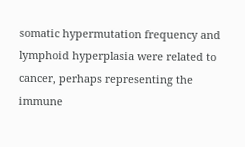somatic hypermutation frequency and lymphoid hyperplasia were related to cancer, perhaps representing the immune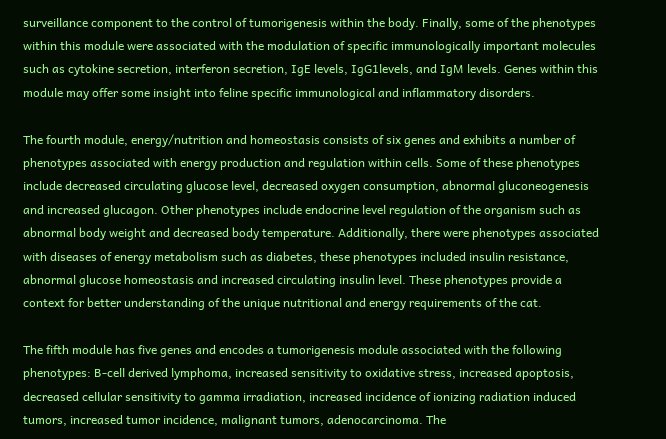surveillance component to the control of tumorigenesis within the body. Finally, some of the phenotypes within this module were associated with the modulation of specific immunologically important molecules such as cytokine secretion, interferon secretion, IgE levels, IgG1levels, and IgM levels. Genes within this module may offer some insight into feline specific immunological and inflammatory disorders.

The fourth module, energy/nutrition and homeostasis consists of six genes and exhibits a number of phenotypes associated with energy production and regulation within cells. Some of these phenotypes include decreased circulating glucose level, decreased oxygen consumption, abnormal gluconeogenesis and increased glucagon. Other phenotypes include endocrine level regulation of the organism such as abnormal body weight and decreased body temperature. Additionally, there were phenotypes associated with diseases of energy metabolism such as diabetes, these phenotypes included insulin resistance, abnormal glucose homeostasis and increased circulating insulin level. These phenotypes provide a context for better understanding of the unique nutritional and energy requirements of the cat.

The fifth module has five genes and encodes a tumorigenesis module associated with the following phenotypes: B-cell derived lymphoma, increased sensitivity to oxidative stress, increased apoptosis, decreased cellular sensitivity to gamma irradiation, increased incidence of ionizing radiation induced tumors, increased tumor incidence, malignant tumors, adenocarcinoma. The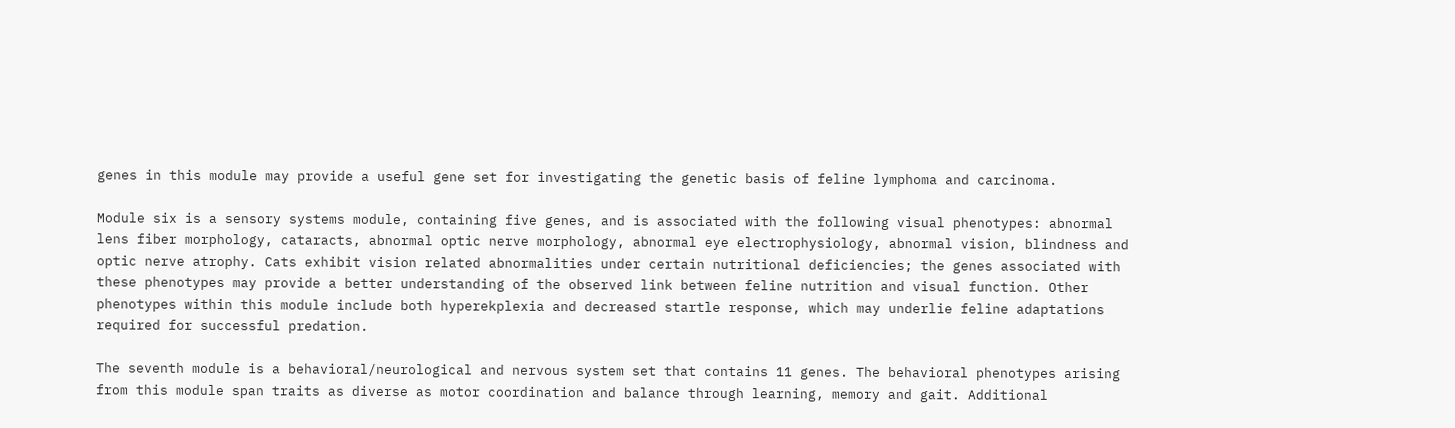genes in this module may provide a useful gene set for investigating the genetic basis of feline lymphoma and carcinoma.

Module six is a sensory systems module, containing five genes, and is associated with the following visual phenotypes: abnormal lens fiber morphology, cataracts, abnormal optic nerve morphology, abnormal eye electrophysiology, abnormal vision, blindness and optic nerve atrophy. Cats exhibit vision related abnormalities under certain nutritional deficiencies; the genes associated with these phenotypes may provide a better understanding of the observed link between feline nutrition and visual function. Other phenotypes within this module include both hyperekplexia and decreased startle response, which may underlie feline adaptations required for successful predation.

The seventh module is a behavioral/neurological and nervous system set that contains 11 genes. The behavioral phenotypes arising from this module span traits as diverse as motor coordination and balance through learning, memory and gait. Additional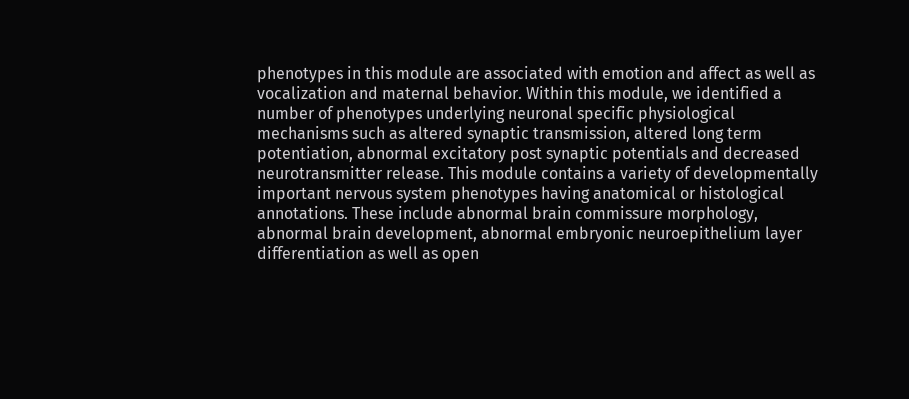phenotypes in this module are associated with emotion and affect as well as vocalization and maternal behavior. Within this module, we identified a number of phenotypes underlying neuronal specific physiological mechanisms such as altered synaptic transmission, altered long term potentiation, abnormal excitatory post synaptic potentials and decreased neurotransmitter release. This module contains a variety of developmentally important nervous system phenotypes having anatomical or histological annotations. These include abnormal brain commissure morphology, abnormal brain development, abnormal embryonic neuroepithelium layer differentiation as well as open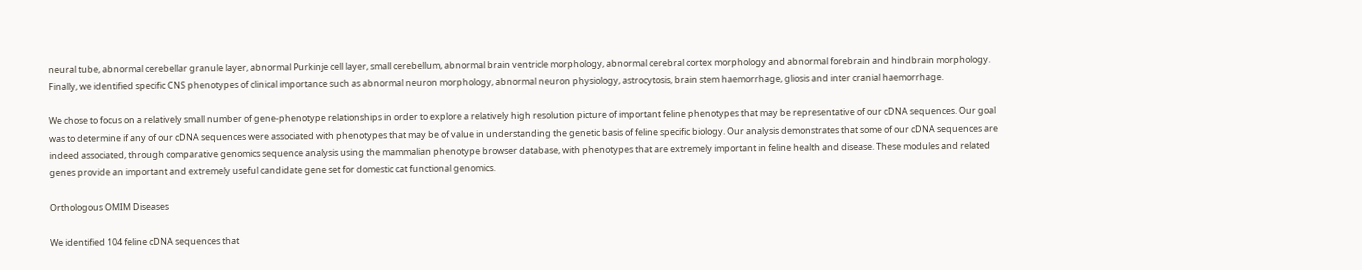neural tube, abnormal cerebellar granule layer, abnormal Purkinje cell layer, small cerebellum, abnormal brain ventricle morphology, abnormal cerebral cortex morphology and abnormal forebrain and hindbrain morphology. Finally, we identified specific CNS phenotypes of clinical importance such as abnormal neuron morphology, abnormal neuron physiology, astrocytosis, brain stem haemorrhage, gliosis and inter cranial haemorrhage.

We chose to focus on a relatively small number of gene-phenotype relationships in order to explore a relatively high resolution picture of important feline phenotypes that may be representative of our cDNA sequences. Our goal was to determine if any of our cDNA sequences were associated with phenotypes that may be of value in understanding the genetic basis of feline specific biology. Our analysis demonstrates that some of our cDNA sequences are indeed associated, through comparative genomics sequence analysis using the mammalian phenotype browser database, with phenotypes that are extremely important in feline health and disease. These modules and related genes provide an important and extremely useful candidate gene set for domestic cat functional genomics.

Orthologous OMIM Diseases

We identified 104 feline cDNA sequences that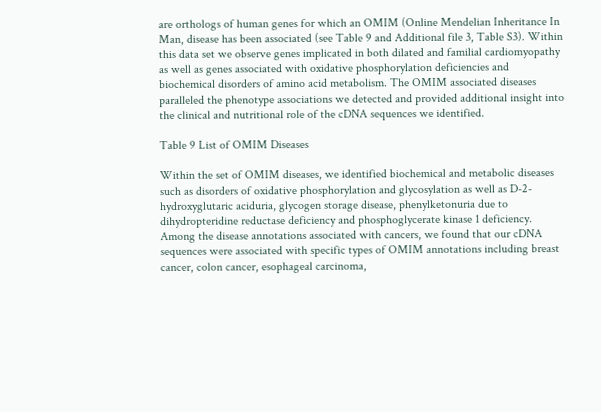are orthologs of human genes for which an OMIM (Online Mendelian Inheritance In Man, disease has been associated (see Table 9 and Additional file 3, Table S3). Within this data set we observe genes implicated in both dilated and familial cardiomyopathy as well as genes associated with oxidative phosphorylation deficiencies and biochemical disorders of amino acid metabolism. The OMIM associated diseases paralleled the phenotype associations we detected and provided additional insight into the clinical and nutritional role of the cDNA sequences we identified.

Table 9 List of OMIM Diseases

Within the set of OMIM diseases, we identified biochemical and metabolic diseases such as disorders of oxidative phosphorylation and glycosylation as well as D-2-hydroxyglutaric aciduria, glycogen storage disease, phenylketonuria due to dihydropteridine reductase deficiency and phosphoglycerate kinase 1 deficiency. Among the disease annotations associated with cancers, we found that our cDNA sequences were associated with specific types of OMIM annotations including breast cancer, colon cancer, esophageal carcinoma,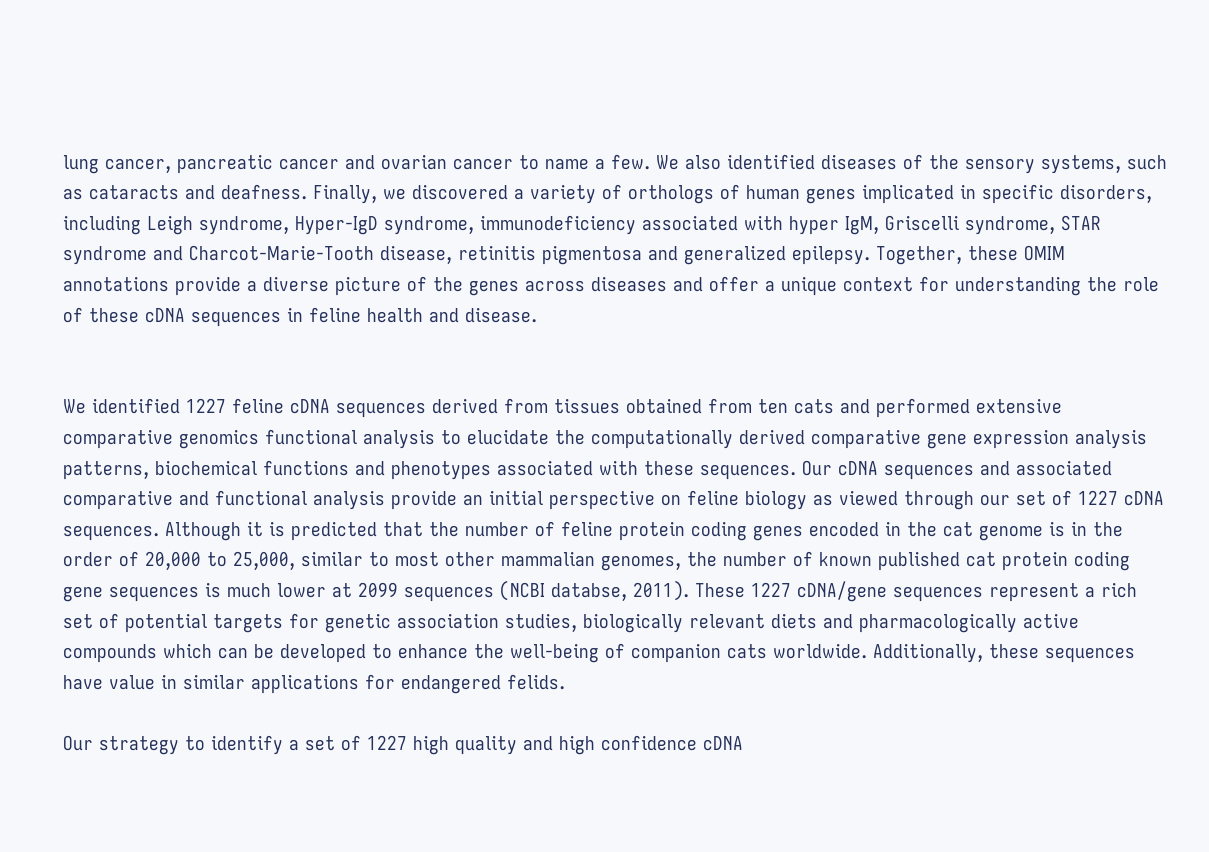lung cancer, pancreatic cancer and ovarian cancer to name a few. We also identified diseases of the sensory systems, such as cataracts and deafness. Finally, we discovered a variety of orthologs of human genes implicated in specific disorders, including Leigh syndrome, Hyper-IgD syndrome, immunodeficiency associated with hyper IgM, Griscelli syndrome, STAR syndrome and Charcot-Marie-Tooth disease, retinitis pigmentosa and generalized epilepsy. Together, these OMIM annotations provide a diverse picture of the genes across diseases and offer a unique context for understanding the role of these cDNA sequences in feline health and disease.


We identified 1227 feline cDNA sequences derived from tissues obtained from ten cats and performed extensive comparative genomics functional analysis to elucidate the computationally derived comparative gene expression analysis patterns, biochemical functions and phenotypes associated with these sequences. Our cDNA sequences and associated comparative and functional analysis provide an initial perspective on feline biology as viewed through our set of 1227 cDNA sequences. Although it is predicted that the number of feline protein coding genes encoded in the cat genome is in the order of 20,000 to 25,000, similar to most other mammalian genomes, the number of known published cat protein coding gene sequences is much lower at 2099 sequences (NCBI databse, 2011). These 1227 cDNA/gene sequences represent a rich set of potential targets for genetic association studies, biologically relevant diets and pharmacologically active compounds which can be developed to enhance the well-being of companion cats worldwide. Additionally, these sequences have value in similar applications for endangered felids.

Our strategy to identify a set of 1227 high quality and high confidence cDNA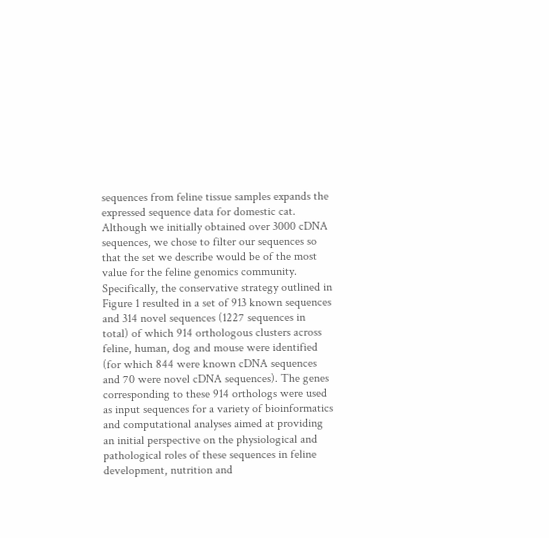sequences from feline tissue samples expands the expressed sequence data for domestic cat. Although we initially obtained over 3000 cDNA sequences, we chose to filter our sequences so that the set we describe would be of the most value for the feline genomics community. Specifically, the conservative strategy outlined in Figure 1 resulted in a set of 913 known sequences and 314 novel sequences (1227 sequences in total) of which 914 orthologous clusters across feline, human, dog and mouse were identified (for which 844 were known cDNA sequences and 70 were novel cDNA sequences). The genes corresponding to these 914 orthologs were used as input sequences for a variety of bioinformatics and computational analyses aimed at providing an initial perspective on the physiological and pathological roles of these sequences in feline development, nutrition and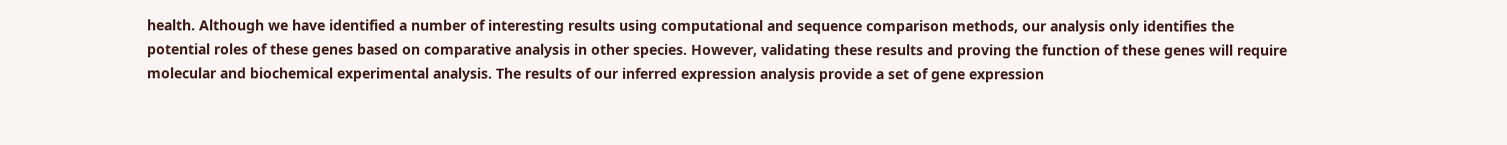health. Although we have identified a number of interesting results using computational and sequence comparison methods, our analysis only identifies the potential roles of these genes based on comparative analysis in other species. However, validating these results and proving the function of these genes will require molecular and biochemical experimental analysis. The results of our inferred expression analysis provide a set of gene expression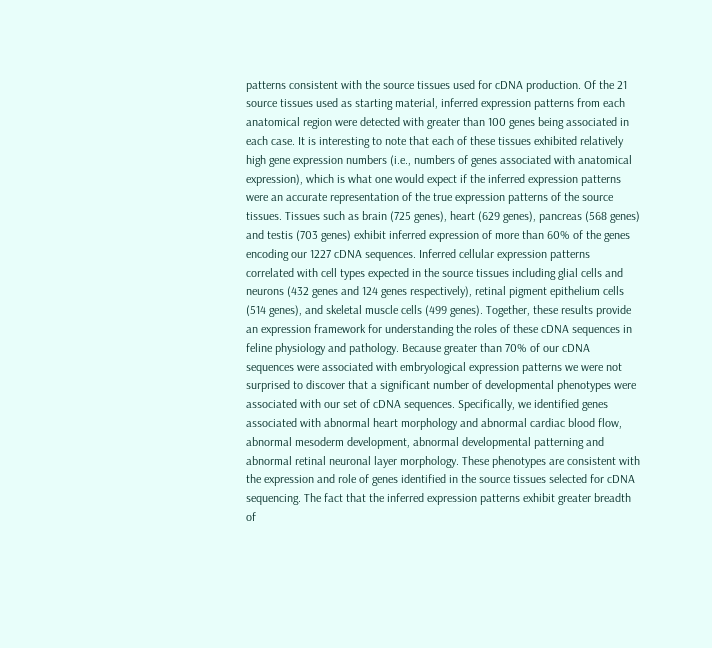patterns consistent with the source tissues used for cDNA production. Of the 21 source tissues used as starting material, inferred expression patterns from each anatomical region were detected with greater than 100 genes being associated in each case. It is interesting to note that each of these tissues exhibited relatively high gene expression numbers (i.e., numbers of genes associated with anatomical expression), which is what one would expect if the inferred expression patterns were an accurate representation of the true expression patterns of the source tissues. Tissues such as brain (725 genes), heart (629 genes), pancreas (568 genes) and testis (703 genes) exhibit inferred expression of more than 60% of the genes encoding our 1227 cDNA sequences. Inferred cellular expression patterns correlated with cell types expected in the source tissues including glial cells and neurons (432 genes and 124 genes respectively), retinal pigment epithelium cells (514 genes), and skeletal muscle cells (499 genes). Together, these results provide an expression framework for understanding the roles of these cDNA sequences in feline physiology and pathology. Because greater than 70% of our cDNA sequences were associated with embryological expression patterns we were not surprised to discover that a significant number of developmental phenotypes were associated with our set of cDNA sequences. Specifically, we identified genes associated with abnormal heart morphology and abnormal cardiac blood flow, abnormal mesoderm development, abnormal developmental patterning and abnormal retinal neuronal layer morphology. These phenotypes are consistent with the expression and role of genes identified in the source tissues selected for cDNA sequencing. The fact that the inferred expression patterns exhibit greater breadth of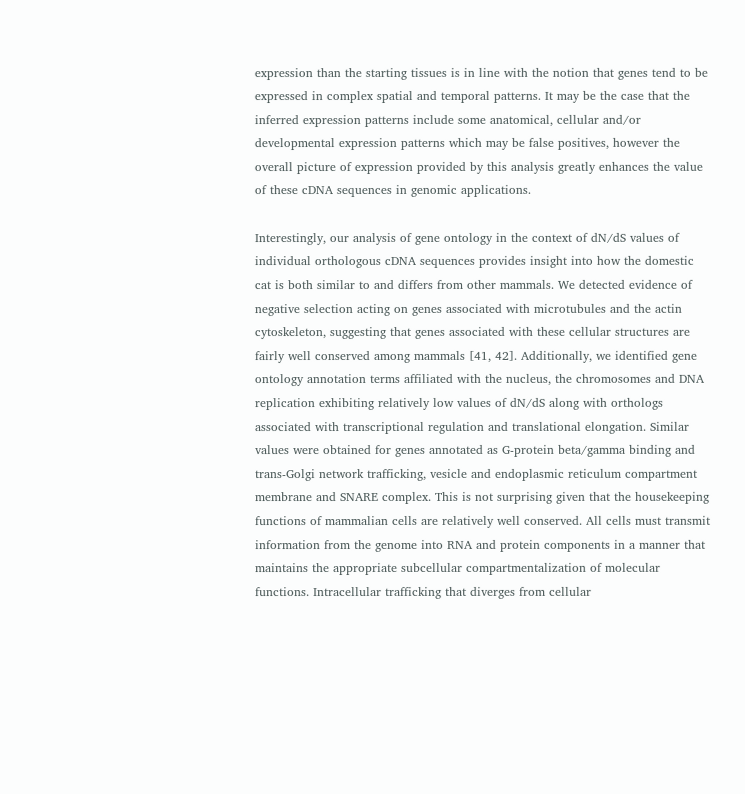expression than the starting tissues is in line with the notion that genes tend to be expressed in complex spatial and temporal patterns. It may be the case that the inferred expression patterns include some anatomical, cellular and/or developmental expression patterns which may be false positives, however the overall picture of expression provided by this analysis greatly enhances the value of these cDNA sequences in genomic applications.

Interestingly, our analysis of gene ontology in the context of dN/dS values of individual orthologous cDNA sequences provides insight into how the domestic cat is both similar to and differs from other mammals. We detected evidence of negative selection acting on genes associated with microtubules and the actin cytoskeleton, suggesting that genes associated with these cellular structures are fairly well conserved among mammals [41, 42]. Additionally, we identified gene ontology annotation terms affiliated with the nucleus, the chromosomes and DNA replication exhibiting relatively low values of dN/dS along with orthologs associated with transcriptional regulation and translational elongation. Similar values were obtained for genes annotated as G-protein beta/gamma binding and trans-Golgi network trafficking, vesicle and endoplasmic reticulum compartment membrane and SNARE complex. This is not surprising given that the housekeeping functions of mammalian cells are relatively well conserved. All cells must transmit information from the genome into RNA and protein components in a manner that maintains the appropriate subcellular compartmentalization of molecular functions. Intracellular trafficking that diverges from cellular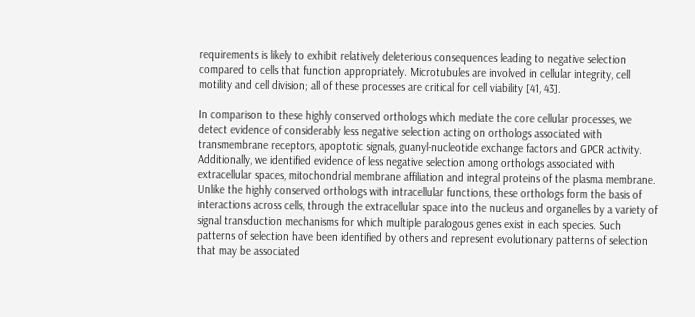requirements is likely to exhibit relatively deleterious consequences leading to negative selection compared to cells that function appropriately. Microtubules are involved in cellular integrity, cell motility and cell division; all of these processes are critical for cell viability [41, 43].

In comparison to these highly conserved orthologs which mediate the core cellular processes, we detect evidence of considerably less negative selection acting on orthologs associated with transmembrane receptors, apoptotic signals, guanyl-nucleotide exchange factors and GPCR activity. Additionally, we identified evidence of less negative selection among orthologs associated with extracellular spaces, mitochondrial membrane affiliation and integral proteins of the plasma membrane. Unlike the highly conserved orthologs with intracellular functions, these orthologs form the basis of interactions across cells, through the extracellular space into the nucleus and organelles by a variety of signal transduction mechanisms for which multiple paralogous genes exist in each species. Such patterns of selection have been identified by others and represent evolutionary patterns of selection that may be associated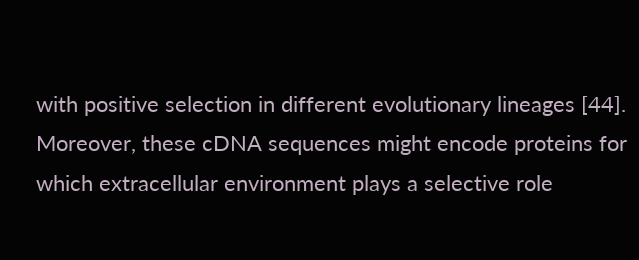with positive selection in different evolutionary lineages [44]. Moreover, these cDNA sequences might encode proteins for which extracellular environment plays a selective role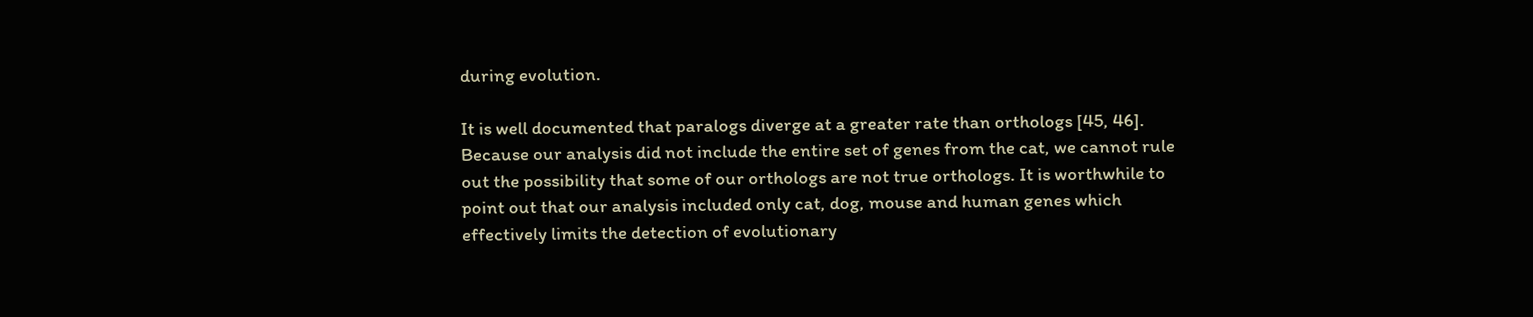during evolution.

It is well documented that paralogs diverge at a greater rate than orthologs [45, 46]. Because our analysis did not include the entire set of genes from the cat, we cannot rule out the possibility that some of our orthologs are not true orthologs. It is worthwhile to point out that our analysis included only cat, dog, mouse and human genes which effectively limits the detection of evolutionary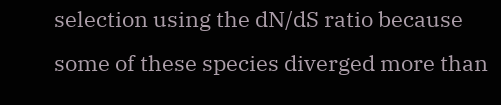selection using the dN/dS ratio because some of these species diverged more than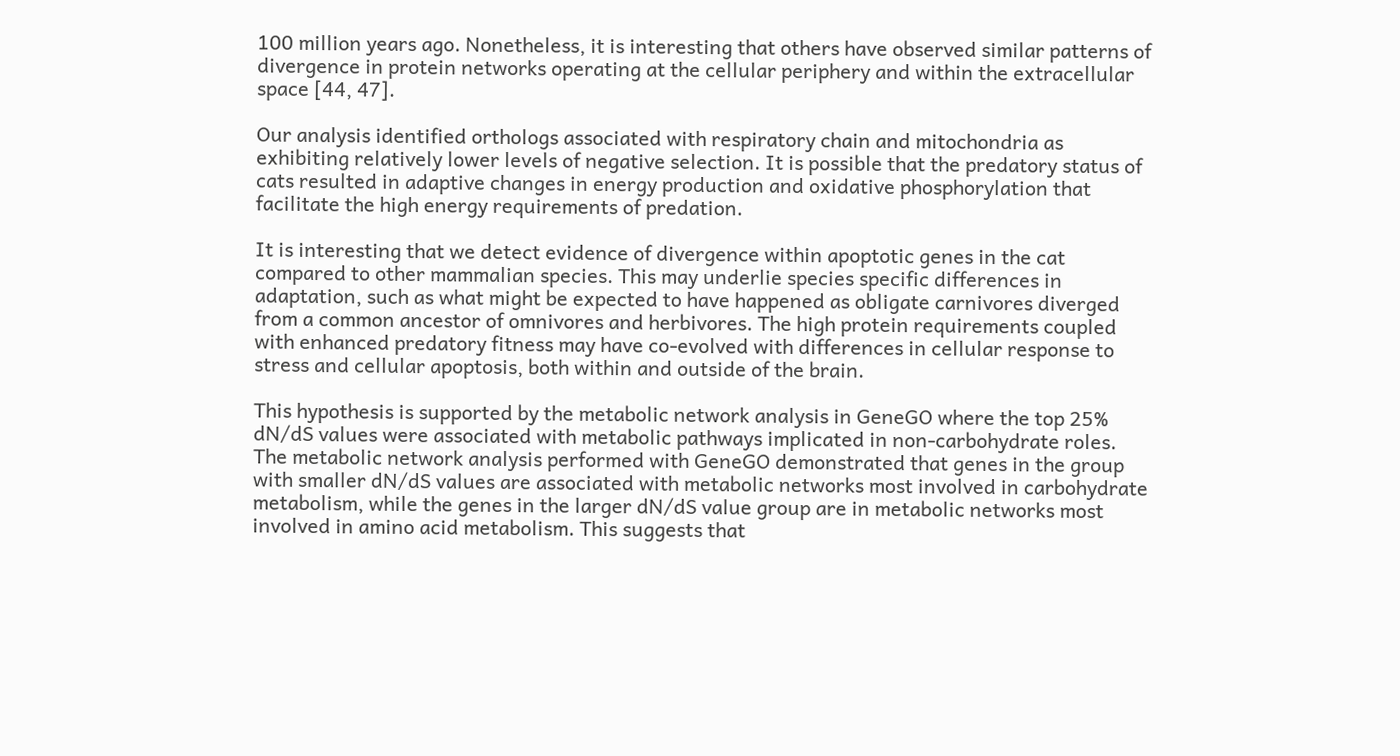100 million years ago. Nonetheless, it is interesting that others have observed similar patterns of divergence in protein networks operating at the cellular periphery and within the extracellular space [44, 47].

Our analysis identified orthologs associated with respiratory chain and mitochondria as exhibiting relatively lower levels of negative selection. It is possible that the predatory status of cats resulted in adaptive changes in energy production and oxidative phosphorylation that facilitate the high energy requirements of predation.

It is interesting that we detect evidence of divergence within apoptotic genes in the cat compared to other mammalian species. This may underlie species specific differences in adaptation, such as what might be expected to have happened as obligate carnivores diverged from a common ancestor of omnivores and herbivores. The high protein requirements coupled with enhanced predatory fitness may have co-evolved with differences in cellular response to stress and cellular apoptosis, both within and outside of the brain.

This hypothesis is supported by the metabolic network analysis in GeneGO where the top 25% dN/dS values were associated with metabolic pathways implicated in non-carbohydrate roles. The metabolic network analysis performed with GeneGO demonstrated that genes in the group with smaller dN/dS values are associated with metabolic networks most involved in carbohydrate metabolism, while the genes in the larger dN/dS value group are in metabolic networks most involved in amino acid metabolism. This suggests that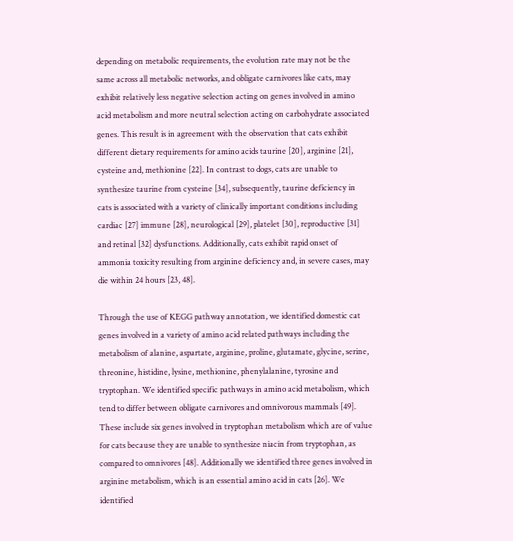depending on metabolic requirements, the evolution rate may not be the same across all metabolic networks, and obligate carnivores like cats, may exhibit relatively less negative selection acting on genes involved in amino acid metabolism and more neutral selection acting on carbohydrate associated genes. This result is in agreement with the observation that cats exhibit different dietary requirements for amino acids taurine [20], arginine [21], cysteine and, methionine [22]. In contrast to dogs, cats are unable to synthesize taurine from cysteine [34], subsequently, taurine deficiency in cats is associated with a variety of clinically important conditions including cardiac [27] immune [28], neurological [29], platelet [30], reproductive [31] and retinal [32] dysfunctions. Additionally, cats exhibit rapid onset of ammonia toxicity resulting from arginine deficiency and, in severe cases, may die within 24 hours [23, 48].

Through the use of KEGG pathway annotation, we identified domestic cat genes involved in a variety of amino acid related pathways including the metabolism of alanine, aspartate, arginine, proline, glutamate, glycine, serine, threonine, histidine, lysine, methionine, phenylalanine, tyrosine and tryptophan. We identified specific pathways in amino acid metabolism, which tend to differ between obligate carnivores and omnivorous mammals [49]. These include six genes involved in tryptophan metabolism which are of value for cats because they are unable to synthesize niacin from tryptophan, as compared to omnivores [48]. Additionally we identified three genes involved in arginine metabolism, which is an essential amino acid in cats [26]. We identified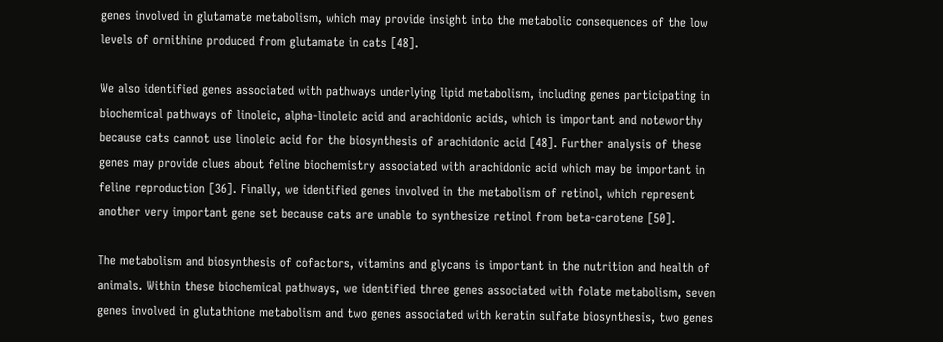genes involved in glutamate metabolism, which may provide insight into the metabolic consequences of the low levels of ornithine produced from glutamate in cats [48].

We also identified genes associated with pathways underlying lipid metabolism, including genes participating in biochemical pathways of linoleic, alpha-linoleic acid and arachidonic acids, which is important and noteworthy because cats cannot use linoleic acid for the biosynthesis of arachidonic acid [48]. Further analysis of these genes may provide clues about feline biochemistry associated with arachidonic acid which may be important in feline reproduction [36]. Finally, we identified genes involved in the metabolism of retinol, which represent another very important gene set because cats are unable to synthesize retinol from beta-carotene [50].

The metabolism and biosynthesis of cofactors, vitamins and glycans is important in the nutrition and health of animals. Within these biochemical pathways, we identified three genes associated with folate metabolism, seven genes involved in glutathione metabolism and two genes associated with keratin sulfate biosynthesis, two genes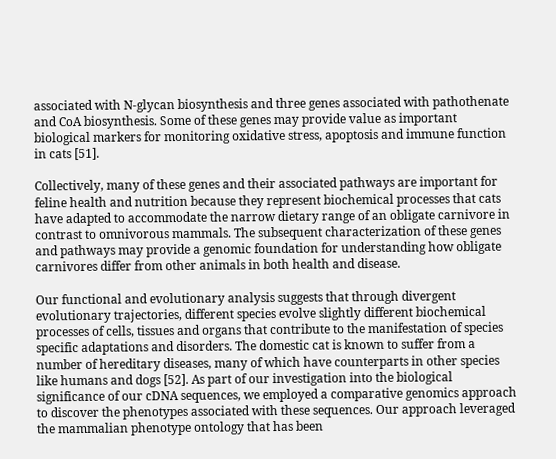associated with N-glycan biosynthesis and three genes associated with pathothenate and CoA biosynthesis. Some of these genes may provide value as important biological markers for monitoring oxidative stress, apoptosis and immune function in cats [51].

Collectively, many of these genes and their associated pathways are important for feline health and nutrition because they represent biochemical processes that cats have adapted to accommodate the narrow dietary range of an obligate carnivore in contrast to omnivorous mammals. The subsequent characterization of these genes and pathways may provide a genomic foundation for understanding how obligate carnivores differ from other animals in both health and disease.

Our functional and evolutionary analysis suggests that through divergent evolutionary trajectories, different species evolve slightly different biochemical processes of cells, tissues and organs that contribute to the manifestation of species specific adaptations and disorders. The domestic cat is known to suffer from a number of hereditary diseases, many of which have counterparts in other species like humans and dogs [52]. As part of our investigation into the biological significance of our cDNA sequences, we employed a comparative genomics approach to discover the phenotypes associated with these sequences. Our approach leveraged the mammalian phenotype ontology that has been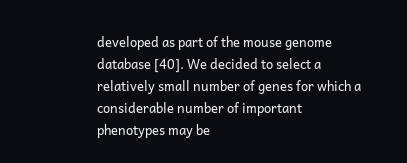developed as part of the mouse genome database [40]. We decided to select a relatively small number of genes for which a considerable number of important phenotypes may be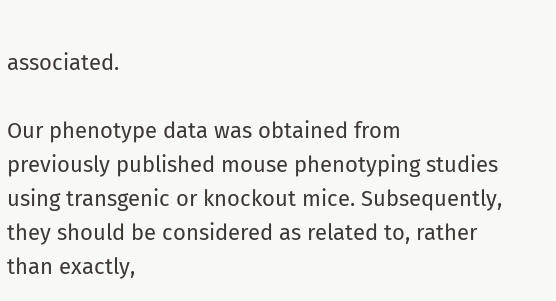associated.

Our phenotype data was obtained from previously published mouse phenotyping studies using transgenic or knockout mice. Subsequently, they should be considered as related to, rather than exactly,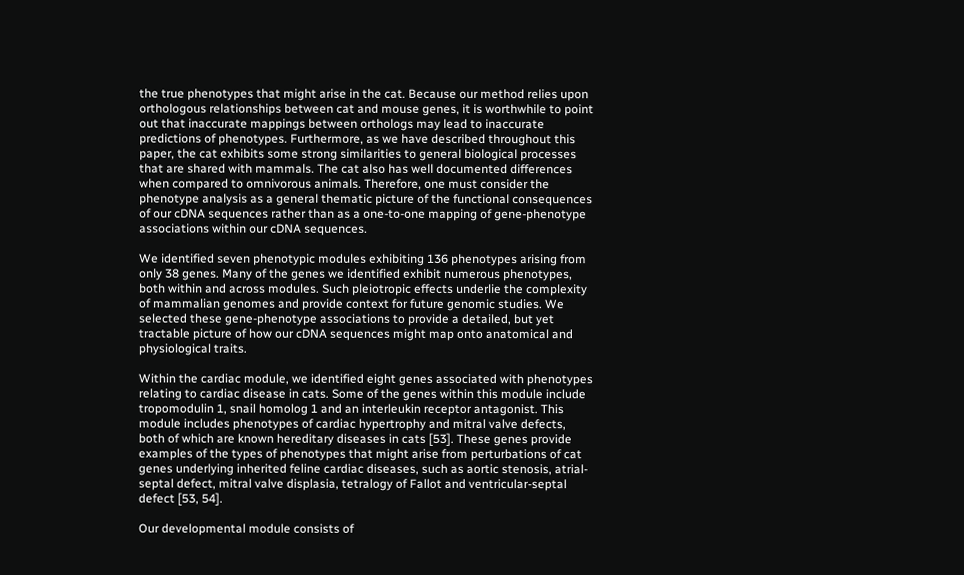the true phenotypes that might arise in the cat. Because our method relies upon orthologous relationships between cat and mouse genes, it is worthwhile to point out that inaccurate mappings between orthologs may lead to inaccurate predictions of phenotypes. Furthermore, as we have described throughout this paper, the cat exhibits some strong similarities to general biological processes that are shared with mammals. The cat also has well documented differences when compared to omnivorous animals. Therefore, one must consider the phenotype analysis as a general thematic picture of the functional consequences of our cDNA sequences rather than as a one-to-one mapping of gene-phenotype associations within our cDNA sequences.

We identified seven phenotypic modules exhibiting 136 phenotypes arising from only 38 genes. Many of the genes we identified exhibit numerous phenotypes, both within and across modules. Such pleiotropic effects underlie the complexity of mammalian genomes and provide context for future genomic studies. We selected these gene-phenotype associations to provide a detailed, but yet tractable picture of how our cDNA sequences might map onto anatomical and physiological traits.

Within the cardiac module, we identified eight genes associated with phenotypes relating to cardiac disease in cats. Some of the genes within this module include tropomodulin 1, snail homolog 1 and an interleukin receptor antagonist. This module includes phenotypes of cardiac hypertrophy and mitral valve defects, both of which are known hereditary diseases in cats [53]. These genes provide examples of the types of phenotypes that might arise from perturbations of cat genes underlying inherited feline cardiac diseases, such as aortic stenosis, atrial-septal defect, mitral valve displasia, tetralogy of Fallot and ventricular-septal defect [53, 54].

Our developmental module consists of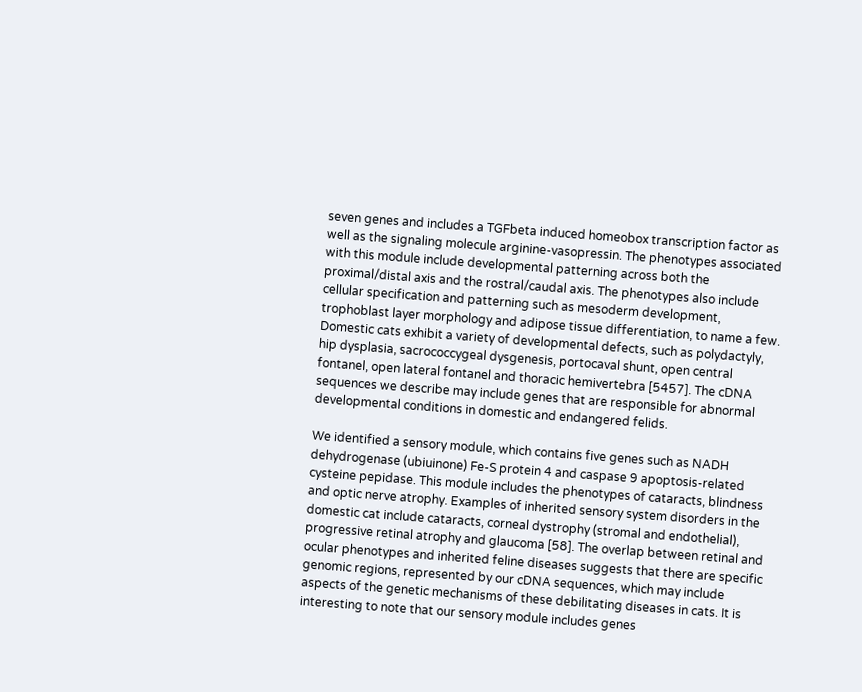seven genes and includes a TGFbeta induced homeobox transcription factor as well as the signaling molecule arginine-vasopressin. The phenotypes associated with this module include developmental patterning across both the proximal/distal axis and the rostral/caudal axis. The phenotypes also include cellular specification and patterning such as mesoderm development, trophoblast layer morphology and adipose tissue differentiation, to name a few. Domestic cats exhibit a variety of developmental defects, such as polydactyly, hip dysplasia, sacrococcygeal dysgenesis, portocaval shunt, open central fontanel, open lateral fontanel and thoracic hemivertebra [5457]. The cDNA sequences we describe may include genes that are responsible for abnormal developmental conditions in domestic and endangered felids.

We identified a sensory module, which contains five genes such as NADH dehydrogenase (ubiuinone) Fe-S protein 4 and caspase 9 apoptosis-related cysteine pepidase. This module includes the phenotypes of cataracts, blindness and optic nerve atrophy. Examples of inherited sensory system disorders in the domestic cat include cataracts, corneal dystrophy (stromal and endothelial), progressive retinal atrophy and glaucoma [58]. The overlap between retinal and ocular phenotypes and inherited feline diseases suggests that there are specific genomic regions, represented by our cDNA sequences, which may include aspects of the genetic mechanisms of these debilitating diseases in cats. It is interesting to note that our sensory module includes genes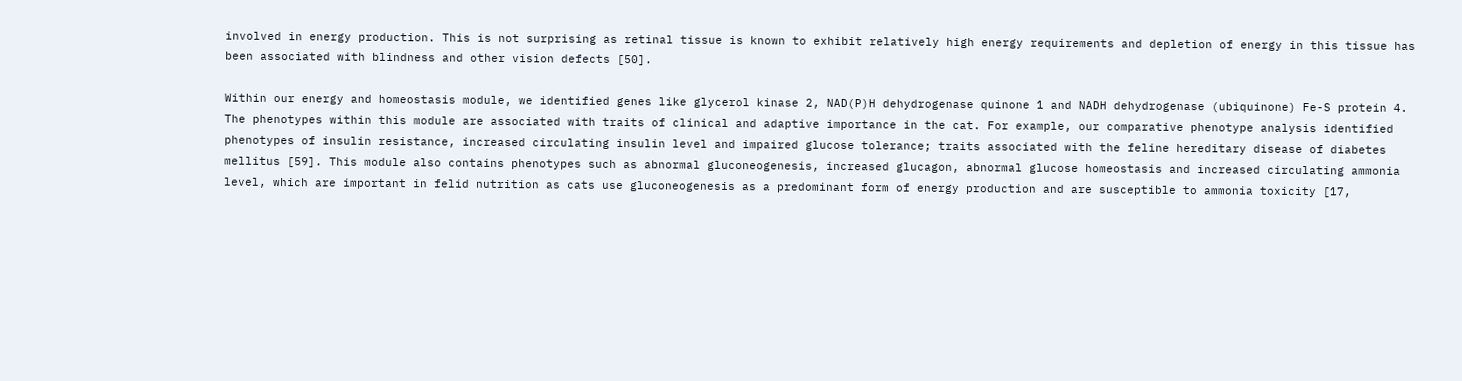involved in energy production. This is not surprising as retinal tissue is known to exhibit relatively high energy requirements and depletion of energy in this tissue has been associated with blindness and other vision defects [50].

Within our energy and homeostasis module, we identified genes like glycerol kinase 2, NAD(P)H dehydrogenase quinone 1 and NADH dehydrogenase (ubiquinone) Fe-S protein 4. The phenotypes within this module are associated with traits of clinical and adaptive importance in the cat. For example, our comparative phenotype analysis identified phenotypes of insulin resistance, increased circulating insulin level and impaired glucose tolerance; traits associated with the feline hereditary disease of diabetes mellitus [59]. This module also contains phenotypes such as abnormal gluconeogenesis, increased glucagon, abnormal glucose homeostasis and increased circulating ammonia level, which are important in felid nutrition as cats use gluconeogenesis as a predominant form of energy production and are susceptible to ammonia toxicity [17,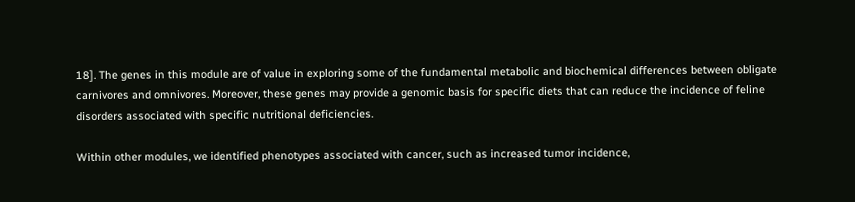18]. The genes in this module are of value in exploring some of the fundamental metabolic and biochemical differences between obligate carnivores and omnivores. Moreover, these genes may provide a genomic basis for specific diets that can reduce the incidence of feline disorders associated with specific nutritional deficiencies.

Within other modules, we identified phenotypes associated with cancer, such as increased tumor incidence,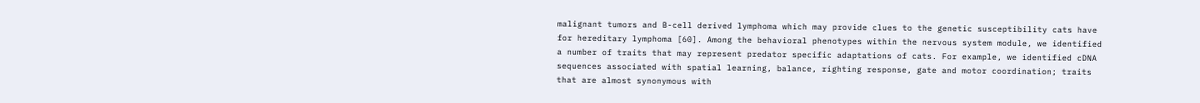malignant tumors and B-cell derived lymphoma which may provide clues to the genetic susceptibility cats have for hereditary lymphoma [60]. Among the behavioral phenotypes within the nervous system module, we identified a number of traits that may represent predator specific adaptations of cats. For example, we identified cDNA sequences associated with spatial learning, balance, righting response, gate and motor coordination; traits that are almost synonymous with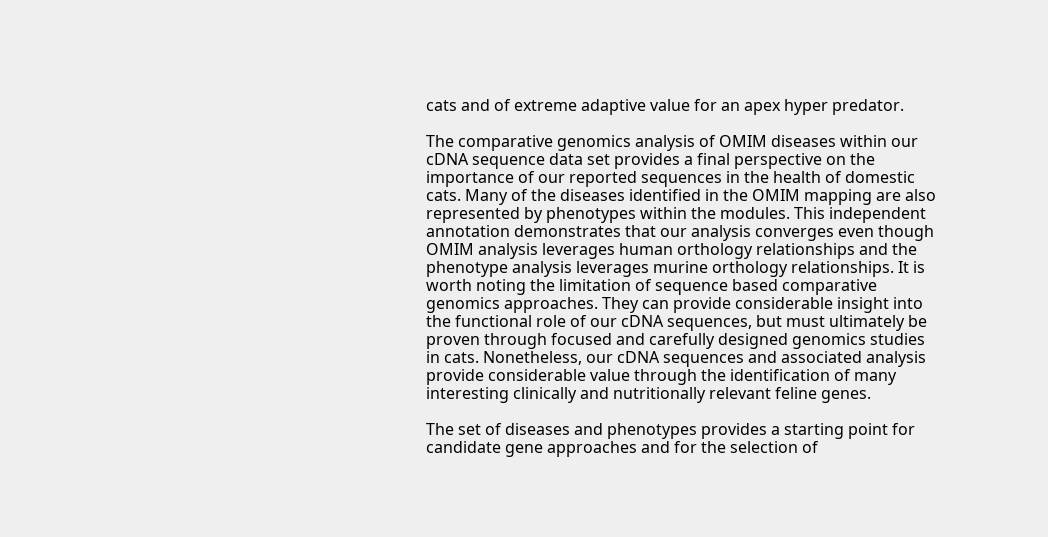cats and of extreme adaptive value for an apex hyper predator.

The comparative genomics analysis of OMIM diseases within our cDNA sequence data set provides a final perspective on the importance of our reported sequences in the health of domestic cats. Many of the diseases identified in the OMIM mapping are also represented by phenotypes within the modules. This independent annotation demonstrates that our analysis converges even though OMIM analysis leverages human orthology relationships and the phenotype analysis leverages murine orthology relationships. It is worth noting the limitation of sequence based comparative genomics approaches. They can provide considerable insight into the functional role of our cDNA sequences, but must ultimately be proven through focused and carefully designed genomics studies in cats. Nonetheless, our cDNA sequences and associated analysis provide considerable value through the identification of many interesting clinically and nutritionally relevant feline genes.

The set of diseases and phenotypes provides a starting point for candidate gene approaches and for the selection of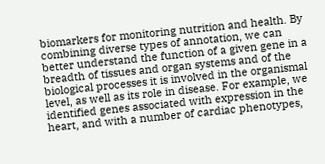biomarkers for monitoring nutrition and health. By combining diverse types of annotation, we can better understand the function of a given gene in a breadth of tissues and organ systems and of the biological processes it is involved in the organismal level, as well as its role in disease. For example, we identified genes associated with expression in the heart, and with a number of cardiac phenotypes,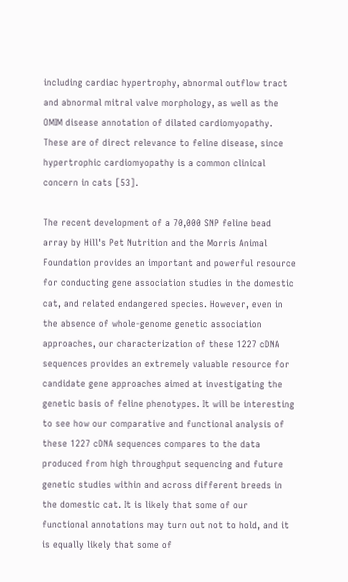including cardiac hypertrophy, abnormal outflow tract and abnormal mitral valve morphology, as well as the OMIM disease annotation of dilated cardiomyopathy. These are of direct relevance to feline disease, since hypertrophic cardiomyopathy is a common clinical concern in cats [53].

The recent development of a 70,000 SNP feline bead array by Hill's Pet Nutrition and the Morris Animal Foundation provides an important and powerful resource for conducting gene association studies in the domestic cat, and related endangered species. However, even in the absence of whole-genome genetic association approaches, our characterization of these 1227 cDNA sequences provides an extremely valuable resource for candidate gene approaches aimed at investigating the genetic basis of feline phenotypes. It will be interesting to see how our comparative and functional analysis of these 1227 cDNA sequences compares to the data produced from high throughput sequencing and future genetic studies within and across different breeds in the domestic cat. It is likely that some of our functional annotations may turn out not to hold, and it is equally likely that some of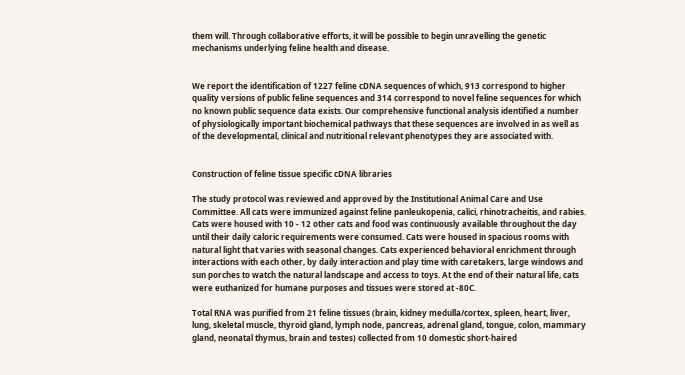them will. Through collaborative efforts, it will be possible to begin unravelling the genetic mechanisms underlying feline health and disease.


We report the identification of 1227 feline cDNA sequences of which, 913 correspond to higher quality versions of public feline sequences and 314 correspond to novel feline sequences for which no known public sequence data exists. Our comprehensive functional analysis identified a number of physiologically important biochemical pathways that these sequences are involved in as well as of the developmental, clinical and nutritional relevant phenotypes they are associated with.


Construction of feline tissue specific cDNA libraries

The study protocol was reviewed and approved by the Institutional Animal Care and Use Committee. All cats were immunized against feline panleukopenia, calici, rhinotracheitis, and rabies. Cats were housed with 10 - 12 other cats and food was continuously available throughout the day until their daily caloric requirements were consumed. Cats were housed in spacious rooms with natural light that varies with seasonal changes. Cats experienced behavioral enrichment through interactions with each other, by daily interaction and play time with caretakers, large windows and sun porches to watch the natural landscape and access to toys. At the end of their natural life, cats were euthanized for humane purposes and tissues were stored at -80C.

Total RNA was purified from 21 feline tissues (brain, kidney medulla/cortex, spleen, heart, liver, lung, skeletal muscle, thyroid gland, lymph node, pancreas, adrenal gland, tongue, colon, mammary gland, neonatal thymus, brain and testes) collected from 10 domestic short-haired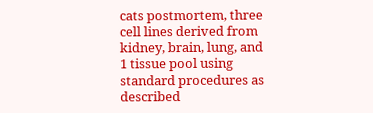cats postmortem, three cell lines derived from kidney, brain, lung, and 1 tissue pool using standard procedures as described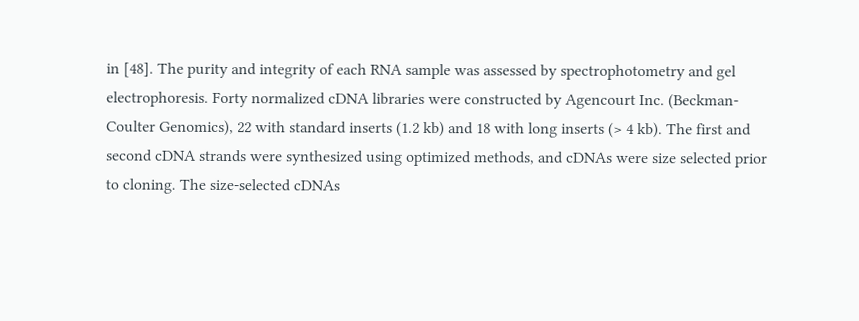in [48]. The purity and integrity of each RNA sample was assessed by spectrophotometry and gel electrophoresis. Forty normalized cDNA libraries were constructed by Agencourt Inc. (Beckman-Coulter Genomics), 22 with standard inserts (1.2 kb) and 18 with long inserts (> 4 kb). The first and second cDNA strands were synthesized using optimized methods, and cDNAs were size selected prior to cloning. The size-selected cDNAs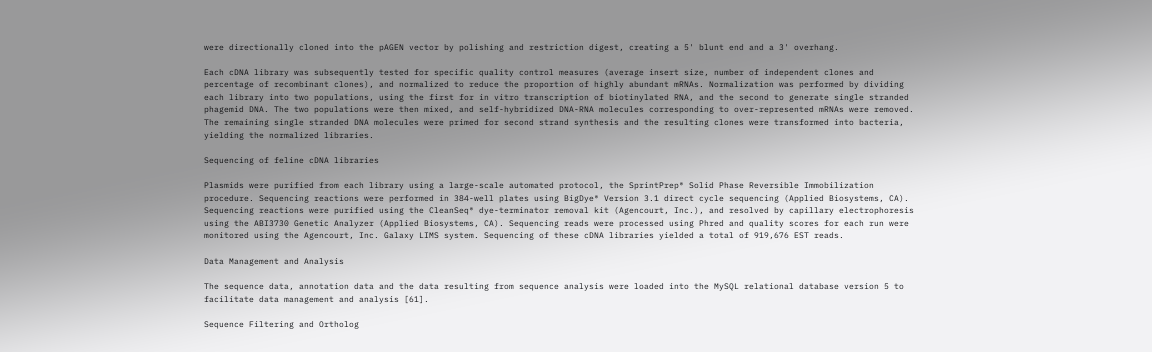were directionally cloned into the pAGEN vector by polishing and restriction digest, creating a 5' blunt end and a 3' overhang.

Each cDNA library was subsequently tested for specific quality control measures (average insert size, number of independent clones and percentage of recombinant clones), and normalized to reduce the proportion of highly abundant mRNAs. Normalization was performed by dividing each library into two populations, using the first for in vitro transcription of biotinylated RNA, and the second to generate single stranded phagemid DNA. The two populations were then mixed, and self-hybridized DNA-RNA molecules corresponding to over-represented mRNAs were removed. The remaining single stranded DNA molecules were primed for second strand synthesis and the resulting clones were transformed into bacteria, yielding the normalized libraries.

Sequencing of feline cDNA libraries

Plasmids were purified from each library using a large-scale automated protocol, the SprintPrep® Solid Phase Reversible Immobilization procedure. Sequencing reactions were performed in 384-well plates using BigDye® Version 3.1 direct cycle sequencing (Applied Biosystems, CA). Sequencing reactions were purified using the CleanSeq® dye-terminator removal kit (Agencourt, Inc.), and resolved by capillary electrophoresis using the ABI3730 Genetic Analyzer (Applied Biosystems, CA). Sequencing reads were processed using Phred and quality scores for each run were monitored using the Agencourt, Inc. Galaxy LIMS system. Sequencing of these cDNA libraries yielded a total of 919,676 EST reads.

Data Management and Analysis

The sequence data, annotation data and the data resulting from sequence analysis were loaded into the MySQL relational database version 5 to facilitate data management and analysis [61].

Sequence Filtering and Ortholog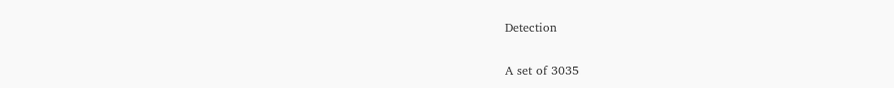Detection

A set of 3035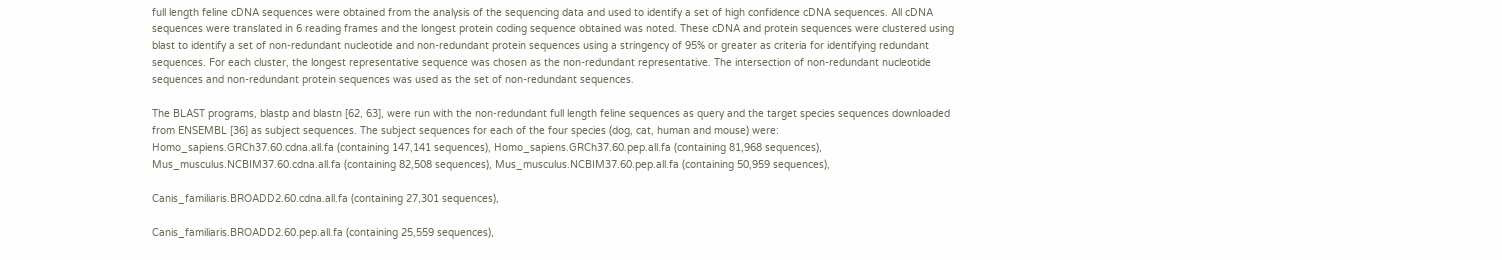full length feline cDNA sequences were obtained from the analysis of the sequencing data and used to identify a set of high confidence cDNA sequences. All cDNA sequences were translated in 6 reading frames and the longest protein coding sequence obtained was noted. These cDNA and protein sequences were clustered using blast to identify a set of non-redundant nucleotide and non-redundant protein sequences using a stringency of 95% or greater as criteria for identifying redundant sequences. For each cluster, the longest representative sequence was chosen as the non-redundant representative. The intersection of non-redundant nucleotide sequences and non-redundant protein sequences was used as the set of non-redundant sequences.

The BLAST programs, blastp and blastn [62, 63], were run with the non-redundant full length feline sequences as query and the target species sequences downloaded from ENSEMBL [36] as subject sequences. The subject sequences for each of the four species (dog, cat, human and mouse) were: Homo_sapiens.GRCh37.60.cdna.all.fa (containing 147,141 sequences), Homo_sapiens.GRCh37.60.pep.all.fa (containing 81,968 sequences), Mus_musculus.NCBIM37.60.cdna.all.fa (containing 82,508 sequences), Mus_musculus.NCBIM37.60.pep.all.fa (containing 50,959 sequences),

Canis_familiaris.BROADD2.60.cdna.all.fa (containing 27,301 sequences),

Canis_familiaris.BROADD2.60.pep.all.fa (containing 25,559 sequences),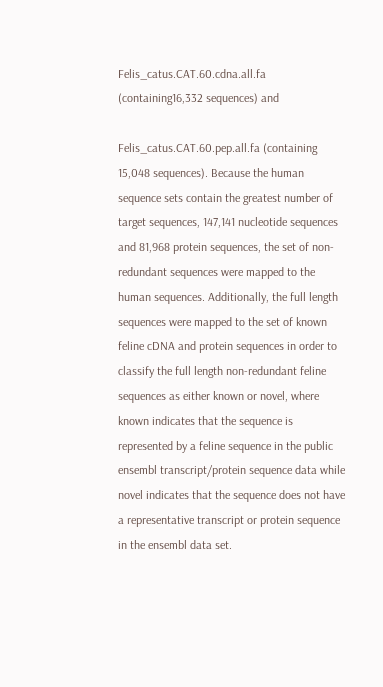Felis_catus.CAT.60.cdna.all.fa (containing16,332 sequences) and

Felis_catus.CAT.60.pep.all.fa (containing 15,048 sequences). Because the human sequence sets contain the greatest number of target sequences, 147,141 nucleotide sequences and 81,968 protein sequences, the set of non-redundant sequences were mapped to the human sequences. Additionally, the full length sequences were mapped to the set of known feline cDNA and protein sequences in order to classify the full length non-redundant feline sequences as either known or novel, where known indicates that the sequence is represented by a feline sequence in the public ensembl transcript/protein sequence data while novel indicates that the sequence does not have a representative transcript or protein sequence in the ensembl data set.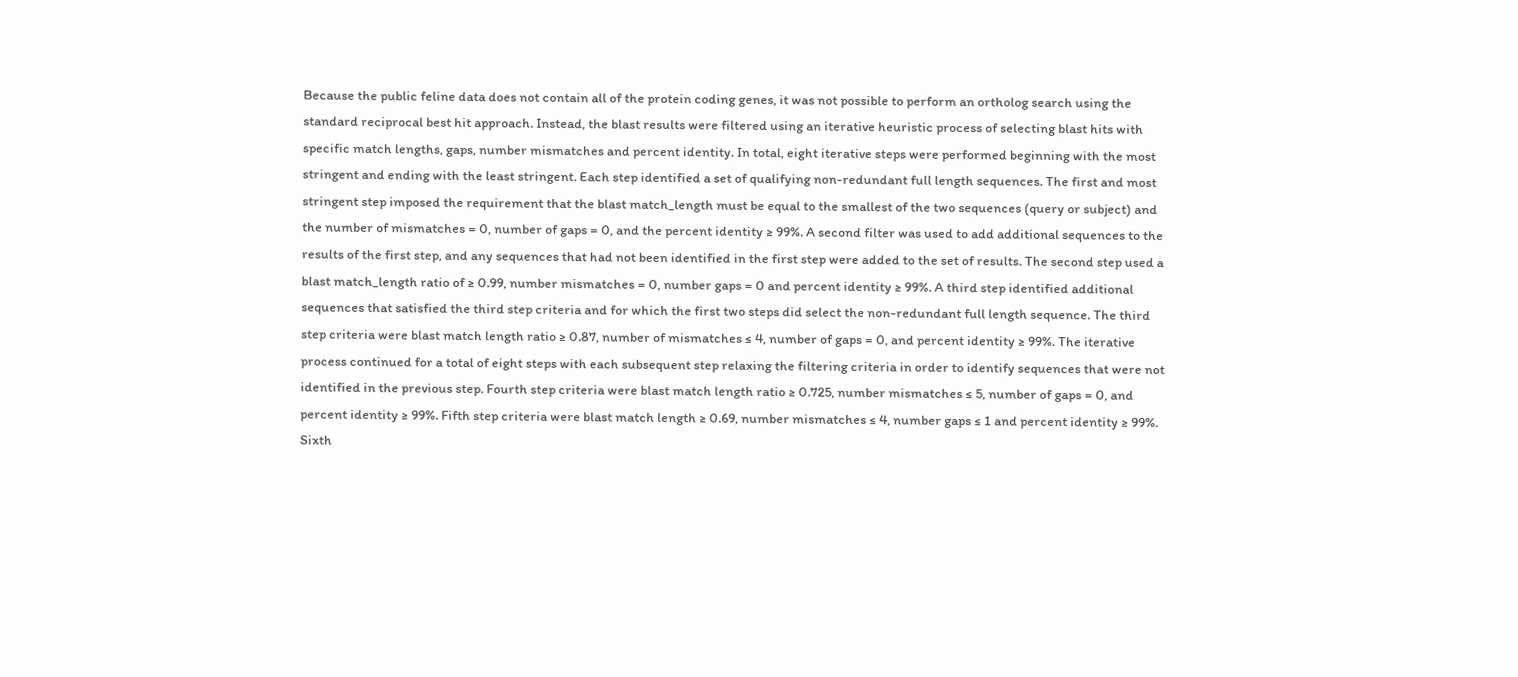Because the public feline data does not contain all of the protein coding genes, it was not possible to perform an ortholog search using the standard reciprocal best hit approach. Instead, the blast results were filtered using an iterative heuristic process of selecting blast hits with specific match lengths, gaps, number mismatches and percent identity. In total, eight iterative steps were performed beginning with the most stringent and ending with the least stringent. Each step identified a set of qualifying non-redundant full length sequences. The first and most stringent step imposed the requirement that the blast match_length must be equal to the smallest of the two sequences (query or subject) and the number of mismatches = 0, number of gaps = 0, and the percent identity ≥ 99%. A second filter was used to add additional sequences to the results of the first step, and any sequences that had not been identified in the first step were added to the set of results. The second step used a blast match_length ratio of ≥ 0.99, number mismatches = 0, number gaps = 0 and percent identity ≥ 99%. A third step identified additional sequences that satisfied the third step criteria and for which the first two steps did select the non-redundant full length sequence. The third step criteria were blast match length ratio ≥ 0.87, number of mismatches ≤ 4, number of gaps = 0, and percent identity ≥ 99%. The iterative process continued for a total of eight steps with each subsequent step relaxing the filtering criteria in order to identify sequences that were not identified in the previous step. Fourth step criteria were blast match length ratio ≥ 0.725, number mismatches ≤ 5, number of gaps = 0, and percent identity ≥ 99%. Fifth step criteria were blast match length ≥ 0.69, number mismatches ≤ 4, number gaps ≤ 1 and percent identity ≥ 99%. Sixth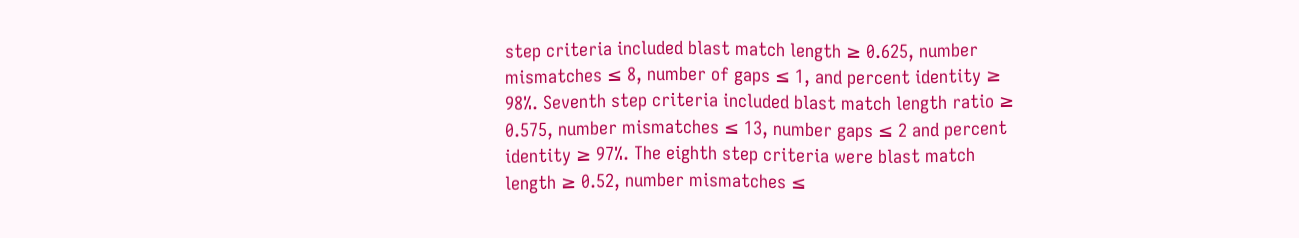step criteria included blast match length ≥ 0.625, number mismatches ≤ 8, number of gaps ≤ 1, and percent identity ≥ 98%. Seventh step criteria included blast match length ratio ≥ 0.575, number mismatches ≤ 13, number gaps ≤ 2 and percent identity ≥ 97%. The eighth step criteria were blast match length ≥ 0.52, number mismatches ≤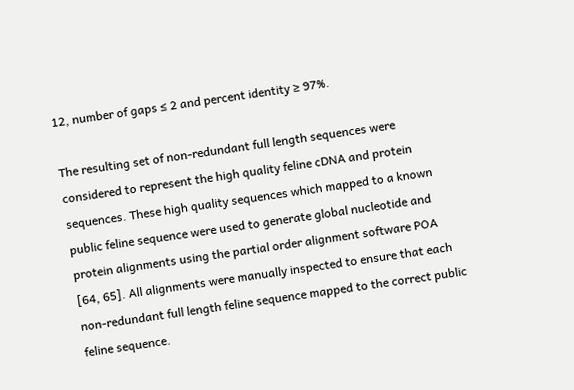12, number of gaps ≤ 2 and percent identity ≥ 97%.

The resulting set of non-redundant full length sequences were considered to represent the high quality feline cDNA and protein sequences. These high quality sequences which mapped to a known public feline sequence were used to generate global nucleotide and protein alignments using the partial order alignment software POA [64, 65]. All alignments were manually inspected to ensure that each non-redundant full length feline sequence mapped to the correct public feline sequence.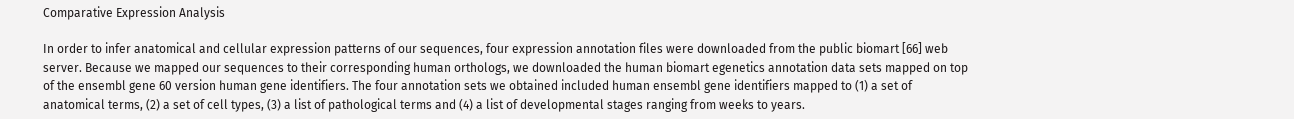Comparative Expression Analysis

In order to infer anatomical and cellular expression patterns of our sequences, four expression annotation files were downloaded from the public biomart [66] web server. Because we mapped our sequences to their corresponding human orthologs, we downloaded the human biomart egenetics annotation data sets mapped on top of the ensembl gene 60 version human gene identifiers. The four annotation sets we obtained included human ensembl gene identifiers mapped to (1) a set of anatomical terms, (2) a set of cell types, (3) a list of pathological terms and (4) a list of developmental stages ranging from weeks to years.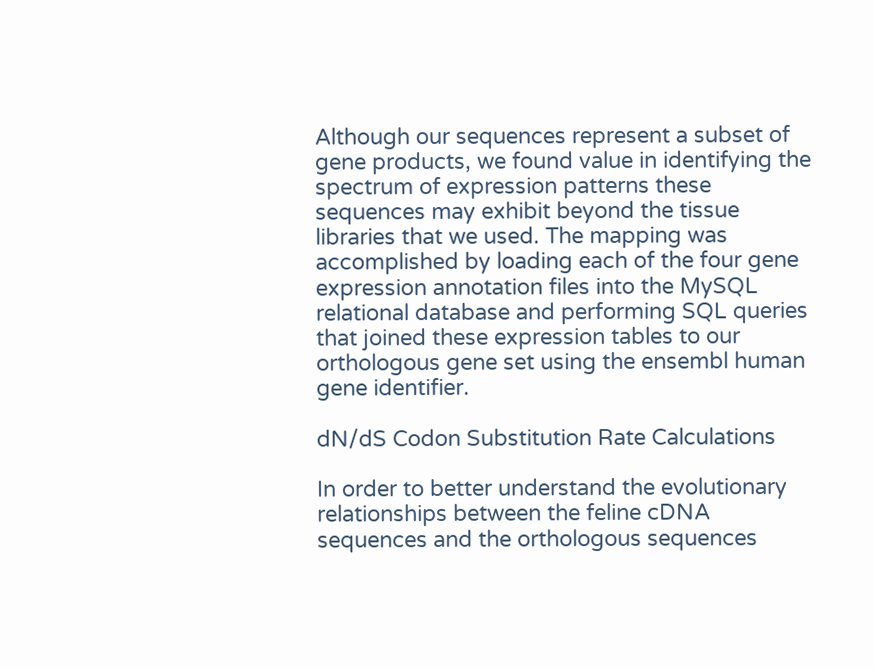Although our sequences represent a subset of gene products, we found value in identifying the spectrum of expression patterns these sequences may exhibit beyond the tissue libraries that we used. The mapping was accomplished by loading each of the four gene expression annotation files into the MySQL relational database and performing SQL queries that joined these expression tables to our orthologous gene set using the ensembl human gene identifier.

dN/dS Codon Substitution Rate Calculations

In order to better understand the evolutionary relationships between the feline cDNA sequences and the orthologous sequences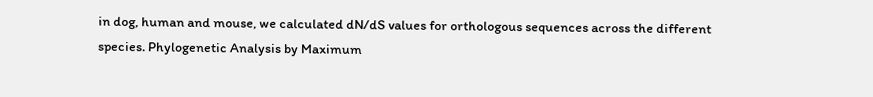in dog, human and mouse, we calculated dN/dS values for orthologous sequences across the different species. Phylogenetic Analysis by Maximum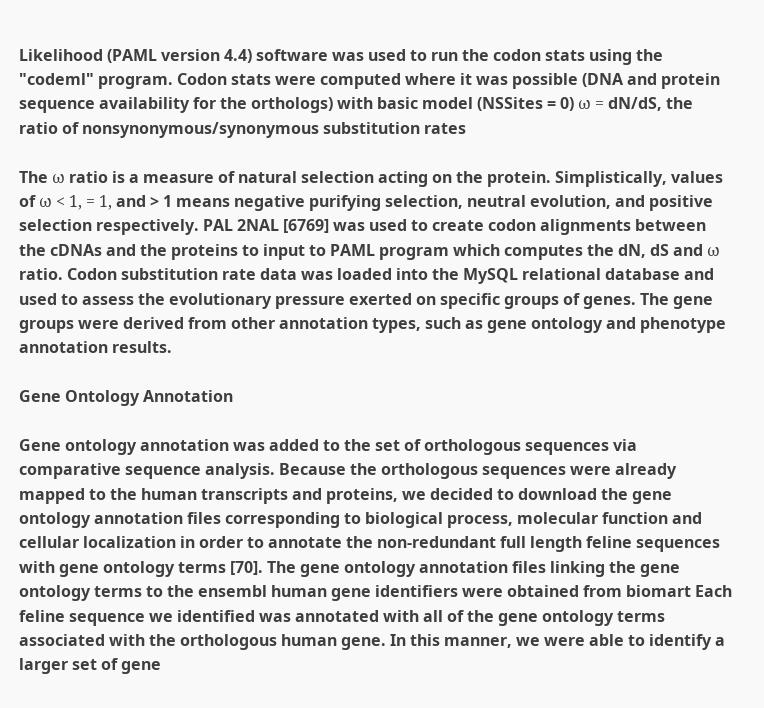Likelihood (PAML version 4.4) software was used to run the codon stats using the "codeml" program. Codon stats were computed where it was possible (DNA and protein sequence availability for the orthologs) with basic model (NSSites = 0) ω = dN/dS, the ratio of nonsynonymous/synonymous substitution rates

The ω ratio is a measure of natural selection acting on the protein. Simplistically, values of ω < 1, = 1, and > 1 means negative purifying selection, neutral evolution, and positive selection respectively. PAL 2NAL [6769] was used to create codon alignments between the cDNAs and the proteins to input to PAML program which computes the dN, dS and ω ratio. Codon substitution rate data was loaded into the MySQL relational database and used to assess the evolutionary pressure exerted on specific groups of genes. The gene groups were derived from other annotation types, such as gene ontology and phenotype annotation results.

Gene Ontology Annotation

Gene ontology annotation was added to the set of orthologous sequences via comparative sequence analysis. Because the orthologous sequences were already mapped to the human transcripts and proteins, we decided to download the gene ontology annotation files corresponding to biological process, molecular function and cellular localization in order to annotate the non-redundant full length feline sequences with gene ontology terms [70]. The gene ontology annotation files linking the gene ontology terms to the ensembl human gene identifiers were obtained from biomart Each feline sequence we identified was annotated with all of the gene ontology terms associated with the orthologous human gene. In this manner, we were able to identify a larger set of gene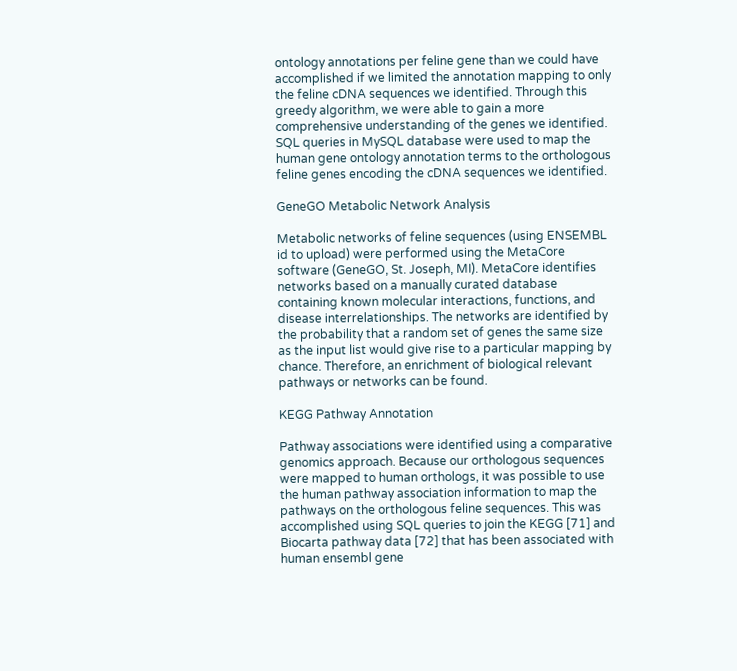ontology annotations per feline gene than we could have accomplished if we limited the annotation mapping to only the feline cDNA sequences we identified. Through this greedy algorithm, we were able to gain a more comprehensive understanding of the genes we identified. SQL queries in MySQL database were used to map the human gene ontology annotation terms to the orthologous feline genes encoding the cDNA sequences we identified.

GeneGO Metabolic Network Analysis

Metabolic networks of feline sequences (using ENSEMBL id to upload) were performed using the MetaCore software (GeneGO, St. Joseph, MI). MetaCore identifies networks based on a manually curated database containing known molecular interactions, functions, and disease interrelationships. The networks are identified by the probability that a random set of genes the same size as the input list would give rise to a particular mapping by chance. Therefore, an enrichment of biological relevant pathways or networks can be found.

KEGG Pathway Annotation

Pathway associations were identified using a comparative genomics approach. Because our orthologous sequences were mapped to human orthologs, it was possible to use the human pathway association information to map the pathways on the orthologous feline sequences. This was accomplished using SQL queries to join the KEGG [71] and Biocarta pathway data [72] that has been associated with human ensembl gene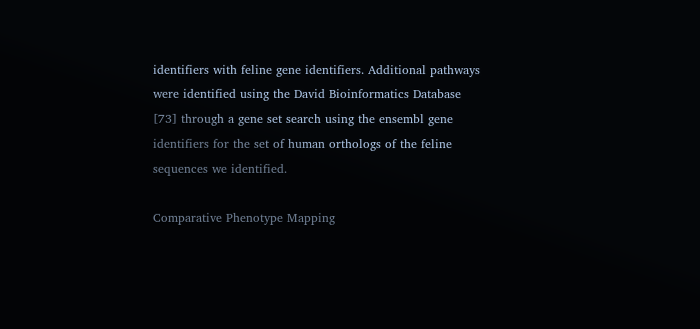identifiers with feline gene identifiers. Additional pathways were identified using the David Bioinformatics Database [73] through a gene set search using the ensembl gene identifiers for the set of human orthologs of the feline sequences we identified.

Comparative Phenotype Mapping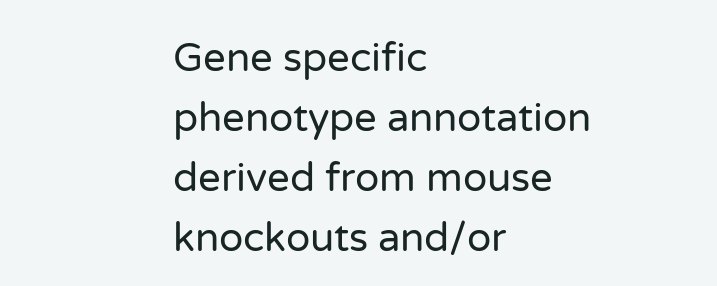Gene specific phenotype annotation derived from mouse knockouts and/or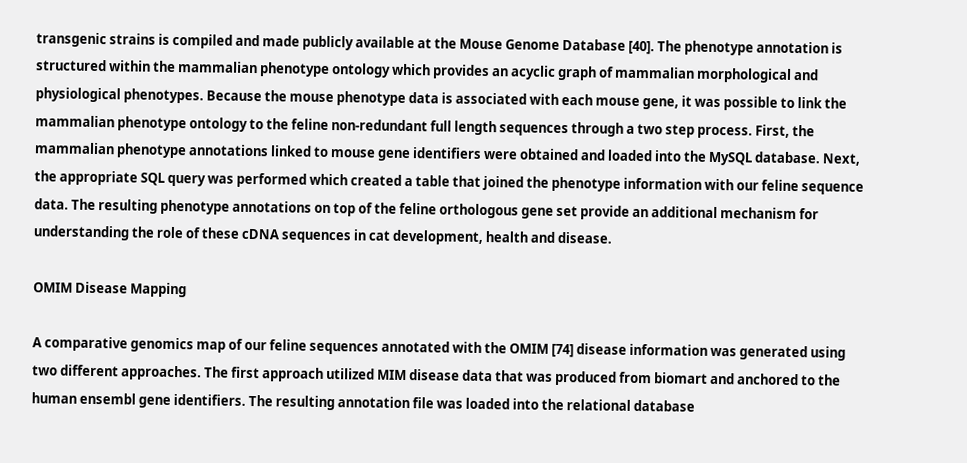transgenic strains is compiled and made publicly available at the Mouse Genome Database [40]. The phenotype annotation is structured within the mammalian phenotype ontology which provides an acyclic graph of mammalian morphological and physiological phenotypes. Because the mouse phenotype data is associated with each mouse gene, it was possible to link the mammalian phenotype ontology to the feline non-redundant full length sequences through a two step process. First, the mammalian phenotype annotations linked to mouse gene identifiers were obtained and loaded into the MySQL database. Next, the appropriate SQL query was performed which created a table that joined the phenotype information with our feline sequence data. The resulting phenotype annotations on top of the feline orthologous gene set provide an additional mechanism for understanding the role of these cDNA sequences in cat development, health and disease.

OMIM Disease Mapping

A comparative genomics map of our feline sequences annotated with the OMIM [74] disease information was generated using two different approaches. The first approach utilized MIM disease data that was produced from biomart and anchored to the human ensembl gene identifiers. The resulting annotation file was loaded into the relational database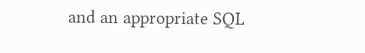and an appropriate SQL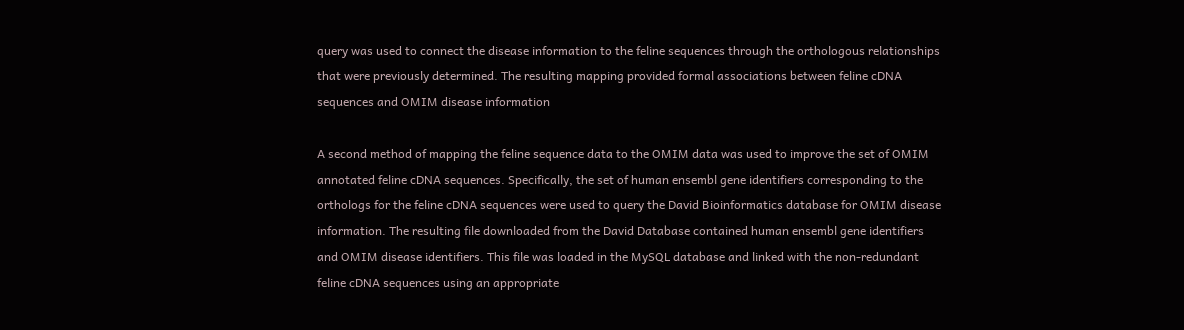query was used to connect the disease information to the feline sequences through the orthologous relationships that were previously determined. The resulting mapping provided formal associations between feline cDNA sequences and OMIM disease information

A second method of mapping the feline sequence data to the OMIM data was used to improve the set of OMIM annotated feline cDNA sequences. Specifically, the set of human ensembl gene identifiers corresponding to the orthologs for the feline cDNA sequences were used to query the David Bioinformatics database for OMIM disease information. The resulting file downloaded from the David Database contained human ensembl gene identifiers and OMIM disease identifiers. This file was loaded in the MySQL database and linked with the non-redundant feline cDNA sequences using an appropriate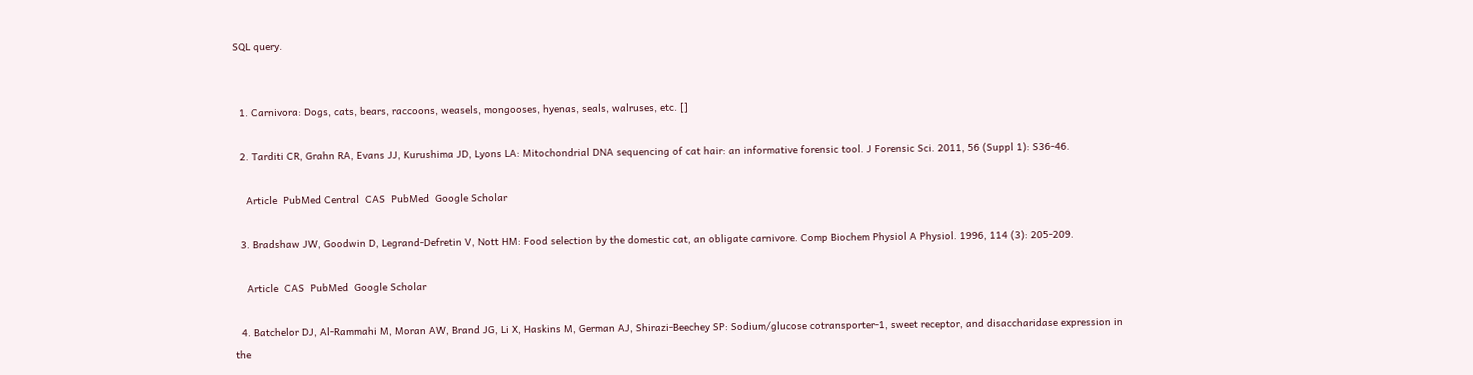SQL query.


  1. Carnivora: Dogs, cats, bears, raccoons, weasels, mongooses, hyenas, seals, walruses, etc. []

  2. Tarditi CR, Grahn RA, Evans JJ, Kurushima JD, Lyons LA: Mitochondrial DNA sequencing of cat hair: an informative forensic tool. J Forensic Sci. 2011, 56 (Suppl 1): S36-46.

    Article  PubMed Central  CAS  PubMed  Google Scholar

  3. Bradshaw JW, Goodwin D, Legrand-Defretin V, Nott HM: Food selection by the domestic cat, an obligate carnivore. Comp Biochem Physiol A Physiol. 1996, 114 (3): 205-209.

    Article  CAS  PubMed  Google Scholar

  4. Batchelor DJ, Al-Rammahi M, Moran AW, Brand JG, Li X, Haskins M, German AJ, Shirazi-Beechey SP: Sodium/glucose cotransporter-1, sweet receptor, and disaccharidase expression in the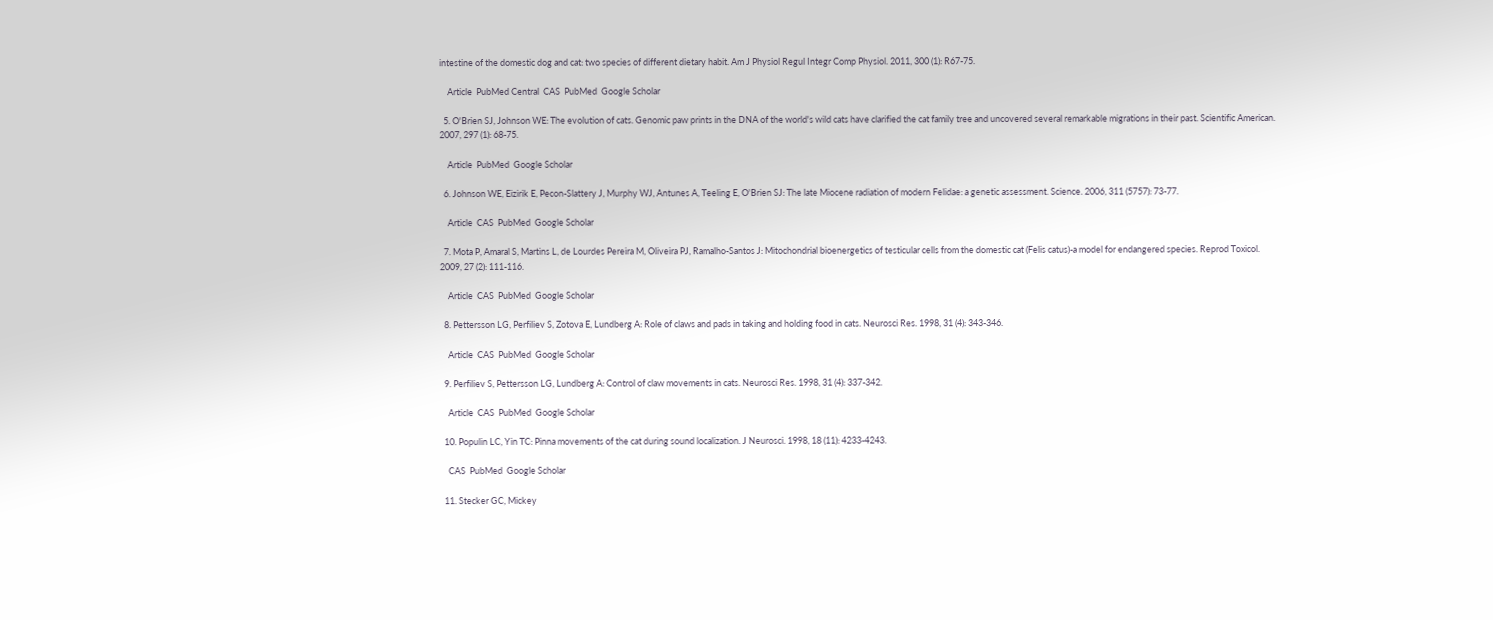intestine of the domestic dog and cat: two species of different dietary habit. Am J Physiol Regul Integr Comp Physiol. 2011, 300 (1): R67-75.

    Article  PubMed Central  CAS  PubMed  Google Scholar

  5. O'Brien SJ, Johnson WE: The evolution of cats. Genomic paw prints in the DNA of the world's wild cats have clarified the cat family tree and uncovered several remarkable migrations in their past. Scientific American. 2007, 297 (1): 68-75.

    Article  PubMed  Google Scholar

  6. Johnson WE, Eizirik E, Pecon-Slattery J, Murphy WJ, Antunes A, Teeling E, O'Brien SJ: The late Miocene radiation of modern Felidae: a genetic assessment. Science. 2006, 311 (5757): 73-77.

    Article  CAS  PubMed  Google Scholar

  7. Mota P, Amaral S, Martins L, de Lourdes Pereira M, Oliveira PJ, Ramalho-Santos J: Mitochondrial bioenergetics of testicular cells from the domestic cat (Felis catus)-a model for endangered species. Reprod Toxicol. 2009, 27 (2): 111-116.

    Article  CAS  PubMed  Google Scholar

  8. Pettersson LG, Perfiliev S, Zotova E, Lundberg A: Role of claws and pads in taking and holding food in cats. Neurosci Res. 1998, 31 (4): 343-346.

    Article  CAS  PubMed  Google Scholar

  9. Perfiliev S, Pettersson LG, Lundberg A: Control of claw movements in cats. Neurosci Res. 1998, 31 (4): 337-342.

    Article  CAS  PubMed  Google Scholar

  10. Populin LC, Yin TC: Pinna movements of the cat during sound localization. J Neurosci. 1998, 18 (11): 4233-4243.

    CAS  PubMed  Google Scholar

  11. Stecker GC, Mickey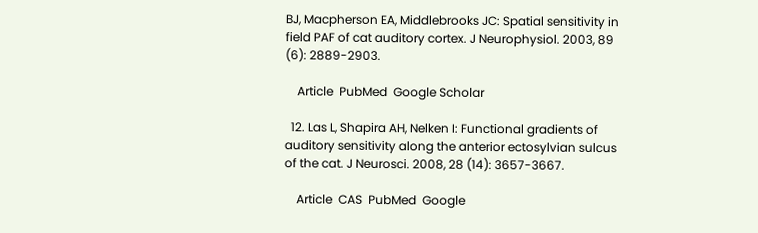BJ, Macpherson EA, Middlebrooks JC: Spatial sensitivity in field PAF of cat auditory cortex. J Neurophysiol. 2003, 89 (6): 2889-2903.

    Article  PubMed  Google Scholar

  12. Las L, Shapira AH, Nelken I: Functional gradients of auditory sensitivity along the anterior ectosylvian sulcus of the cat. J Neurosci. 2008, 28 (14): 3657-3667.

    Article  CAS  PubMed  Google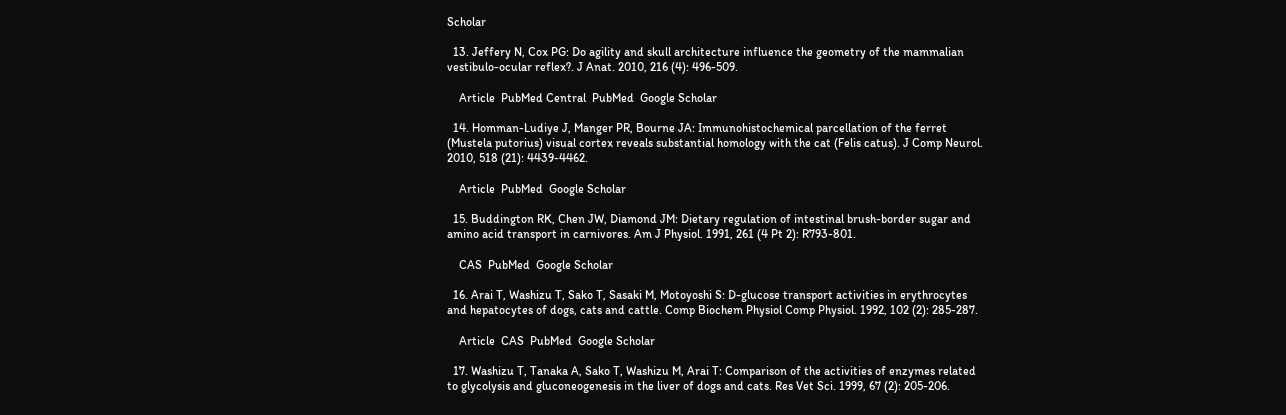Scholar

  13. Jeffery N, Cox PG: Do agility and skull architecture influence the geometry of the mammalian vestibulo-ocular reflex?. J Anat. 2010, 216 (4): 496-509.

    Article  PubMed Central  PubMed  Google Scholar

  14. Homman-Ludiye J, Manger PR, Bourne JA: Immunohistochemical parcellation of the ferret (Mustela putorius) visual cortex reveals substantial homology with the cat (Felis catus). J Comp Neurol. 2010, 518 (21): 4439-4462.

    Article  PubMed  Google Scholar

  15. Buddington RK, Chen JW, Diamond JM: Dietary regulation of intestinal brush-border sugar and amino acid transport in carnivores. Am J Physiol. 1991, 261 (4 Pt 2): R793-801.

    CAS  PubMed  Google Scholar

  16. Arai T, Washizu T, Sako T, Sasaki M, Motoyoshi S: D-glucose transport activities in erythrocytes and hepatocytes of dogs, cats and cattle. Comp Biochem Physiol Comp Physiol. 1992, 102 (2): 285-287.

    Article  CAS  PubMed  Google Scholar

  17. Washizu T, Tanaka A, Sako T, Washizu M, Arai T: Comparison of the activities of enzymes related to glycolysis and gluconeogenesis in the liver of dogs and cats. Res Vet Sci. 1999, 67 (2): 205-206.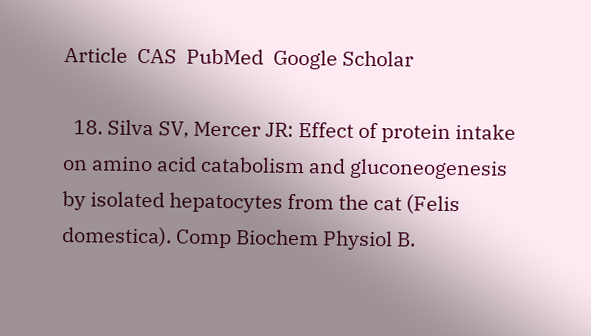Article  CAS  PubMed  Google Scholar

  18. Silva SV, Mercer JR: Effect of protein intake on amino acid catabolism and gluconeogenesis by isolated hepatocytes from the cat (Felis domestica). Comp Biochem Physiol B.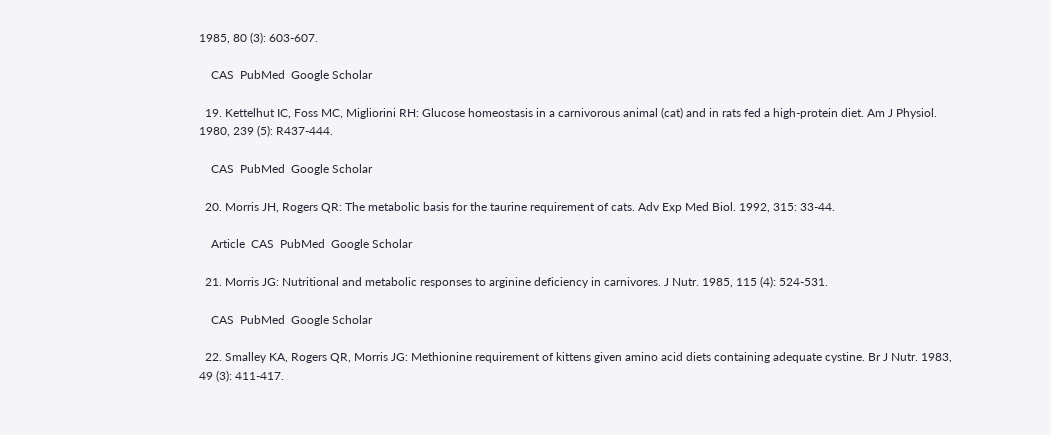1985, 80 (3): 603-607.

    CAS  PubMed  Google Scholar

  19. Kettelhut IC, Foss MC, Migliorini RH: Glucose homeostasis in a carnivorous animal (cat) and in rats fed a high-protein diet. Am J Physiol. 1980, 239 (5): R437-444.

    CAS  PubMed  Google Scholar

  20. Morris JH, Rogers QR: The metabolic basis for the taurine requirement of cats. Adv Exp Med Biol. 1992, 315: 33-44.

    Article  CAS  PubMed  Google Scholar

  21. Morris JG: Nutritional and metabolic responses to arginine deficiency in carnivores. J Nutr. 1985, 115 (4): 524-531.

    CAS  PubMed  Google Scholar

  22. Smalley KA, Rogers QR, Morris JG: Methionine requirement of kittens given amino acid diets containing adequate cystine. Br J Nutr. 1983, 49 (3): 411-417.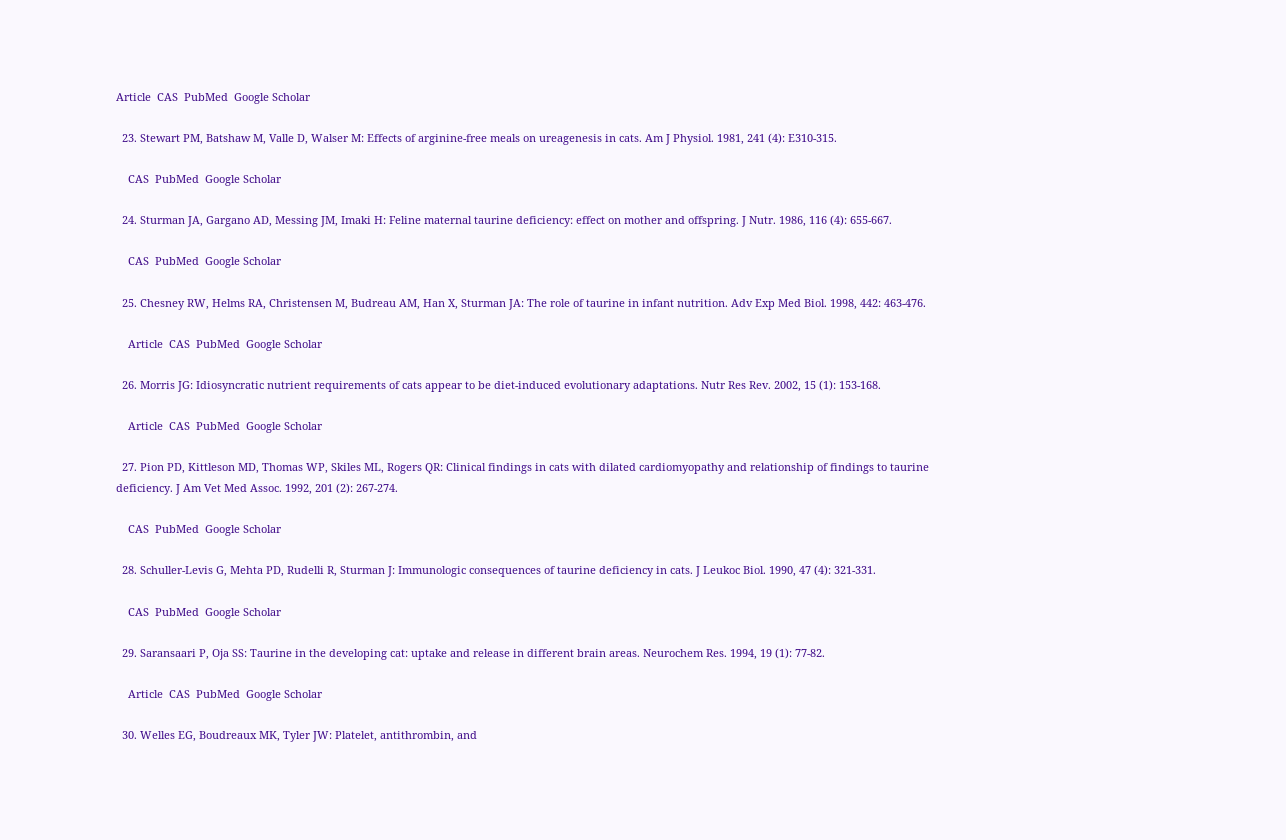Article  CAS  PubMed  Google Scholar

  23. Stewart PM, Batshaw M, Valle D, Walser M: Effects of arginine-free meals on ureagenesis in cats. Am J Physiol. 1981, 241 (4): E310-315.

    CAS  PubMed  Google Scholar

  24. Sturman JA, Gargano AD, Messing JM, Imaki H: Feline maternal taurine deficiency: effect on mother and offspring. J Nutr. 1986, 116 (4): 655-667.

    CAS  PubMed  Google Scholar

  25. Chesney RW, Helms RA, Christensen M, Budreau AM, Han X, Sturman JA: The role of taurine in infant nutrition. Adv Exp Med Biol. 1998, 442: 463-476.

    Article  CAS  PubMed  Google Scholar

  26. Morris JG: Idiosyncratic nutrient requirements of cats appear to be diet-induced evolutionary adaptations. Nutr Res Rev. 2002, 15 (1): 153-168.

    Article  CAS  PubMed  Google Scholar

  27. Pion PD, Kittleson MD, Thomas WP, Skiles ML, Rogers QR: Clinical findings in cats with dilated cardiomyopathy and relationship of findings to taurine deficiency. J Am Vet Med Assoc. 1992, 201 (2): 267-274.

    CAS  PubMed  Google Scholar

  28. Schuller-Levis G, Mehta PD, Rudelli R, Sturman J: Immunologic consequences of taurine deficiency in cats. J Leukoc Biol. 1990, 47 (4): 321-331.

    CAS  PubMed  Google Scholar

  29. Saransaari P, Oja SS: Taurine in the developing cat: uptake and release in different brain areas. Neurochem Res. 1994, 19 (1): 77-82.

    Article  CAS  PubMed  Google Scholar

  30. Welles EG, Boudreaux MK, Tyler JW: Platelet, antithrombin, and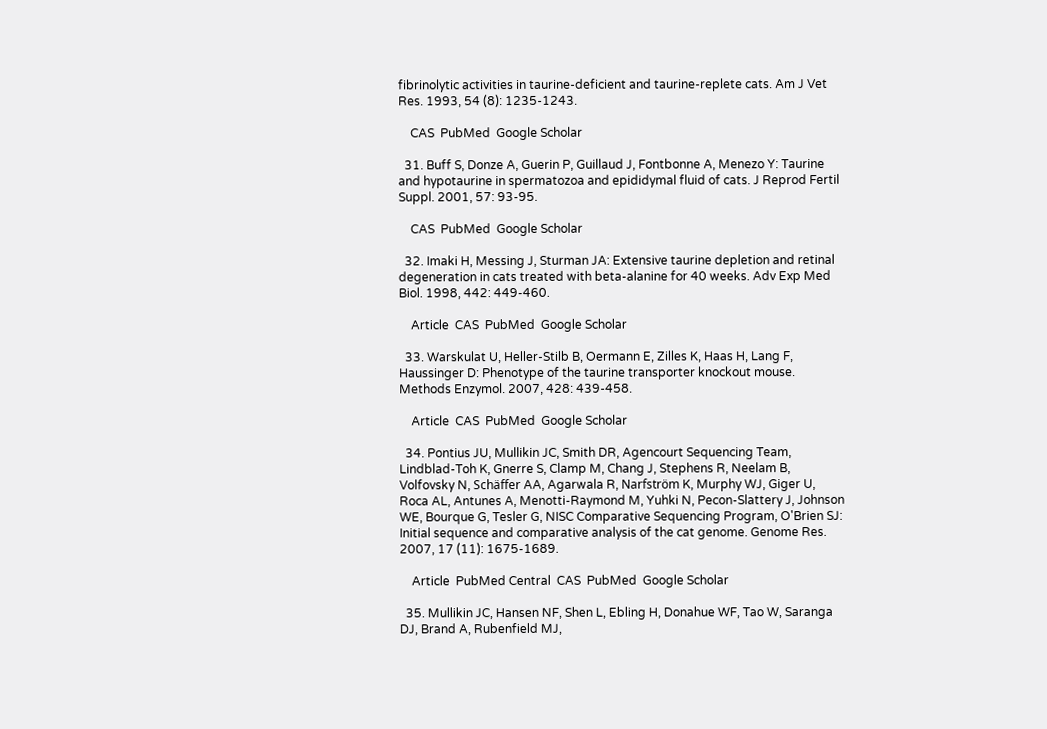fibrinolytic activities in taurine-deficient and taurine-replete cats. Am J Vet Res. 1993, 54 (8): 1235-1243.

    CAS  PubMed  Google Scholar

  31. Buff S, Donze A, Guerin P, Guillaud J, Fontbonne A, Menezo Y: Taurine and hypotaurine in spermatozoa and epididymal fluid of cats. J Reprod Fertil Suppl. 2001, 57: 93-95.

    CAS  PubMed  Google Scholar

  32. Imaki H, Messing J, Sturman JA: Extensive taurine depletion and retinal degeneration in cats treated with beta-alanine for 40 weeks. Adv Exp Med Biol. 1998, 442: 449-460.

    Article  CAS  PubMed  Google Scholar

  33. Warskulat U, Heller-Stilb B, Oermann E, Zilles K, Haas H, Lang F, Haussinger D: Phenotype of the taurine transporter knockout mouse. Methods Enzymol. 2007, 428: 439-458.

    Article  CAS  PubMed  Google Scholar

  34. Pontius JU, Mullikin JC, Smith DR, Agencourt Sequencing Team, Lindblad-Toh K, Gnerre S, Clamp M, Chang J, Stephens R, Neelam B, Volfovsky N, Schäffer AA, Agarwala R, Narfström K, Murphy WJ, Giger U, Roca AL, Antunes A, Menotti-Raymond M, Yuhki N, Pecon-Slattery J, Johnson WE, Bourque G, Tesler G, NISC Comparative Sequencing Program, O'Brien SJ: Initial sequence and comparative analysis of the cat genome. Genome Res. 2007, 17 (11): 1675-1689.

    Article  PubMed Central  CAS  PubMed  Google Scholar

  35. Mullikin JC, Hansen NF, Shen L, Ebling H, Donahue WF, Tao W, Saranga DJ, Brand A, Rubenfield MJ,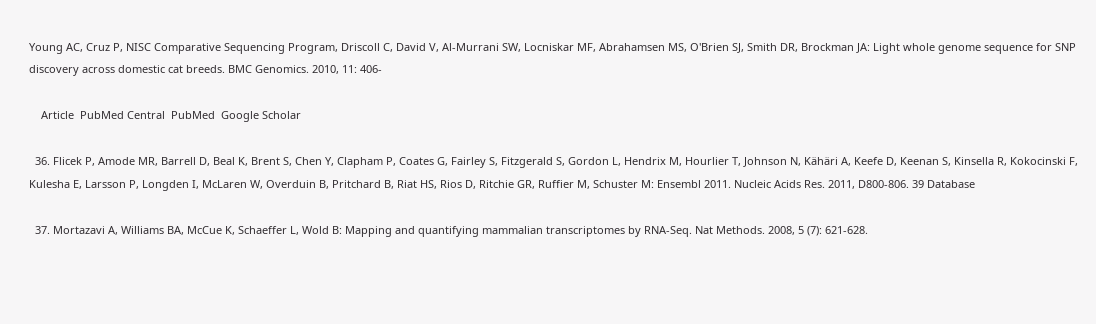Young AC, Cruz P, NISC Comparative Sequencing Program, Driscoll C, David V, Al-Murrani SW, Locniskar MF, Abrahamsen MS, O'Brien SJ, Smith DR, Brockman JA: Light whole genome sequence for SNP discovery across domestic cat breeds. BMC Genomics. 2010, 11: 406-

    Article  PubMed Central  PubMed  Google Scholar

  36. Flicek P, Amode MR, Barrell D, Beal K, Brent S, Chen Y, Clapham P, Coates G, Fairley S, Fitzgerald S, Gordon L, Hendrix M, Hourlier T, Johnson N, Kähäri A, Keefe D, Keenan S, Kinsella R, Kokocinski F, Kulesha E, Larsson P, Longden I, McLaren W, Overduin B, Pritchard B, Riat HS, Rios D, Ritchie GR, Ruffier M, Schuster M: Ensembl 2011. Nucleic Acids Res. 2011, D800-806. 39 Database

  37. Mortazavi A, Williams BA, McCue K, Schaeffer L, Wold B: Mapping and quantifying mammalian transcriptomes by RNA-Seq. Nat Methods. 2008, 5 (7): 621-628.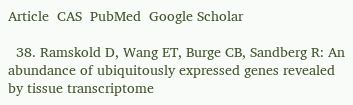Article  CAS  PubMed  Google Scholar

  38. Ramskold D, Wang ET, Burge CB, Sandberg R: An abundance of ubiquitously expressed genes revealed by tissue transcriptome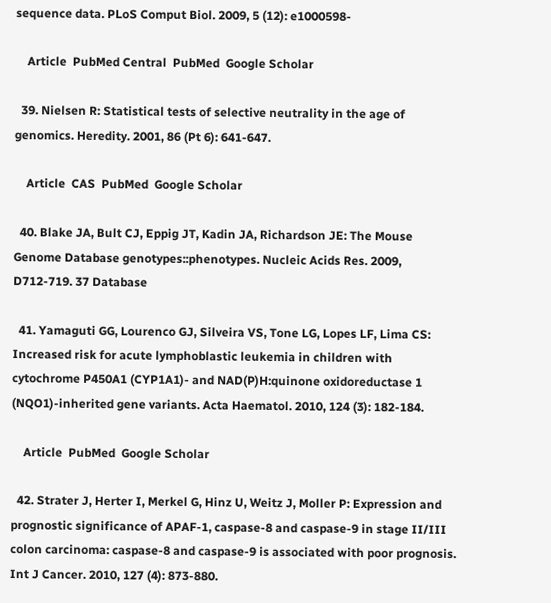sequence data. PLoS Comput Biol. 2009, 5 (12): e1000598-

    Article  PubMed Central  PubMed  Google Scholar

  39. Nielsen R: Statistical tests of selective neutrality in the age of genomics. Heredity. 2001, 86 (Pt 6): 641-647.

    Article  CAS  PubMed  Google Scholar

  40. Blake JA, Bult CJ, Eppig JT, Kadin JA, Richardson JE: The Mouse Genome Database genotypes::phenotypes. Nucleic Acids Res. 2009, D712-719. 37 Database

  41. Yamaguti GG, Lourenco GJ, Silveira VS, Tone LG, Lopes LF, Lima CS: Increased risk for acute lymphoblastic leukemia in children with cytochrome P450A1 (CYP1A1)- and NAD(P)H:quinone oxidoreductase 1 (NQO1)-inherited gene variants. Acta Haematol. 2010, 124 (3): 182-184.

    Article  PubMed  Google Scholar

  42. Strater J, Herter I, Merkel G, Hinz U, Weitz J, Moller P: Expression and prognostic significance of APAF-1, caspase-8 and caspase-9 in stage II/III colon carcinoma: caspase-8 and caspase-9 is associated with poor prognosis. Int J Cancer. 2010, 127 (4): 873-880.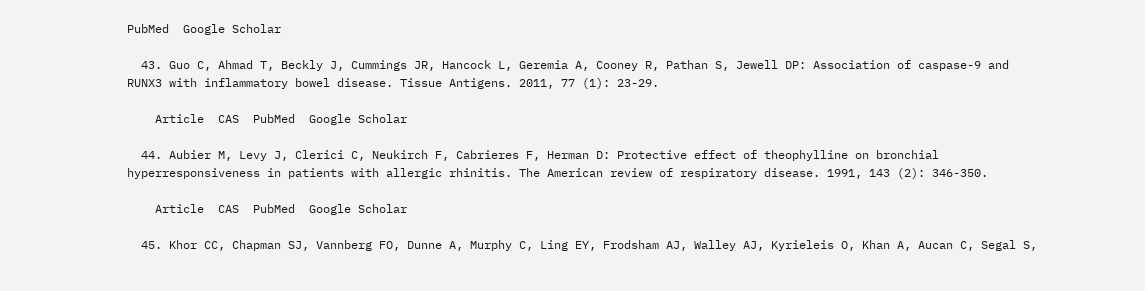PubMed  Google Scholar

  43. Guo C, Ahmad T, Beckly J, Cummings JR, Hancock L, Geremia A, Cooney R, Pathan S, Jewell DP: Association of caspase-9 and RUNX3 with inflammatory bowel disease. Tissue Antigens. 2011, 77 (1): 23-29.

    Article  CAS  PubMed  Google Scholar

  44. Aubier M, Levy J, Clerici C, Neukirch F, Cabrieres F, Herman D: Protective effect of theophylline on bronchial hyperresponsiveness in patients with allergic rhinitis. The American review of respiratory disease. 1991, 143 (2): 346-350.

    Article  CAS  PubMed  Google Scholar

  45. Khor CC, Chapman SJ, Vannberg FO, Dunne A, Murphy C, Ling EY, Frodsham AJ, Walley AJ, Kyrieleis O, Khan A, Aucan C, Segal S,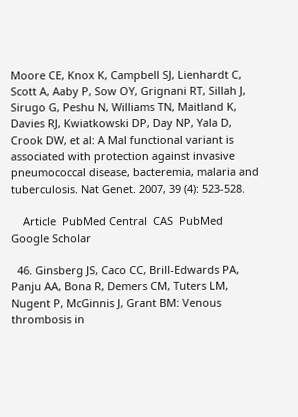Moore CE, Knox K, Campbell SJ, Lienhardt C, Scott A, Aaby P, Sow OY, Grignani RT, Sillah J, Sirugo G, Peshu N, Williams TN, Maitland K, Davies RJ, Kwiatkowski DP, Day NP, Yala D, Crook DW, et al: A Mal functional variant is associated with protection against invasive pneumococcal disease, bacteremia, malaria and tuberculosis. Nat Genet. 2007, 39 (4): 523-528.

    Article  PubMed Central  CAS  PubMed  Google Scholar

  46. Ginsberg JS, Caco CC, Brill-Edwards PA, Panju AA, Bona R, Demers CM, Tuters LM, Nugent P, McGinnis J, Grant BM: Venous thrombosis in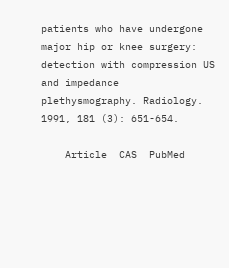patients who have undergone major hip or knee surgery: detection with compression US and impedance plethysmography. Radiology. 1991, 181 (3): 651-654.

    Article  CAS  PubMed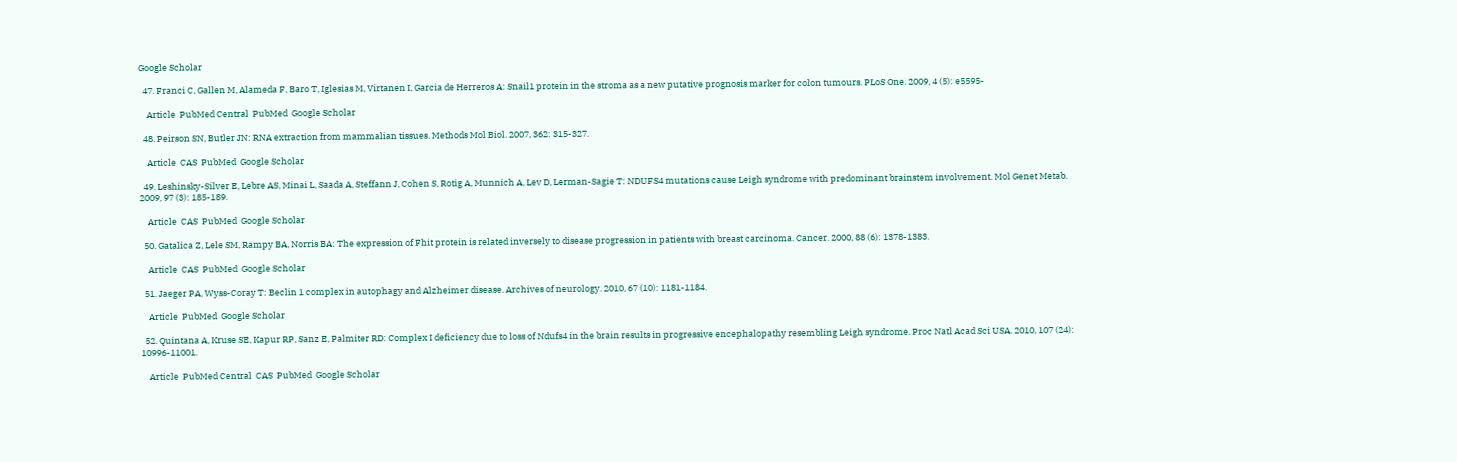Google Scholar

  47. Franci C, Gallen M, Alameda F, Baro T, Iglesias M, Virtanen I, Garcia de Herreros A: Snail1 protein in the stroma as a new putative prognosis marker for colon tumours. PLoS One. 2009, 4 (5): e5595-

    Article  PubMed Central  PubMed  Google Scholar

  48. Peirson SN, Butler JN: RNA extraction from mammalian tissues. Methods Mol Biol. 2007, 362: 315-327.

    Article  CAS  PubMed  Google Scholar

  49. Leshinsky-Silver E, Lebre AS, Minai L, Saada A, Steffann J, Cohen S, Rotig A, Munnich A, Lev D, Lerman-Sagie T: NDUFS4 mutations cause Leigh syndrome with predominant brainstem involvement. Mol Genet Metab. 2009, 97 (3): 185-189.

    Article  CAS  PubMed  Google Scholar

  50. Gatalica Z, Lele SM, Rampy BA, Norris BA: The expression of Fhit protein is related inversely to disease progression in patients with breast carcinoma. Cancer. 2000, 88 (6): 1378-1383.

    Article  CAS  PubMed  Google Scholar

  51. Jaeger PA, Wyss-Coray T: Beclin 1 complex in autophagy and Alzheimer disease. Archives of neurology. 2010, 67 (10): 1181-1184.

    Article  PubMed  Google Scholar

  52. Quintana A, Kruse SE, Kapur RP, Sanz E, Palmiter RD: Complex I deficiency due to loss of Ndufs4 in the brain results in progressive encephalopathy resembling Leigh syndrome. Proc Natl Acad Sci USA. 2010, 107 (24): 10996-11001.

    Article  PubMed Central  CAS  PubMed  Google Scholar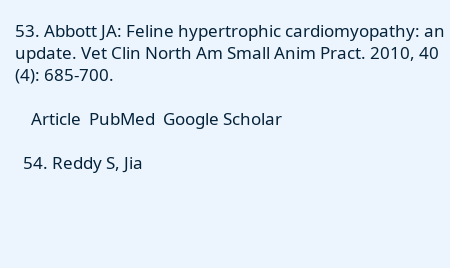53. Abbott JA: Feline hypertrophic cardiomyopathy: an update. Vet Clin North Am Small Anim Pract. 2010, 40 (4): 685-700.

    Article  PubMed  Google Scholar

  54. Reddy S, Jia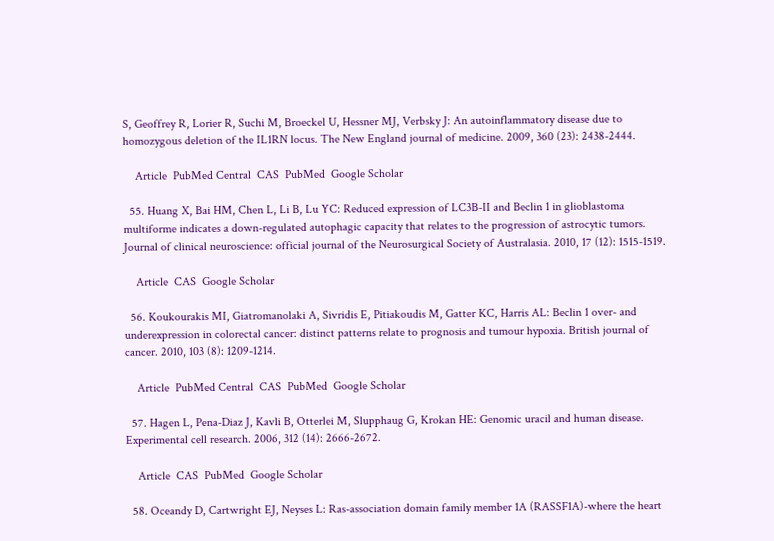S, Geoffrey R, Lorier R, Suchi M, Broeckel U, Hessner MJ, Verbsky J: An autoinflammatory disease due to homozygous deletion of the IL1RN locus. The New England journal of medicine. 2009, 360 (23): 2438-2444.

    Article  PubMed Central  CAS  PubMed  Google Scholar

  55. Huang X, Bai HM, Chen L, Li B, Lu YC: Reduced expression of LC3B-II and Beclin 1 in glioblastoma multiforme indicates a down-regulated autophagic capacity that relates to the progression of astrocytic tumors. Journal of clinical neuroscience: official journal of the Neurosurgical Society of Australasia. 2010, 17 (12): 1515-1519.

    Article  CAS  Google Scholar

  56. Koukourakis MI, Giatromanolaki A, Sivridis E, Pitiakoudis M, Gatter KC, Harris AL: Beclin 1 over- and underexpression in colorectal cancer: distinct patterns relate to prognosis and tumour hypoxia. British journal of cancer. 2010, 103 (8): 1209-1214.

    Article  PubMed Central  CAS  PubMed  Google Scholar

  57. Hagen L, Pena-Diaz J, Kavli B, Otterlei M, Slupphaug G, Krokan HE: Genomic uracil and human disease. Experimental cell research. 2006, 312 (14): 2666-2672.

    Article  CAS  PubMed  Google Scholar

  58. Oceandy D, Cartwright EJ, Neyses L: Ras-association domain family member 1A (RASSF1A)-where the heart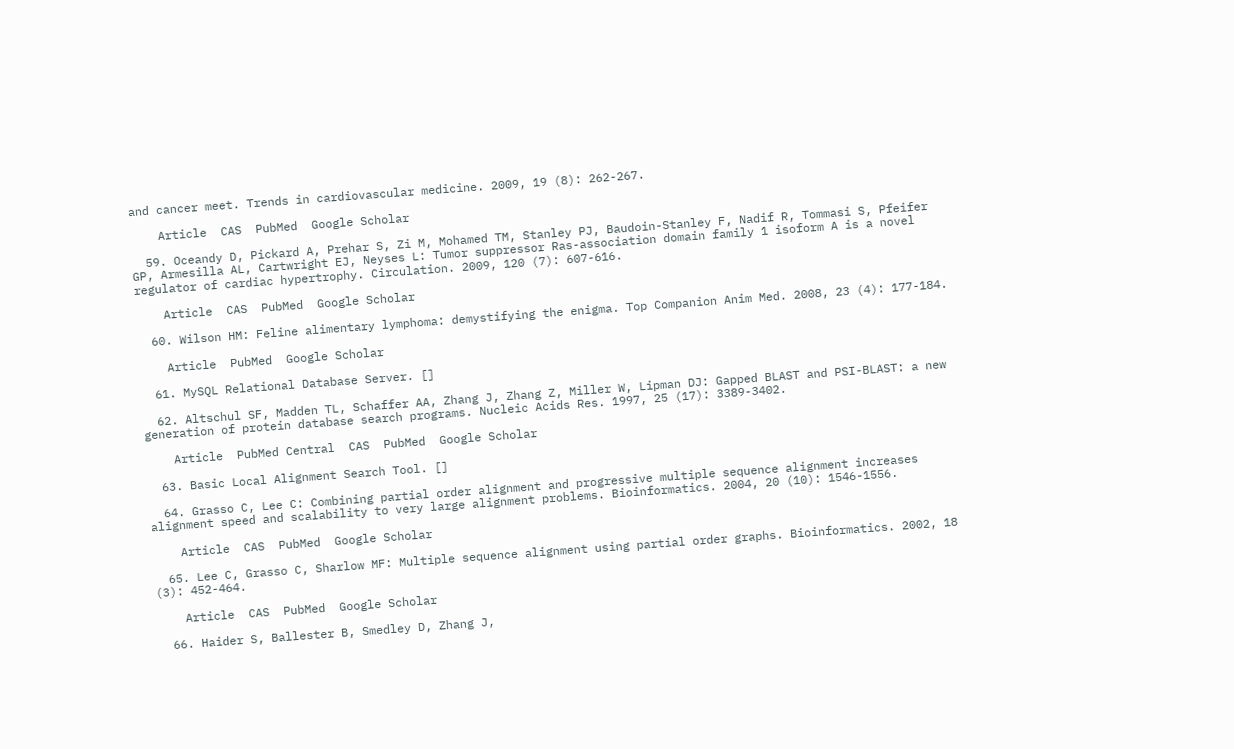and cancer meet. Trends in cardiovascular medicine. 2009, 19 (8): 262-267.

    Article  CAS  PubMed  Google Scholar

  59. Oceandy D, Pickard A, Prehar S, Zi M, Mohamed TM, Stanley PJ, Baudoin-Stanley F, Nadif R, Tommasi S, Pfeifer GP, Armesilla AL, Cartwright EJ, Neyses L: Tumor suppressor Ras-association domain family 1 isoform A is a novel regulator of cardiac hypertrophy. Circulation. 2009, 120 (7): 607-616.

    Article  CAS  PubMed  Google Scholar

  60. Wilson HM: Feline alimentary lymphoma: demystifying the enigma. Top Companion Anim Med. 2008, 23 (4): 177-184.

    Article  PubMed  Google Scholar

  61. MySQL Relational Database Server. []

  62. Altschul SF, Madden TL, Schaffer AA, Zhang J, Zhang Z, Miller W, Lipman DJ: Gapped BLAST and PSI-BLAST: a new generation of protein database search programs. Nucleic Acids Res. 1997, 25 (17): 3389-3402.

    Article  PubMed Central  CAS  PubMed  Google Scholar

  63. Basic Local Alignment Search Tool. []

  64. Grasso C, Lee C: Combining partial order alignment and progressive multiple sequence alignment increases alignment speed and scalability to very large alignment problems. Bioinformatics. 2004, 20 (10): 1546-1556.

    Article  CAS  PubMed  Google Scholar

  65. Lee C, Grasso C, Sharlow MF: Multiple sequence alignment using partial order graphs. Bioinformatics. 2002, 18 (3): 452-464.

    Article  CAS  PubMed  Google Scholar

  66. Haider S, Ballester B, Smedley D, Zhang J,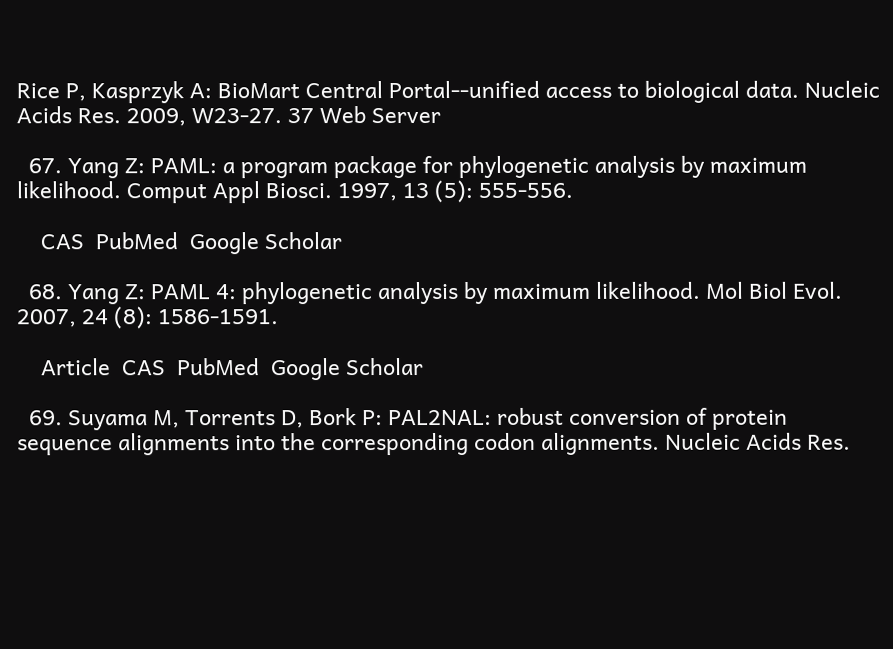Rice P, Kasprzyk A: BioMart Central Portal--unified access to biological data. Nucleic Acids Res. 2009, W23-27. 37 Web Server

  67. Yang Z: PAML: a program package for phylogenetic analysis by maximum likelihood. Comput Appl Biosci. 1997, 13 (5): 555-556.

    CAS  PubMed  Google Scholar

  68. Yang Z: PAML 4: phylogenetic analysis by maximum likelihood. Mol Biol Evol. 2007, 24 (8): 1586-1591.

    Article  CAS  PubMed  Google Scholar

  69. Suyama M, Torrents D, Bork P: PAL2NAL: robust conversion of protein sequence alignments into the corresponding codon alignments. Nucleic Acids Res.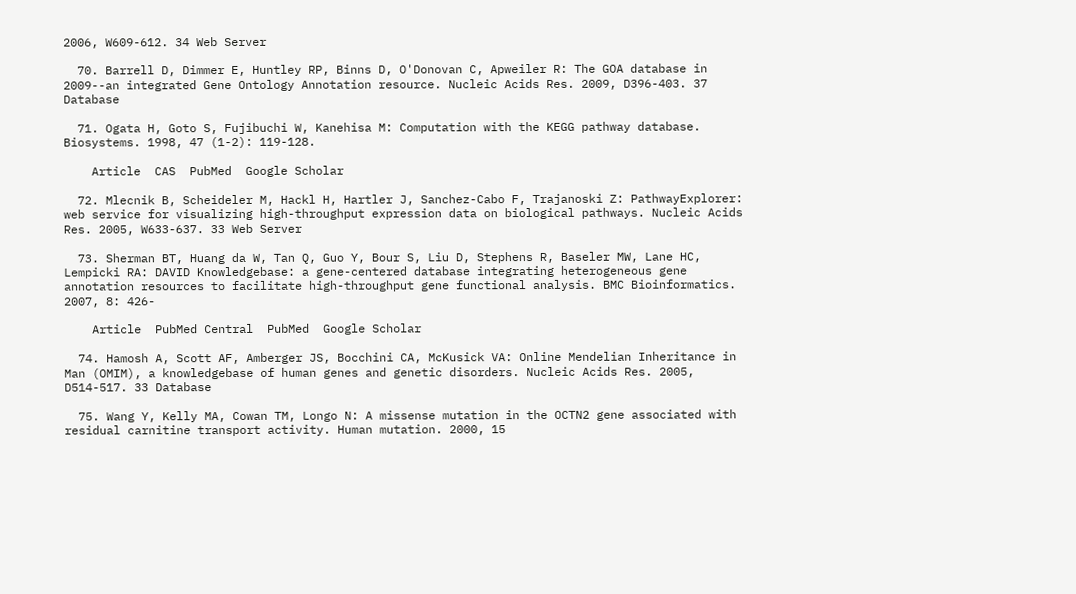2006, W609-612. 34 Web Server

  70. Barrell D, Dimmer E, Huntley RP, Binns D, O'Donovan C, Apweiler R: The GOA database in 2009--an integrated Gene Ontology Annotation resource. Nucleic Acids Res. 2009, D396-403. 37 Database

  71. Ogata H, Goto S, Fujibuchi W, Kanehisa M: Computation with the KEGG pathway database. Biosystems. 1998, 47 (1-2): 119-128.

    Article  CAS  PubMed  Google Scholar

  72. Mlecnik B, Scheideler M, Hackl H, Hartler J, Sanchez-Cabo F, Trajanoski Z: PathwayExplorer: web service for visualizing high-throughput expression data on biological pathways. Nucleic Acids Res. 2005, W633-637. 33 Web Server

  73. Sherman BT, Huang da W, Tan Q, Guo Y, Bour S, Liu D, Stephens R, Baseler MW, Lane HC, Lempicki RA: DAVID Knowledgebase: a gene-centered database integrating heterogeneous gene annotation resources to facilitate high-throughput gene functional analysis. BMC Bioinformatics. 2007, 8: 426-

    Article  PubMed Central  PubMed  Google Scholar

  74. Hamosh A, Scott AF, Amberger JS, Bocchini CA, McKusick VA: Online Mendelian Inheritance in Man (OMIM), a knowledgebase of human genes and genetic disorders. Nucleic Acids Res. 2005, D514-517. 33 Database

  75. Wang Y, Kelly MA, Cowan TM, Longo N: A missense mutation in the OCTN2 gene associated with residual carnitine transport activity. Human mutation. 2000, 15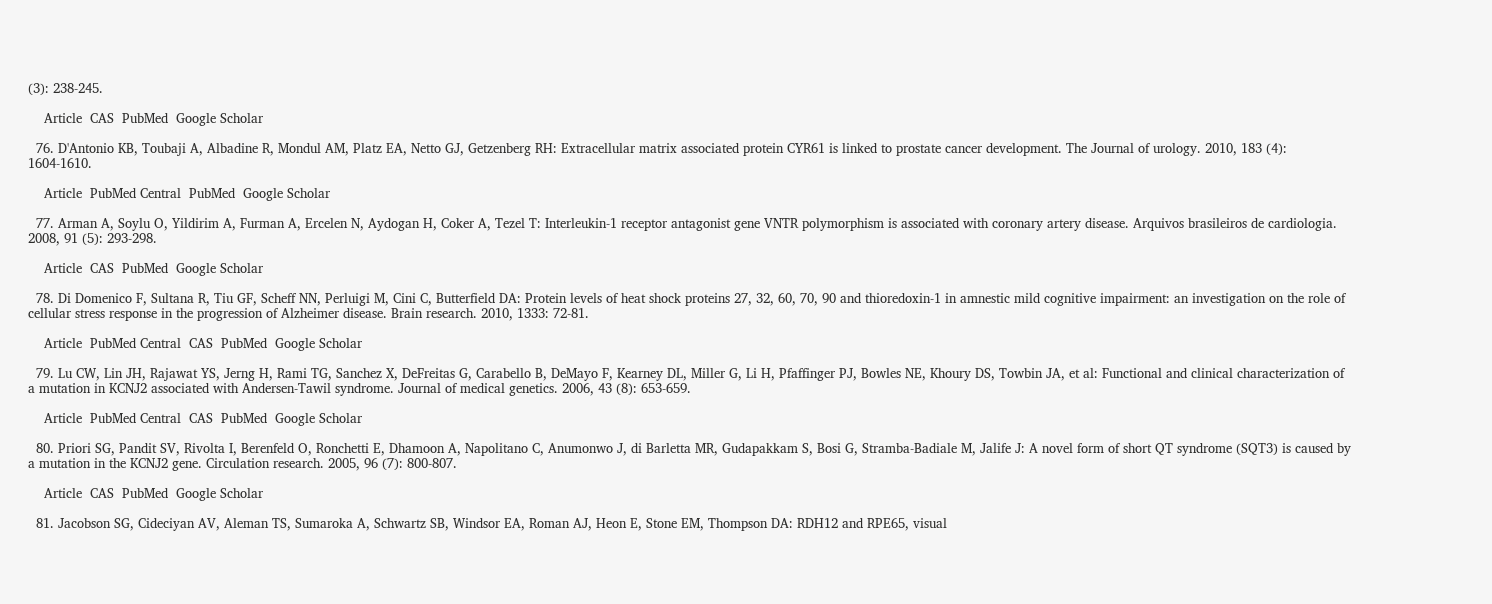(3): 238-245.

    Article  CAS  PubMed  Google Scholar

  76. D'Antonio KB, Toubaji A, Albadine R, Mondul AM, Platz EA, Netto GJ, Getzenberg RH: Extracellular matrix associated protein CYR61 is linked to prostate cancer development. The Journal of urology. 2010, 183 (4): 1604-1610.

    Article  PubMed Central  PubMed  Google Scholar

  77. Arman A, Soylu O, Yildirim A, Furman A, Ercelen N, Aydogan H, Coker A, Tezel T: Interleukin-1 receptor antagonist gene VNTR polymorphism is associated with coronary artery disease. Arquivos brasileiros de cardiologia. 2008, 91 (5): 293-298.

    Article  CAS  PubMed  Google Scholar

  78. Di Domenico F, Sultana R, Tiu GF, Scheff NN, Perluigi M, Cini C, Butterfield DA: Protein levels of heat shock proteins 27, 32, 60, 70, 90 and thioredoxin-1 in amnestic mild cognitive impairment: an investigation on the role of cellular stress response in the progression of Alzheimer disease. Brain research. 2010, 1333: 72-81.

    Article  PubMed Central  CAS  PubMed  Google Scholar

  79. Lu CW, Lin JH, Rajawat YS, Jerng H, Rami TG, Sanchez X, DeFreitas G, Carabello B, DeMayo F, Kearney DL, Miller G, Li H, Pfaffinger PJ, Bowles NE, Khoury DS, Towbin JA, et al: Functional and clinical characterization of a mutation in KCNJ2 associated with Andersen-Tawil syndrome. Journal of medical genetics. 2006, 43 (8): 653-659.

    Article  PubMed Central  CAS  PubMed  Google Scholar

  80. Priori SG, Pandit SV, Rivolta I, Berenfeld O, Ronchetti E, Dhamoon A, Napolitano C, Anumonwo J, di Barletta MR, Gudapakkam S, Bosi G, Stramba-Badiale M, Jalife J: A novel form of short QT syndrome (SQT3) is caused by a mutation in the KCNJ2 gene. Circulation research. 2005, 96 (7): 800-807.

    Article  CAS  PubMed  Google Scholar

  81. Jacobson SG, Cideciyan AV, Aleman TS, Sumaroka A, Schwartz SB, Windsor EA, Roman AJ, Heon E, Stone EM, Thompson DA: RDH12 and RPE65, visual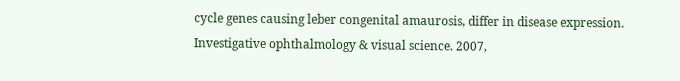cycle genes causing leber congenital amaurosis, differ in disease expression. Investigative ophthalmology & visual science. 2007,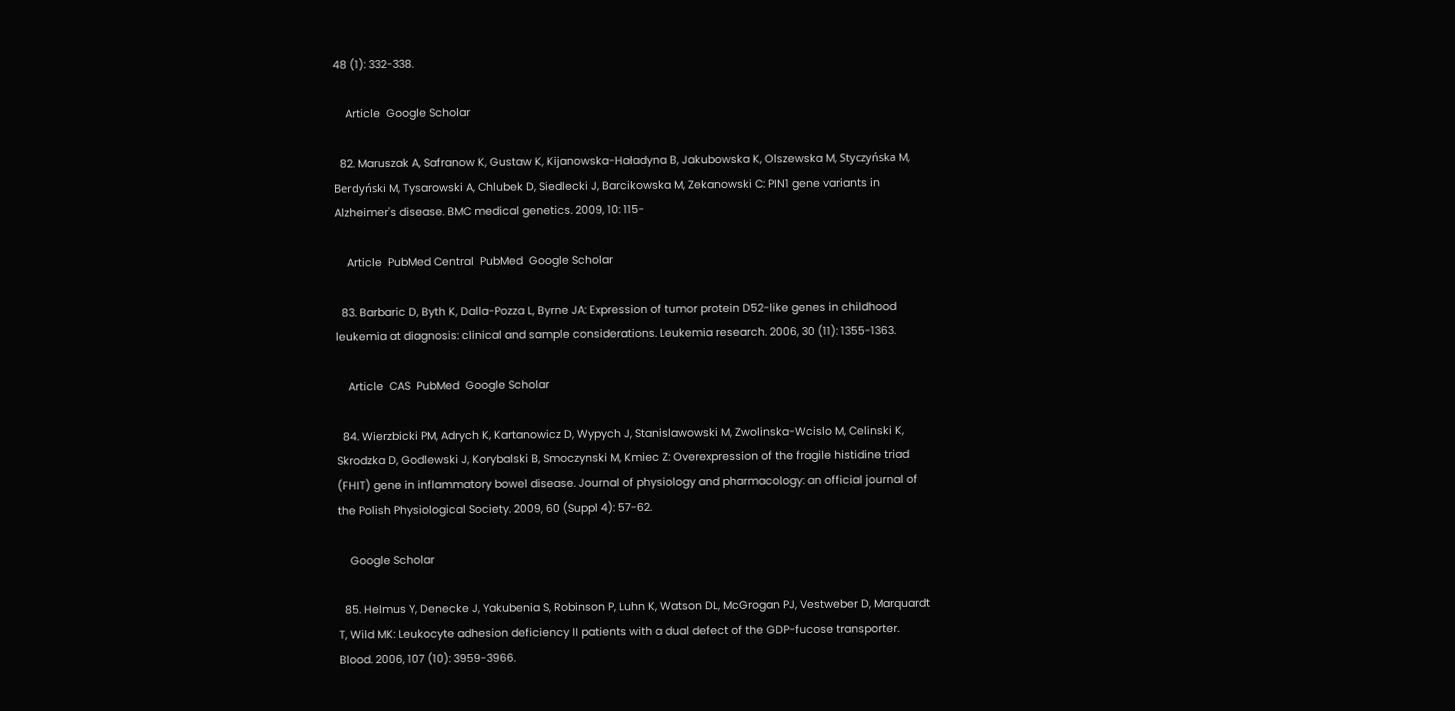48 (1): 332-338.

    Article  Google Scholar

  82. Maruszak A, Safranow K, Gustaw K, Kijanowska-Haładyna B, Jakubowska K, Olszewska M, Styczyńska M, Berdyński M, Tysarowski A, Chlubek D, Siedlecki J, Barcikowska M, Zekanowski C: PIN1 gene variants in Alzheimer's disease. BMC medical genetics. 2009, 10: 115-

    Article  PubMed Central  PubMed  Google Scholar

  83. Barbaric D, Byth K, Dalla-Pozza L, Byrne JA: Expression of tumor protein D52-like genes in childhood leukemia at diagnosis: clinical and sample considerations. Leukemia research. 2006, 30 (11): 1355-1363.

    Article  CAS  PubMed  Google Scholar

  84. Wierzbicki PM, Adrych K, Kartanowicz D, Wypych J, Stanislawowski M, Zwolinska-Wcislo M, Celinski K, Skrodzka D, Godlewski J, Korybalski B, Smoczynski M, Kmiec Z: Overexpression of the fragile histidine triad (FHIT) gene in inflammatory bowel disease. Journal of physiology and pharmacology: an official journal of the Polish Physiological Society. 2009, 60 (Suppl 4): 57-62.

    Google Scholar

  85. Helmus Y, Denecke J, Yakubenia S, Robinson P, Luhn K, Watson DL, McGrogan PJ, Vestweber D, Marquardt T, Wild MK: Leukocyte adhesion deficiency II patients with a dual defect of the GDP-fucose transporter. Blood. 2006, 107 (10): 3959-3966.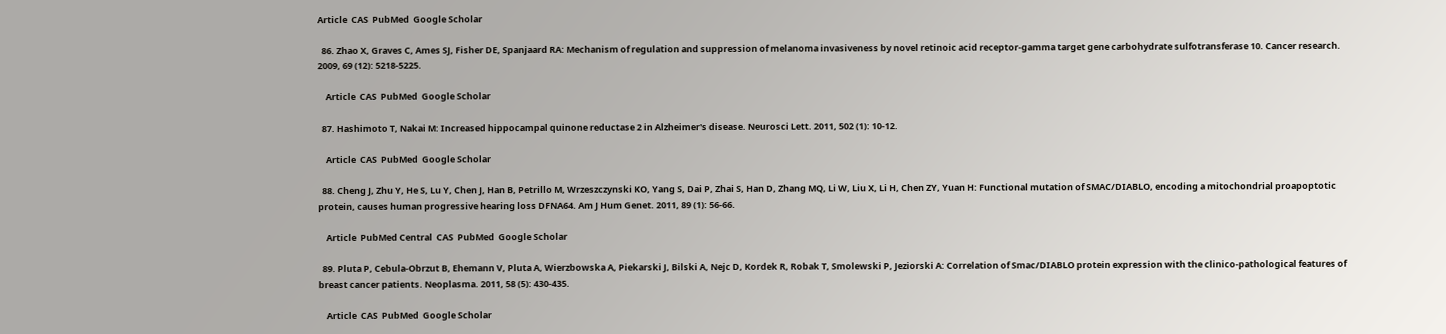Article  CAS  PubMed  Google Scholar

  86. Zhao X, Graves C, Ames SJ, Fisher DE, Spanjaard RA: Mechanism of regulation and suppression of melanoma invasiveness by novel retinoic acid receptor-gamma target gene carbohydrate sulfotransferase 10. Cancer research. 2009, 69 (12): 5218-5225.

    Article  CAS  PubMed  Google Scholar

  87. Hashimoto T, Nakai M: Increased hippocampal quinone reductase 2 in Alzheimer's disease. Neurosci Lett. 2011, 502 (1): 10-12.

    Article  CAS  PubMed  Google Scholar

  88. Cheng J, Zhu Y, He S, Lu Y, Chen J, Han B, Petrillo M, Wrzeszczynski KO, Yang S, Dai P, Zhai S, Han D, Zhang MQ, Li W, Liu X, Li H, Chen ZY, Yuan H: Functional mutation of SMAC/DIABLO, encoding a mitochondrial proapoptotic protein, causes human progressive hearing loss DFNA64. Am J Hum Genet. 2011, 89 (1): 56-66.

    Article  PubMed Central  CAS  PubMed  Google Scholar

  89. Pluta P, Cebula-Obrzut B, Ehemann V, Pluta A, Wierzbowska A, Piekarski J, Bilski A, Nejc D, Kordek R, Robak T, Smolewski P, Jeziorski A: Correlation of Smac/DIABLO protein expression with the clinico-pathological features of breast cancer patients. Neoplasma. 2011, 58 (5): 430-435.

    Article  CAS  PubMed  Google Scholar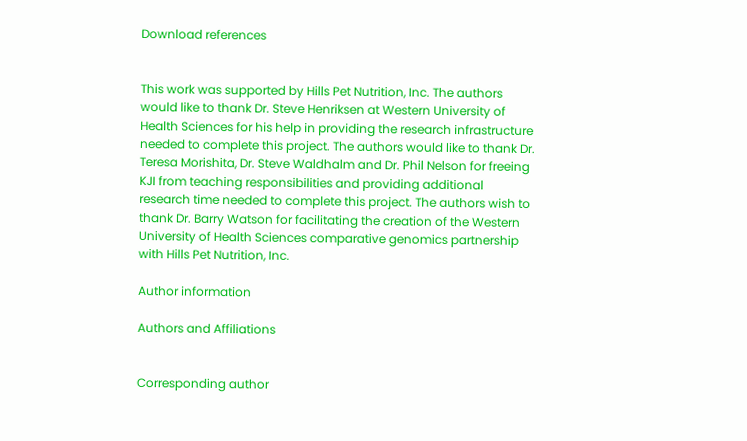Download references


This work was supported by Hills Pet Nutrition, Inc. The authors would like to thank Dr. Steve Henriksen at Western University of Health Sciences for his help in providing the research infrastructure needed to complete this project. The authors would like to thank Dr. Teresa Morishita, Dr. Steve Waldhalm and Dr. Phil Nelson for freeing KJI from teaching responsibilities and providing additional research time needed to complete this project. The authors wish to thank Dr. Barry Watson for facilitating the creation of the Western University of Health Sciences comparative genomics partnership with Hills Pet Nutrition, Inc.

Author information

Authors and Affiliations


Corresponding author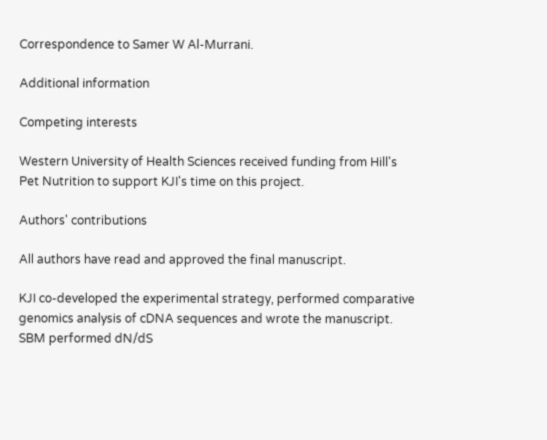Correspondence to Samer W Al-Murrani.

Additional information

Competing interests

Western University of Health Sciences received funding from Hill's Pet Nutrition to support KJI's time on this project.

Authors' contributions

All authors have read and approved the final manuscript.

KJI co-developed the experimental strategy, performed comparative genomics analysis of cDNA sequences and wrote the manuscript. SBM performed dN/dS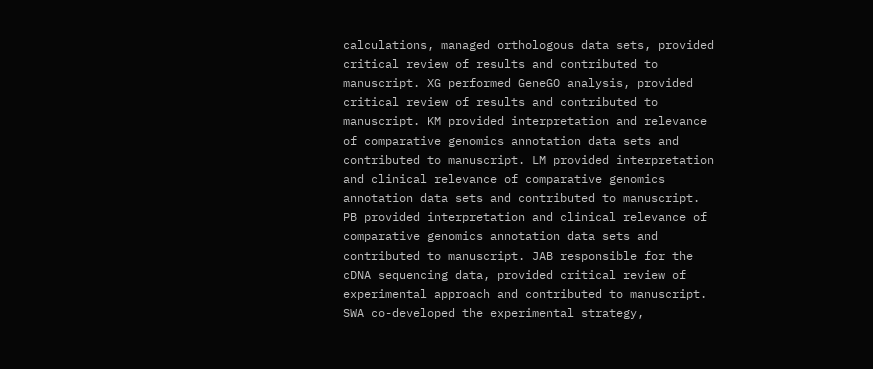calculations, managed orthologous data sets, provided critical review of results and contributed to manuscript. XG performed GeneGO analysis, provided critical review of results and contributed to manuscript. KM provided interpretation and relevance of comparative genomics annotation data sets and contributed to manuscript. LM provided interpretation and clinical relevance of comparative genomics annotation data sets and contributed to manuscript. PB provided interpretation and clinical relevance of comparative genomics annotation data sets and contributed to manuscript. JAB responsible for the cDNA sequencing data, provided critical review of experimental approach and contributed to manuscript. SWA co-developed the experimental strategy,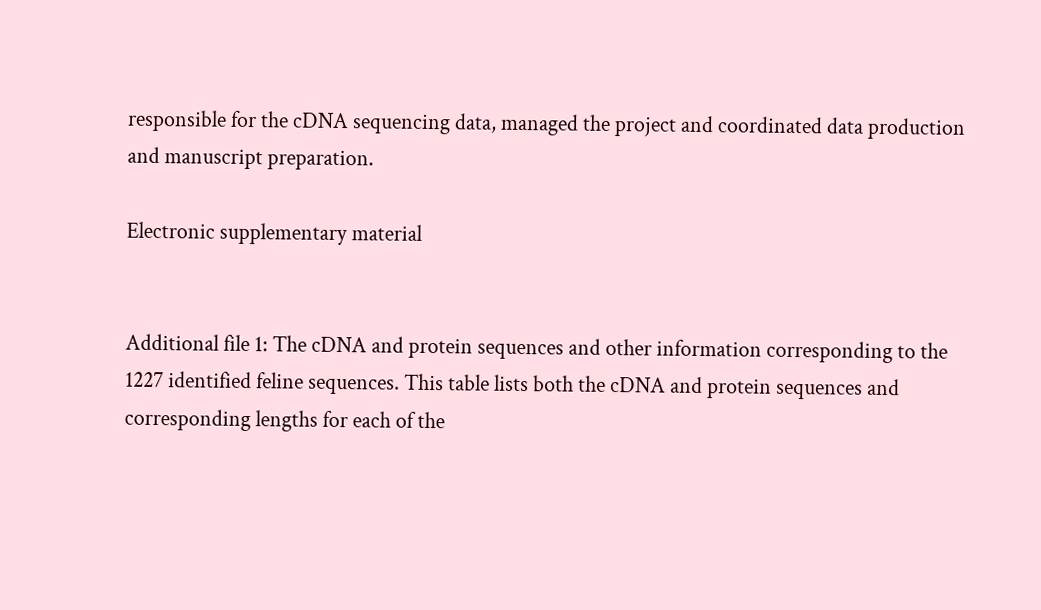responsible for the cDNA sequencing data, managed the project and coordinated data production and manuscript preparation.

Electronic supplementary material


Additional file 1: The cDNA and protein sequences and other information corresponding to the 1227 identified feline sequences. This table lists both the cDNA and protein sequences and corresponding lengths for each of the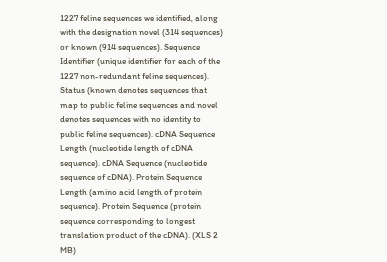1227 feline sequences we identified, along with the designation novel (314 sequences) or known (914 sequences). Sequence Identifier (unique identifier for each of the 1227 non-redundant feline sequences). Status (known denotes sequences that map to public feline sequences and novel denotes sequences with no identity to public feline sequences). cDNA Sequence Length (nucleotide length of cDNA sequence). cDNA Sequence (nucleotide sequence of cDNA). Protein Sequence Length (amino acid length of protein sequence). Protein Sequence (protein sequence corresponding to longest translation product of the cDNA). (XLS 2 MB)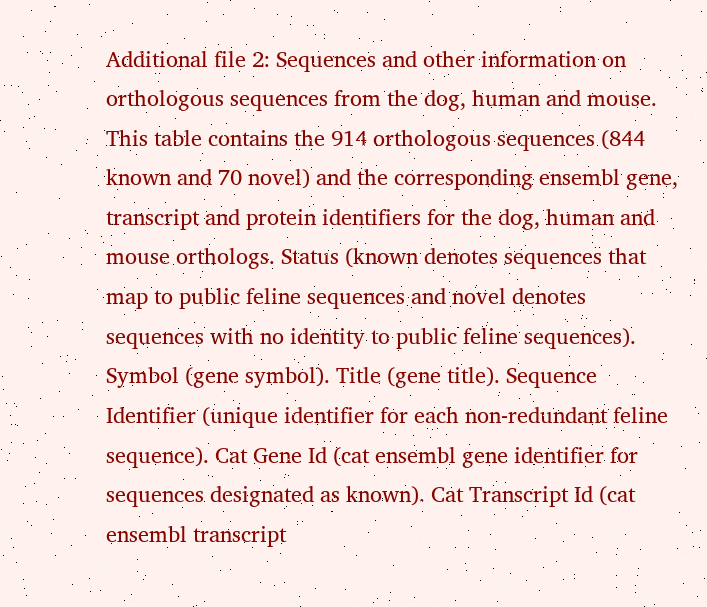Additional file 2: Sequences and other information on orthologous sequences from the dog, human and mouse. This table contains the 914 orthologous sequences (844 known and 70 novel) and the corresponding ensembl gene, transcript and protein identifiers for the dog, human and mouse orthologs. Status (known denotes sequences that map to public feline sequences and novel denotes sequences with no identity to public feline sequences). Symbol (gene symbol). Title (gene title). Sequence Identifier (unique identifier for each non-redundant feline sequence). Cat Gene Id (cat ensembl gene identifier for sequences designated as known). Cat Transcript Id (cat ensembl transcript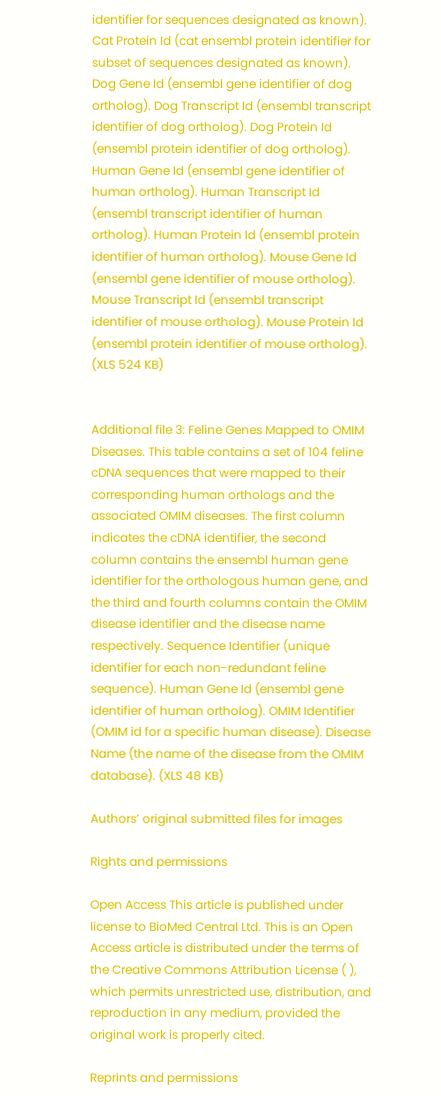identifier for sequences designated as known). Cat Protein Id (cat ensembl protein identifier for subset of sequences designated as known). Dog Gene Id (ensembl gene identifier of dog ortholog). Dog Transcript Id (ensembl transcript identifier of dog ortholog). Dog Protein Id (ensembl protein identifier of dog ortholog). Human Gene Id (ensembl gene identifier of human ortholog). Human Transcript Id (ensembl transcript identifier of human ortholog). Human Protein Id (ensembl protein identifier of human ortholog). Mouse Gene Id (ensembl gene identifier of mouse ortholog). Mouse Transcript Id (ensembl transcript identifier of mouse ortholog). Mouse Protein Id (ensembl protein identifier of mouse ortholog). (XLS 524 KB)


Additional file 3: Feline Genes Mapped to OMIM Diseases. This table contains a set of 104 feline cDNA sequences that were mapped to their corresponding human orthologs and the associated OMIM diseases. The first column indicates the cDNA identifier, the second column contains the ensembl human gene identifier for the orthologous human gene, and the third and fourth columns contain the OMIM disease identifier and the disease name respectively. Sequence Identifier (unique identifier for each non-redundant feline sequence). Human Gene Id (ensembl gene identifier of human ortholog). OMIM Identifier (OMIM id for a specific human disease). Disease Name (the name of the disease from the OMIM database). (XLS 48 KB)

Authors’ original submitted files for images

Rights and permissions

Open Access This article is published under license to BioMed Central Ltd. This is an Open Access article is distributed under the terms of the Creative Commons Attribution License ( ), which permits unrestricted use, distribution, and reproduction in any medium, provided the original work is properly cited.

Reprints and permissions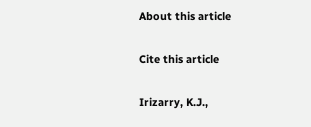About this article

Cite this article

Irizarry, K.J.,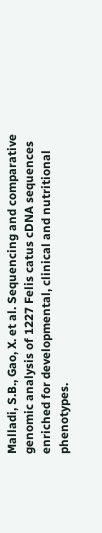Malladi, S.B., Gao, X. et al. Sequencing and comparative genomic analysis of 1227 Felis catus cDNA sequences enriched for developmental, clinical and nutritional phenotypes.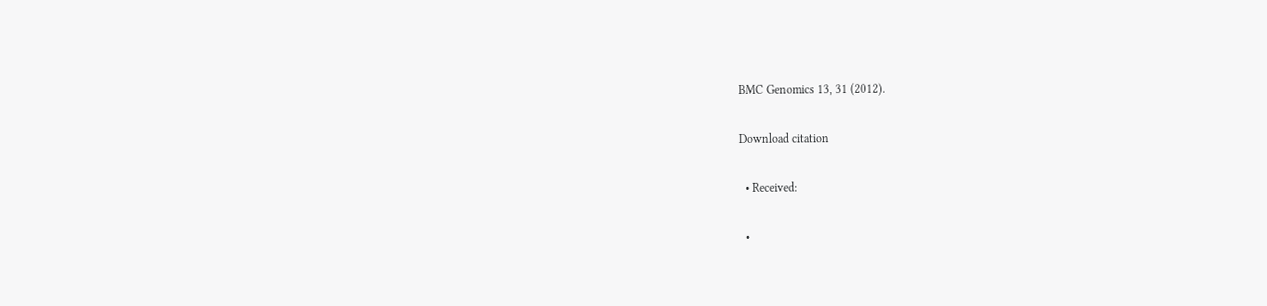BMC Genomics 13, 31 (2012).

Download citation

  • Received:

  •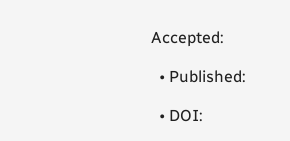Accepted:

  • Published:

  • DOI: